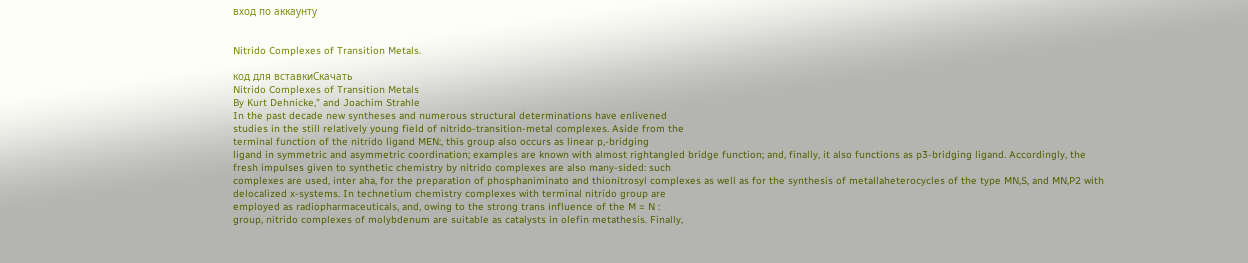вход по аккаунту


Nitrido Complexes of Transition Metals.

код для вставкиСкачать
Nitrido Complexes of Transition Metals
By Kurt Dehnicke," and Joachim Strahle
In the past decade new syntheses and numerous structural determinations have enlivened
studies in the still relatively young field of nitrido-transition-metal complexes. Aside from the
terminal function of the nitrido ligand MEN:, this group also occurs as linear p,-bridging
ligand in symmetric and asymmetric coordination; examples are known with almost rightangled bridge function; and, finally, it also functions as p3-bridging ligand. Accordingly, the
fresh impulses given to synthetic chemistry by nitrido complexes are also many-sided: such
complexes are used, inter aha, for the preparation of phosphaniminato and thionitrosyl complexes as well as for the synthesis of metallaheterocycles of the type MN,S, and MN,P2 with
delocalized x-systems. In technetium chemistry complexes with terminal nitrido group are
employed as radiopharmaceuticals, and, owing to the strong trans influence of the M = N :
group, nitrido complexes of molybdenum are suitable as catalysts in olefin metathesis. Finally,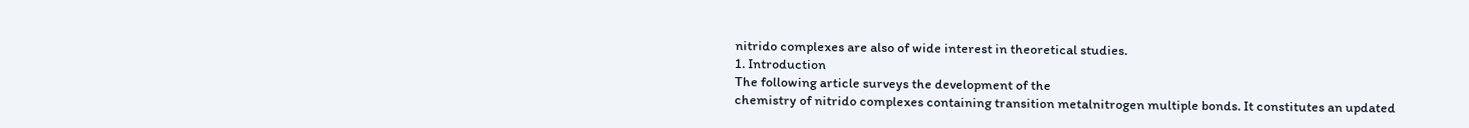nitrido complexes are also of wide interest in theoretical studies.
1. Introduction
The following article surveys the development of the
chemistry of nitrido complexes containing transition metalnitrogen multiple bonds. It constitutes an updated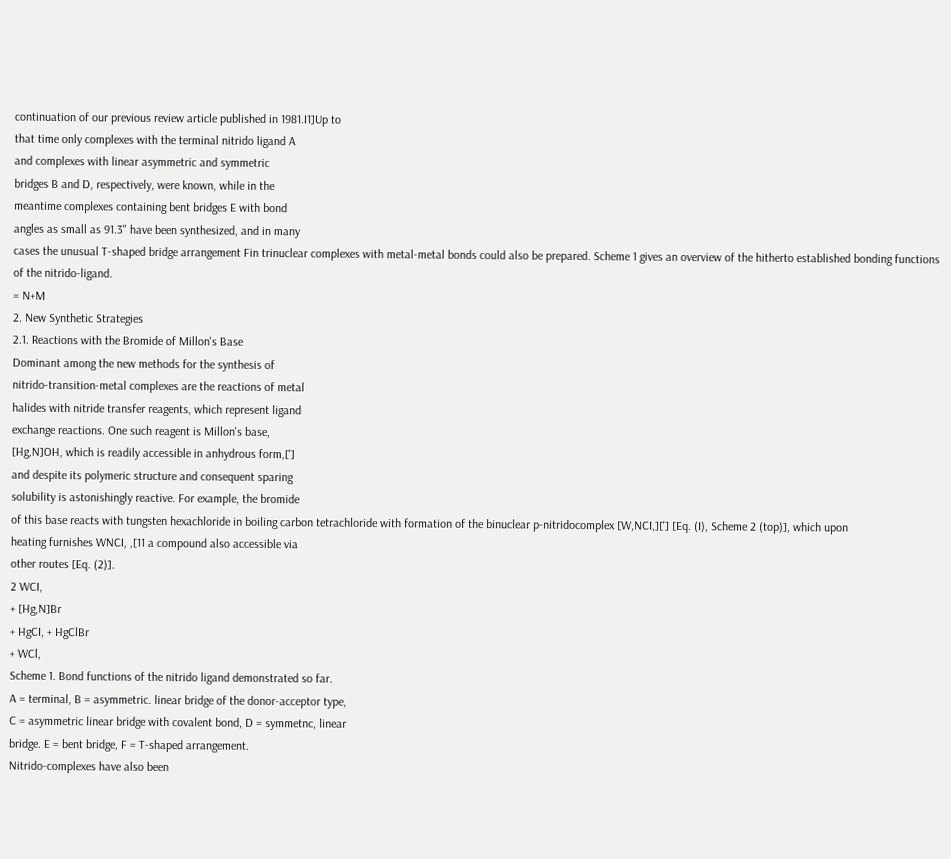continuation of our previous review article published in 1981.I1]Up to
that time only complexes with the terminal nitrido ligand A
and complexes with linear asymmetric and symmetric
bridges B and D, respectively, were known, while in the
meantime complexes containing bent bridges E with bond
angles as small as 91.3" have been synthesized, and in many
cases the unusual T-shaped bridge arrangement Fin trinuclear complexes with metal-metal bonds could also be prepared. Scheme 1 gives an overview of the hitherto established bonding functions of the nitrido-ligand.
= N+M
2. New Synthetic Strategies
2.1. Reactions with the Bromide of Millon's Base
Dominant among the new methods for the synthesis of
nitrido-transition-metal complexes are the reactions of metal
halides with nitride transfer reagents, which represent ligand
exchange reactions. One such reagent is Millon's base,
[Hg,N]OH, which is readily accessible in anhydrous form,[']
and despite its polymeric structure and consequent sparing
solubility is astonishingly reactive. For example, the bromide
of this base reacts with tungsten hexachloride in boiling carbon tetrachloride with formation of the binuclear p-nitridocomplex [W,NCI,]['] [Eq. (I), Scheme 2 (top)], which upon
heating furnishes WNCI, ,[11 a compound also accessible via
other routes [Eq. (2)].
2 WCI,
+ [Hg,N]Br
+ HgCI, + HgClBr
+ WCl,
Scheme 1. Bond functions of the nitrido ligand demonstrated so far.
A = terminal, B = asymmetric. linear bridge of the donor-acceptor type,
C = asymmetric linear bridge with covalent bond, D = symmetnc, linear
bridge. E = bent bridge, F = T-shaped arrangement.
Nitrido-complexes have also been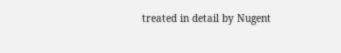treated in detail by Nugent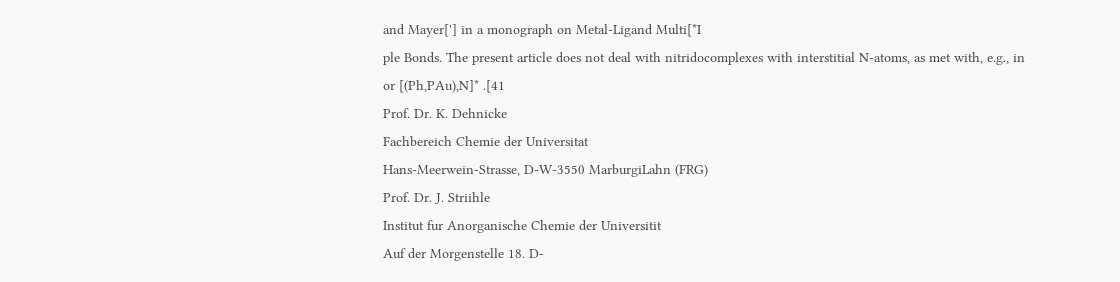and Mayer['] in a monograph on Metal-Ligand Multi[*I
ple Bonds. The present article does not deal with nitridocomplexes with interstitial N-atoms, as met with, e.g., in
or [(Ph,PAu),N]* .[41
Prof. Dr. K. Dehnicke
Fachbereich Chemie der Universitat
Hans-Meerwein-Strasse, D-W-3550 MarburgiLahn (FRG)
Prof. Dr. J. Striihle
Institut fur Anorganische Chemie der Universitit
Auf der Morgenstelle 18. D-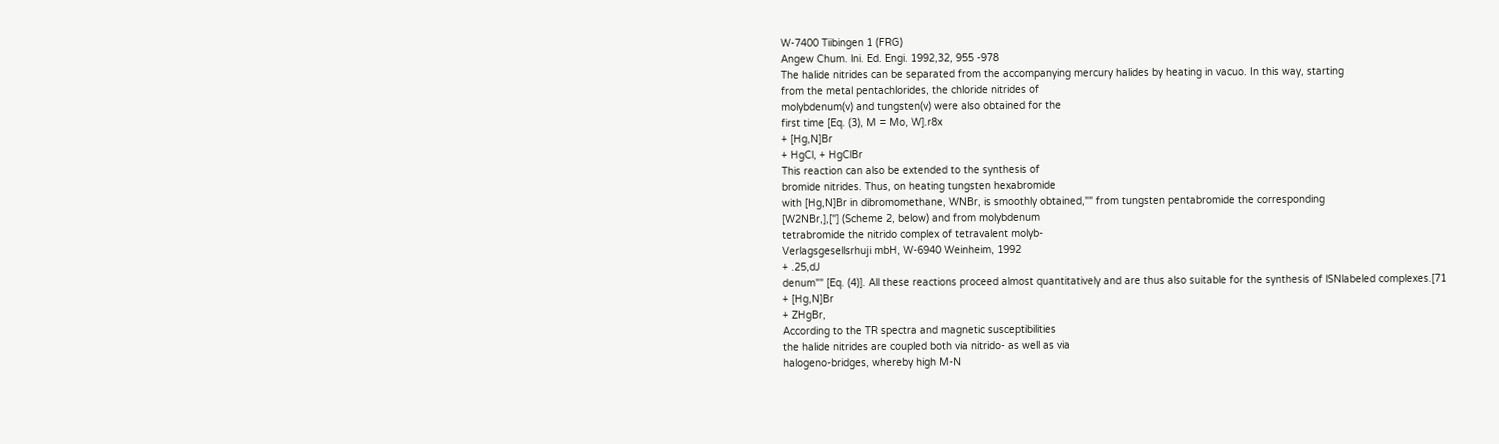W-7400 Tiibingen 1 (FRG)
Angew Chum. lni. Ed. Engi. 1992,32, 955 -978
The halide nitrides can be separated from the accompanying mercury halides by heating in vacuo. In this way, starting
from the metal pentachlorides, the chloride nitrides of
molybdenum(v) and tungsten(v) were also obtained for the
first time [Eq. (3), M = Mo, W].r8x
+ [Hg,N]Br
+ HgCl, + HgClBr
This reaction can also be extended to the synthesis of
bromide nitrides. Thus, on heating tungsten hexabromide
with [Hg,N]Br in dibromomethane, WNBr, is smoothly obtained,"" from tungsten pentabromide the corresponding
[W2NBr,],["] (Scheme 2, below) and from molybdenum
tetrabromide the nitrido complex of tetravalent molyb-
Verlagsgesellsrhuji mbH, W-6940 Weinheim, 1992
+ .25,dJ
denum"" [Eq. (4)]. All these reactions proceed almost quantitatively and are thus also suitable for the synthesis of lSNlabeled complexes.[71
+ [Hg,N]Br
+ ZHgBr,
According to the TR spectra and magnetic susceptibilities
the halide nitrides are coupled both via nitrido- as well as via
halogeno-bridges, whereby high M-N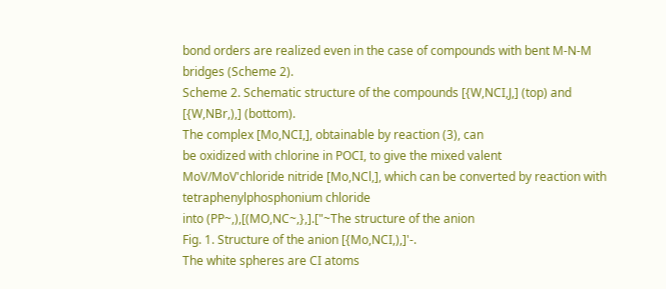bond orders are realized even in the case of compounds with bent M-N-M
bridges (Scheme 2).
Scheme 2. Schematic structure of the compounds [{W,NCI,J,] (top) and
[{W,NBr,),] (bottom).
The complex [Mo,NCI,], obtainable by reaction (3), can
be oxidized with chlorine in POCI, to give the mixed valent
MoV/MoV'chloride nitride [Mo,NCl,], which can be converted by reaction with tetraphenylphosphonium chloride
into (PP~,),[(MO,NC~,},].["~The structure of the anion
Fig. 1. Structure of the anion [{Mo,NCI,),]'-.
The white spheres are CI atoms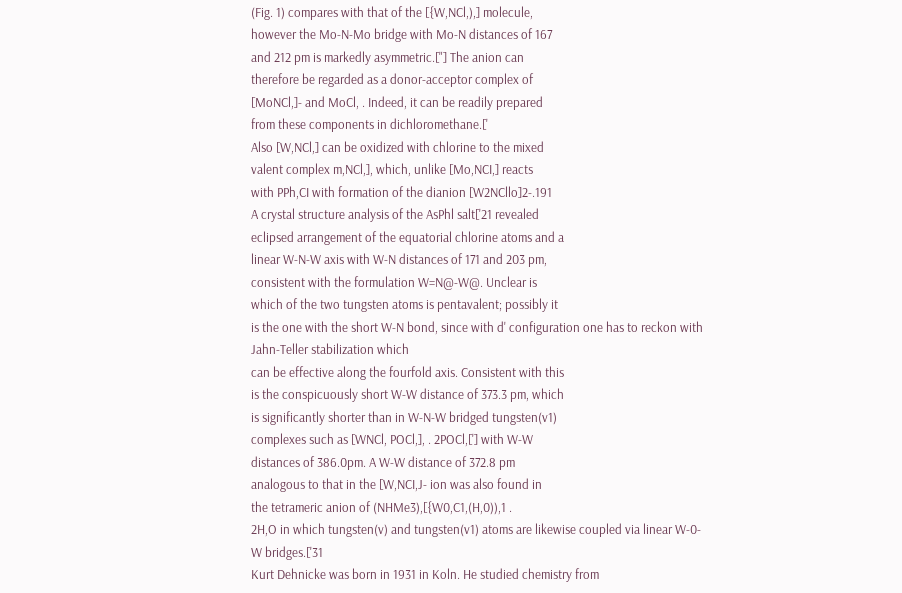(Fig. 1) compares with that of the [{W,NCl,),] molecule,
however the Mo-N-Mo bridge with Mo-N distances of 167
and 212 pm is markedly asymmetric.["] The anion can
therefore be regarded as a donor-acceptor complex of
[MoNCl,]- and MoCl, . Indeed, it can be readily prepared
from these components in dichloromethane.['
Also [W,NCl,] can be oxidized with chlorine to the mixed
valent complex m,NCl,], which, unlike [Mo,NCI,] reacts
with PPh,CI with formation of the dianion [W2NCllo]2-.191
A crystal structure analysis of the AsPhl salt['21 revealed
eclipsed arrangement of the equatorial chlorine atoms and a
linear W-N-W axis with W-N distances of 171 and 203 pm,
consistent with the formulation W=N@-W@. Unclear is
which of the two tungsten atoms is pentavalent; possibly it
is the one with the short W-N bond, since with d' configuration one has to reckon with Jahn-Teller stabilization which
can be effective along the fourfold axis. Consistent with this
is the conspicuously short W-W distance of 373.3 pm, which
is significantly shorter than in W-N-W bridged tungsten(v1)
complexes such as [WNCl, POCl,], . 2POCl,['] with W-W
distances of 386.0pm. A W-W distance of 372.8 pm
analogous to that in the [W,NCI,J- ion was also found in
the tetrameric anion of (NHMe3),[{W0,C1,(H,0)),1 .
2H,O in which tungsten(v) and tungsten(v1) atoms are likewise coupled via linear W-0-W bridges.['31
Kurt Dehnicke was born in 1931 in Koln. He studied chemistry from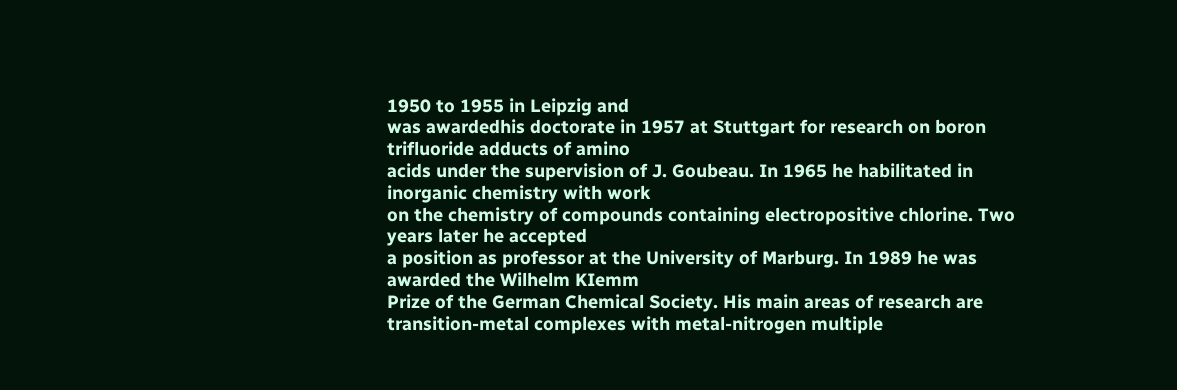1950 to 1955 in Leipzig and
was awardedhis doctorate in 1957 at Stuttgart for research on boron trifluoride adducts of amino
acids under the supervision of J. Goubeau. In 1965 he habilitated in inorganic chemistry with work
on the chemistry of compounds containing electropositive chlorine. Two years later he accepted
a position as professor at the University of Marburg. In 1989 he was awarded the Wilhelm KIemm
Prize of the German Chemical Society. His main areas of research are transition-metal complexes with metal-nitrogen multiple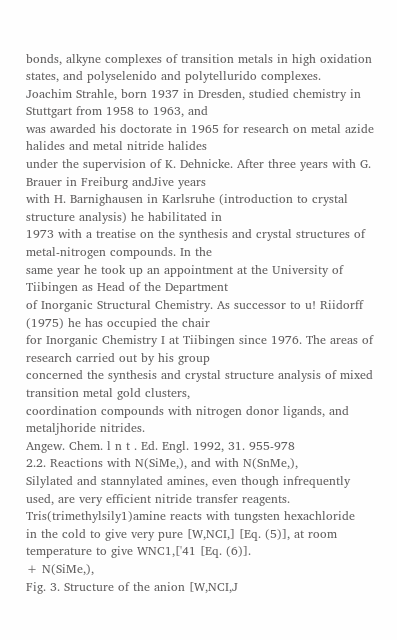bonds, alkyne complexes of transition metals in high oxidation
states, and polyselenido and polytellurido complexes.
Joachim Strahle, born 1937 in Dresden, studied chemistry in Stuttgart from 1958 to 1963, and
was awarded his doctorate in 1965 for research on metal azide halides and metal nitride halides
under the supervision of K. Dehnicke. After three years with G. Brauer in Freiburg andJive years
with H. Barnighausen in Karlsruhe (introduction to crystal structure analysis) he habilitated in
1973 with a treatise on the synthesis and crystal structures of metal-nitrogen compounds. In the
same year he took up an appointment at the University of Tiibingen as Head of the Department
of Inorganic Structural Chemistry. As successor to u! Riidorff (1975) he has occupied the chair
for Inorganic Chemistry I at Tiibingen since 1976. The areas of research carried out by his group
concerned the synthesis and crystal structure analysis of mixed transition metal gold clusters,
coordination compounds with nitrogen donor ligands, and metaljhoride nitrides.
Angew. Chem. l n t . Ed. Engl. 1992, 31. 955-978
2.2. Reactions with N(SiMe,), and with N(SnMe,),
Silylated and stannylated amines, even though infrequently used, are very efficient nitride transfer reagents.
Tris(trimethylsily1)amine reacts with tungsten hexachloride
in the cold to give very pure [W,NCI,] [Eq. (5)], at room
temperature to give WNC1,['41 [Eq. (6)].
+ N(SiMe,),
Fig. 3. Structure of the anion [W,NCI,J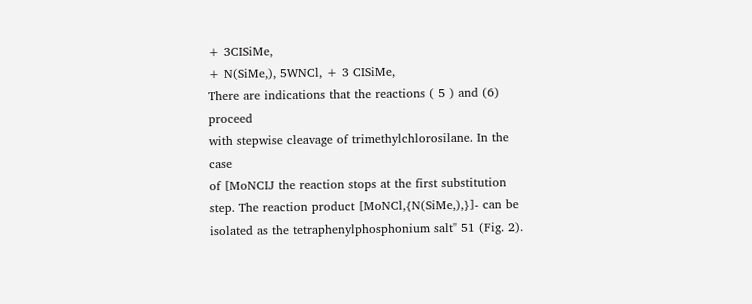+ 3CISiMe,
+ N(SiMe,), 5WNCl, + 3 CISiMe,
There are indications that the reactions ( 5 ) and (6) proceed
with stepwise cleavage of trimethylchlorosilane. In the case
of [MoNCIJ the reaction stops at the first substitution
step. The reaction product [MoNCl,{N(SiMe,),}]- can be
isolated as the tetraphenylphosphonium salt" 51 (Fig. 2).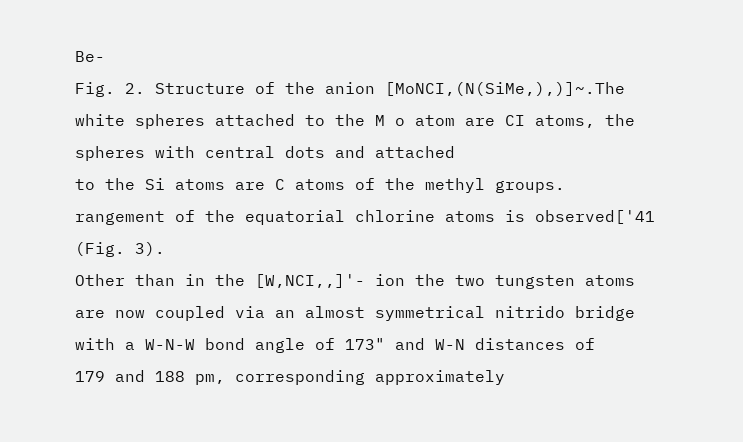Be-
Fig. 2. Structure of the anion [MoNCI,(N(SiMe,),)]~.The white spheres attached to the M o atom are CI atoms, the spheres with central dots and attached
to the Si atoms are C atoms of the methyl groups.
rangement of the equatorial chlorine atoms is observed['41
(Fig. 3).
Other than in the [W,NCI,,]'- ion the two tungsten atoms
are now coupled via an almost symmetrical nitrido bridge
with a W-N-W bond angle of 173" and W-N distances of
179 and 188 pm, corresponding approximately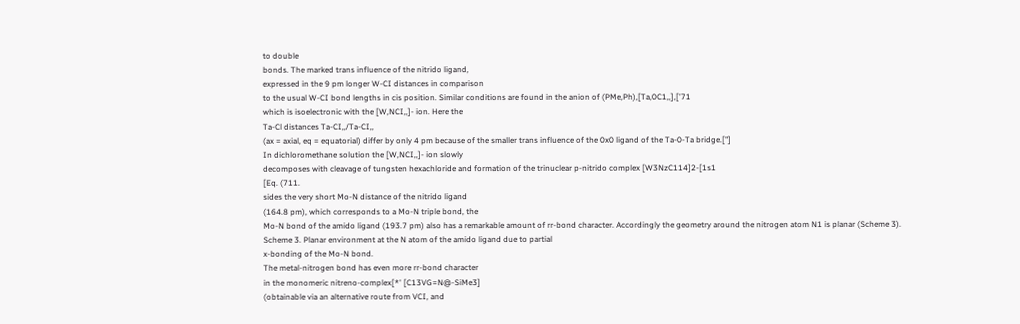to double
bonds. The marked trans influence of the nitrido ligand,
expressed in the 9 pm longer W-CI distances in comparison
to the usual W-CI bond lengths in cis position. Similar conditions are found in the anion of (PMe,Ph),[Ta,0C1,,],['71
which is isoelectronic with the [W,NCI,,]- ion. Here the
Ta-Cl distances Ta-CI,,/Ta-CI,,
(ax = axial, eq = equatorial) differ by only 4 pm because of the smaller trans influence of the 0x0 ligand of the Ta-0-Ta bridge.["]
In dichloromethane solution the [W,NCI,,]- ion slowly
decomposes with cleavage of tungsten hexachloride and formation of the trinuclear p-nitrido complex [W3NzC114]2-[1s1
[Eq. (711.
sides the very short Mo-N distance of the nitrido ligand
(164.8 pm), which corresponds to a Mo-N triple bond, the
Mo-N bond of the amido ligand (193.7 pm) also has a remarkable amount of rr-bond character. Accordingly the geometry around the nitrogen atom N1 is planar (Scheme 3).
Scheme 3. Planar environment at the N atom of the amido ligand due to partial
x-bonding of the Mo-N bond.
The metal-nitrogen bond has even more rr-bond character
in the monomeric nitreno-complex[*' [C13VG=N@-SiMe3]
(obtainable via an alternative route from VCI, and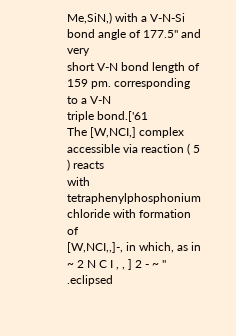Me,SiN,) with a V-N-Si bond angle of 177.5" and very
short V-N bond length of 159 pm. corresponding to a V-N
triple bond.['61
The [W,NCI,] complex accessible via reaction ( 5 ) reacts
with tetraphenylphosphonium chloride with formation of
[W,NCI,,]-, in which, as in ~ 2 N C I , , ] 2 - ~ " .eclipsed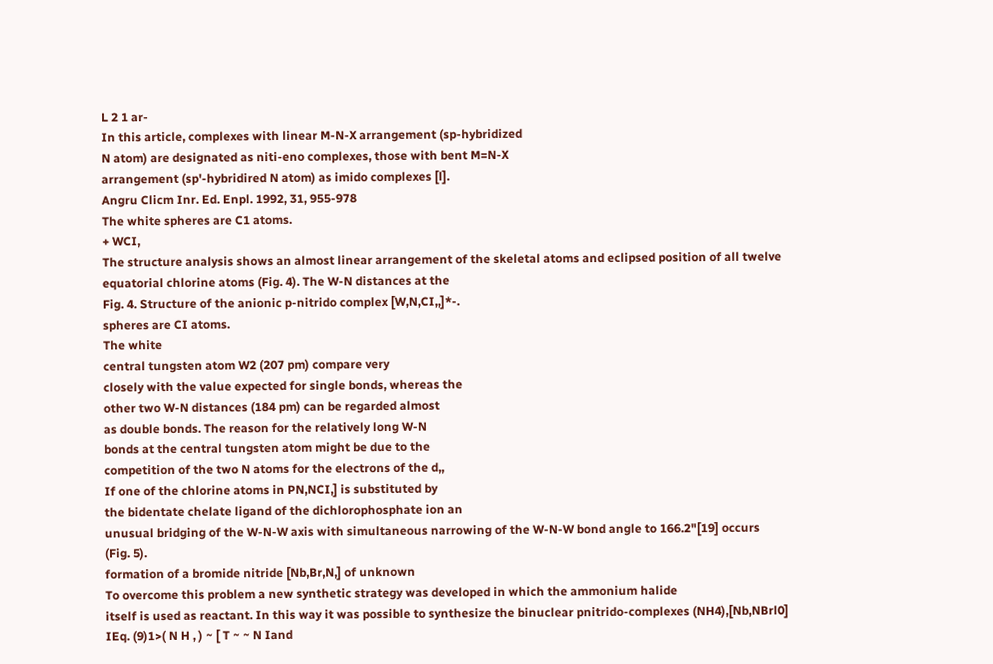L 2 1 ar-
In this article, complexes with linear M-N-X arrangement (sp-hybridized
N atom) are designated as niti-eno complexes, those with bent M=N-X
arrangement (sp'-hybridired N atom) as imido complexes [l].
Angru Clicm Inr. Ed. Enpl. 1992, 31, 955-978
The white spheres are C1 atoms.
+ WCI,
The structure analysis shows an almost linear arrangement of the skeletal atoms and eclipsed position of all twelve
equatorial chlorine atoms (Fig. 4). The W-N distances at the
Fig. 4. Structure of the anionic p-nitrido complex [W,N,CI,,]*-.
spheres are CI atoms.
The white
central tungsten atom W2 (207 pm) compare very
closely with the value expected for single bonds, whereas the
other two W-N distances (184 pm) can be regarded almost
as double bonds. The reason for the relatively long W-N
bonds at the central tungsten atom might be due to the
competition of the two N atoms for the electrons of the d,,
If one of the chlorine atoms in PN,NCI,] is substituted by
the bidentate chelate ligand of the dichlorophosphate ion an
unusual bridging of the W-N-W axis with simultaneous narrowing of the W-N-W bond angle to 166.2"[19] occurs
(Fig. 5).
formation of a bromide nitride [Nb,Br,N,] of unknown
To overcome this problem a new synthetic strategy was developed in which the ammonium halide
itself is used as reactant. In this way it was possible to synthesize the binuclear pnitrido-complexes (NH4),[Nb,NBrl0]
IEq. (9)1>( N H , ) ~ [ T ~ ~ N Iand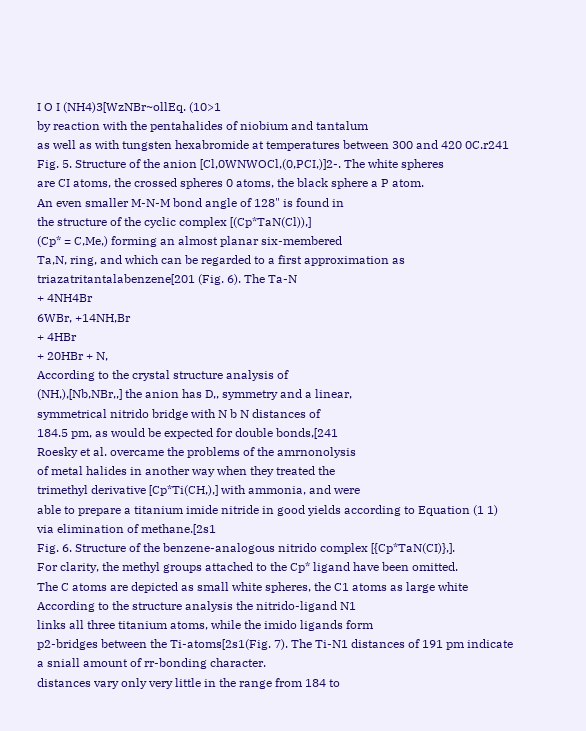I O I (NH4)3[WzNBr~ollEq. (10>1
by reaction with the pentahalides of niobium and tantalum
as well as with tungsten hexabromide at temperatures between 300 and 420 0C.r241
Fig. 5. Structure of the anion [Cl,0WNWOCl,(0,PCI,)]2-. The white spheres
are CI atoms, the crossed spheres 0 atoms, the black sphere a P atom.
An even smaller M-N-M bond angle of 128" is found in
the structure of the cyclic complex [(Cp*TaN(Cl)),]
(Cp* = C,Me,) forming an almost planar six-membered
Ta,N, ring, and which can be regarded to a first approximation as triazatritantalabenzene[201 (Fig. 6). The Ta-N
+ 4NH4Br
6WBr, +14NH,Br
+ 4HBr
+ 20HBr + N,
According to the crystal structure analysis of
(NH,),[Nb,NBr,,] the anion has D,, symmetry and a linear,
symmetrical nitrido bridge with N b N distances of
184.5 pm, as would be expected for double bonds,[241
Roesky et al. overcame the problems of the amrnonolysis
of metal halides in another way when they treated the
trimethyl derivative [Cp*Ti(CH,),] with ammonia, and were
able to prepare a titanium imide nitride in good yields according to Equation (1 1) via elimination of methane.[2s1
Fig. 6. Structure of the benzene-analogous nitrido complex [{Cp*TaN(CI)},].
For clarity, the methyl groups attached to the Cp* ligand have been omitted.
The C atoms are depicted as small white spheres, the C1 atoms as large white
According to the structure analysis the nitrido-ligand N1
links all three titanium atoms, while the imido ligands form
p2-bridges between the Ti-atoms[2s1(Fig. 7). The Ti-N1 distances of 191 pm indicate a sniall amount of rr-bonding character.
distances vary only very little in the range from 184 to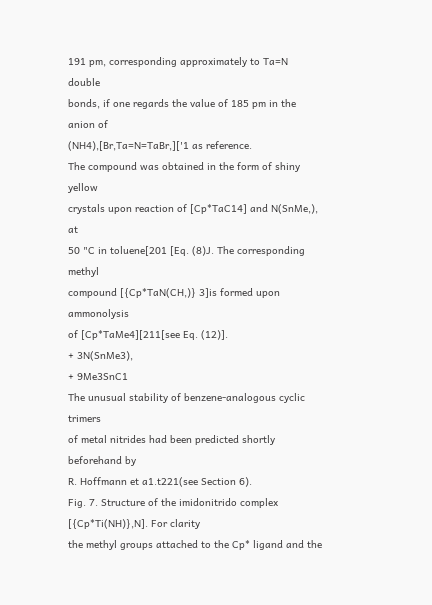191 pm, corresponding approximately to Ta=N double
bonds, if one regards the value of 185 pm in the anion of
(NH4),[Br,Ta=N=TaBr,]['1 as reference.
The compound was obtained in the form of shiny yellow
crystals upon reaction of [Cp*TaC14] and N(SnMe,), at
50 "C in toluene[201 [Eq. (8)J. The corresponding methyl
compound [{Cp*TaN(CH,)} 3]is formed upon ammonolysis
of [Cp*TaMe4][211[see Eq. (12)].
+ 3N(SnMe3),
+ 9Me3SnC1
The unusual stability of benzene-analogous cyclic trimers
of metal nitrides had been predicted shortly beforehand by
R. Hoffmann et a1.t221(see Section 6).
Fig. 7. Structure of the imidonitrido complex [{Cp*Ti(NH)},N]. For clarity
the methyl groups attached to the Cp* ligand and the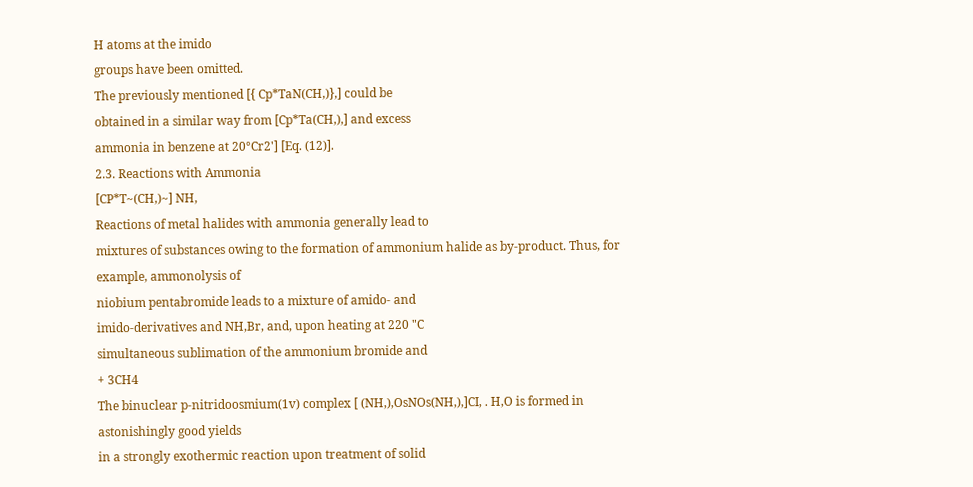H atoms at the imido
groups have been omitted.
The previously mentioned [{ Cp*TaN(CH,)},] could be
obtained in a similar way from [Cp*Ta(CH,),] and excess
ammonia in benzene at 20°Cr2'] [Eq. (12)].
2.3. Reactions with Ammonia
[CP*T~(CH,)~] NH,
Reactions of metal halides with ammonia generally lead to
mixtures of substances owing to the formation of ammonium halide as by-product. Thus, for example, ammonolysis of
niobium pentabromide leads to a mixture of amido- and
imido-derivatives and NH,Br, and, upon heating at 220 "C
simultaneous sublimation of the ammonium bromide and
+ 3CH4
The binuclear p-nitridoosmium(1v) complex [ (NH,),OsNOs(NH,),]CI, . H,O is formed in astonishingly good yields
in a strongly exothermic reaction upon treatment of solid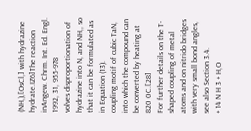(NH,),[OsCl,] with hydrazine hydrate.IZ6]The reaction inAngew. Chrm. Int. Ed. Engl. 1992, 31, 955-978
volves disproportionation of hydrazine into N, and NH,, so
that it can be formulated as in Equation (13).
coupling motif of cubic TaN, into which the compound can
be converted by heating at 820 0C.[28]
For further details on the T-shaped coupling of metal
atoms and on nitrido bridges with very small bond angles,
see also Section 3.4.
+ 14 N H 3 + H,O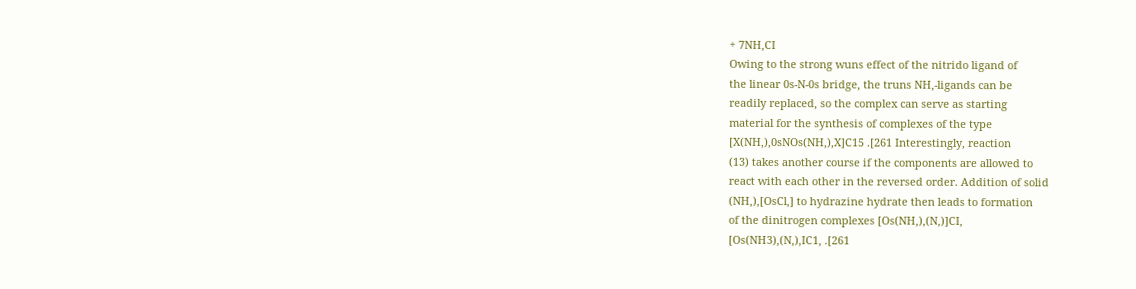+ 7NH,CI
Owing to the strong wuns effect of the nitrido ligand of
the linear 0s-N-0s bridge, the truns NH,-ligands can be
readily replaced, so the complex can serve as starting
material for the synthesis of complexes of the type
[X(NH,),0sNOs(NH,),X]C15 .[261 Interestingly, reaction
(13) takes another course if the components are allowed to
react with each other in the reversed order. Addition of solid
(NH,),[OsCl,] to hydrazine hydrate then leads to formation
of the dinitrogen complexes [Os(NH,),(N,)]CI,
[Os(NH3),(N,),IC1, .[261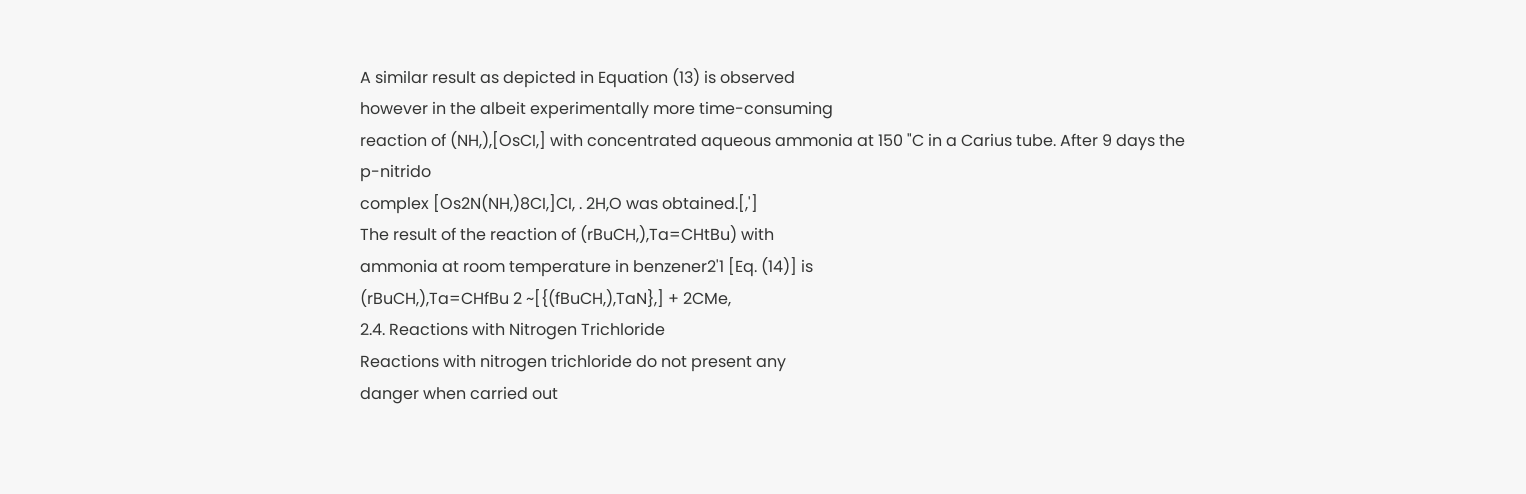A similar result as depicted in Equation (13) is observed
however in the albeit experimentally more time-consuming
reaction of (NH,),[OsCI,] with concentrated aqueous ammonia at 150 "C in a Carius tube. After 9 days the p-nitrido
complex [Os2N(NH,)8CI,]CI, . 2H,O was obtained.[,']
The result of the reaction of (rBuCH,),Ta=CHtBu) with
ammonia at room temperature in benzener2'1 [Eq. (14)] is
(rBuCH,),Ta=CHfBu 2 ~[{(fBuCH,),TaN},] + 2CMe,
2.4. Reactions with Nitrogen Trichloride
Reactions with nitrogen trichloride do not present any
danger when carried out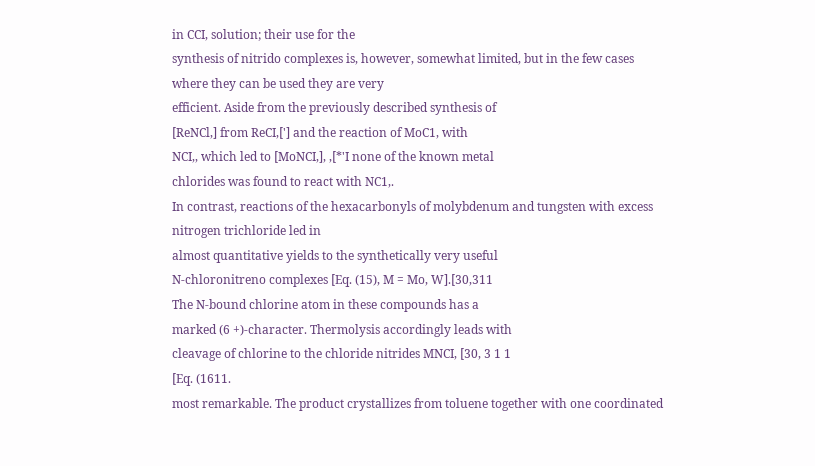in CCI, solution; their use for the
synthesis of nitrido complexes is, however, somewhat limited, but in the few cases where they can be used they are very
efficient. Aside from the previously described synthesis of
[ReNCl,] from ReCI,['] and the reaction of MoC1, with
NCI,, which led to [MoNCI,], ,[*'I none of the known metal
chlorides was found to react with NC1,.
In contrast, reactions of the hexacarbonyls of molybdenum and tungsten with excess nitrogen trichloride led in
almost quantitative yields to the synthetically very useful
N-chloronitreno complexes [Eq. (15), M = Mo, W].[30,311
The N-bound chlorine atom in these compounds has a
marked (6 +)-character. Thermolysis accordingly leads with
cleavage of chlorine to the chloride nitrides MNCI, [30, 3 1 1
[Eq. (1611.
most remarkable. The product crystallizes from toluene together with one coordinated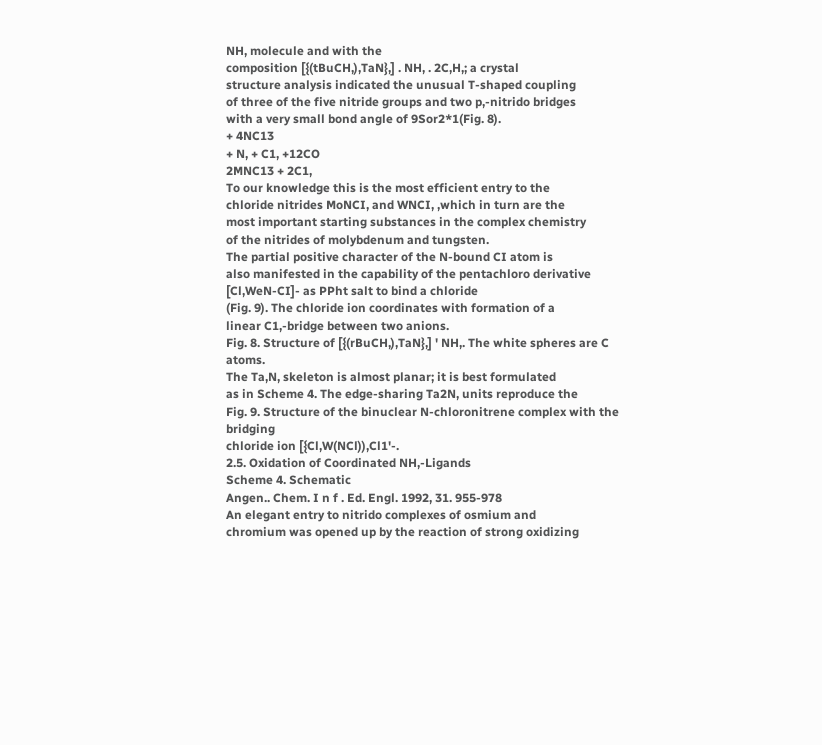NH, molecule and with the
composition [{(tBuCH,),TaN},] . NH, . 2C,H,; a crystal
structure analysis indicated the unusual T-shaped coupling
of three of the five nitride groups and two p,-nitrido bridges
with a very small bond angle of 9Sor2*1(Fig. 8).
+ 4NC13
+ N, + C1, +12CO
2MNC13 + 2C1,
To our knowledge this is the most efficient entry to the
chloride nitrides MoNCI, and WNCI, ,which in turn are the
most important starting substances in the complex chemistry
of the nitrides of molybdenum and tungsten.
The partial positive character of the N-bound CI atom is
also manifested in the capability of the pentachloro derivative [Cl,WeN-CI]- as PPht salt to bind a chloride
(Fig. 9). The chloride ion coordinates with formation of a
linear C1,-bridge between two anions.
Fig. 8. Structure of [{(rBuCH,),TaN},] ' NH,. The white spheres are C atoms.
The Ta,N, skeleton is almost planar; it is best formulated
as in Scheme 4. The edge-sharing Ta2N, units reproduce the
Fig. 9. Structure of the binuclear N-chloronitrene complex with the bridging
chloride ion [{Cl,W(NCl)),Cl1'-.
2.5. Oxidation of Coordinated NH,-Ligands
Scheme 4. Schematic
Angen.. Chem. I n f . Ed. Engl. 1992, 31. 955-978
An elegant entry to nitrido complexes of osmium and
chromium was opened up by the reaction of strong oxidizing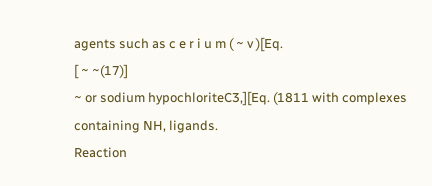agents such as c e r i u m ( ~ v )[Eq.
[ ~ ~(17)]
~ or sodium hypochloriteC3,][Eq. (1811 with complexes containing NH, ligands.
Reaction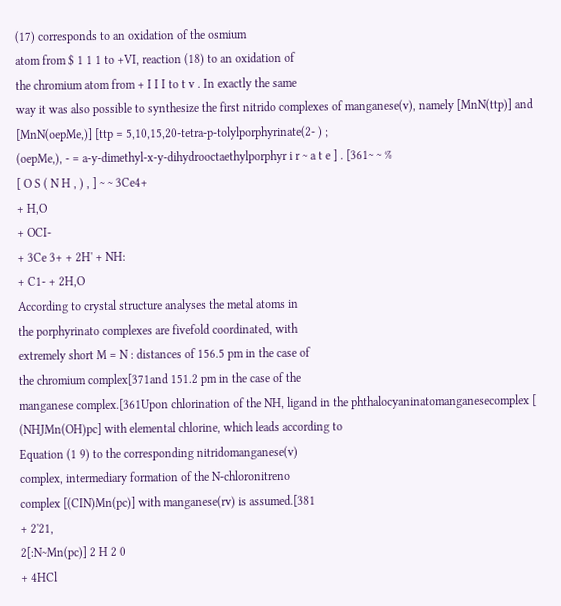(17) corresponds to an oxidation of the osmium
atom from $ 1 1 1 to +VI, reaction (18) to an oxidation of
the chromium atom from + I I I to t v . In exactly the same
way it was also possible to synthesize the first nitrido complexes of manganese(v), namely [MnN(ttp)] and [MnN(oepMe,)] [ttp = 5,10,15,20-tetra-p-tolylporphyrinate(2- ) ;
(oepMe,), - = a-y-dimethyl-x-y-dihydrooctaethylporphyr i r ~ a t e ] . [361~ ~ %
[ O S ( N H , ) , ] ~ ~ 3Ce4+
+ H,O
+ OCI-
+ 3Ce 3+ + 2H' + NH:
+ C1- + 2H,O
According to crystal structure analyses the metal atoms in
the porphyrinato complexes are fivefold coordinated, with
extremely short M = N : distances of 156.5 pm in the case of
the chromium complex[371and 151.2 pm in the case of the
manganese complex.[361Upon chlorination of the NH, ligand in the phthalocyaninatomanganesecomplex [ (NHJMn(OH)pc] with elemental chlorine, which leads according to
Equation (1 9) to the corresponding nitridomanganese(v)
complex, intermediary formation of the N-chloronitreno
complex [(CIN)Mn(pc)] with manganese(rv) is assumed.[381
+ 2'21,
2[:N~Mn(pc)] 2 H 2 0
+ 4HCl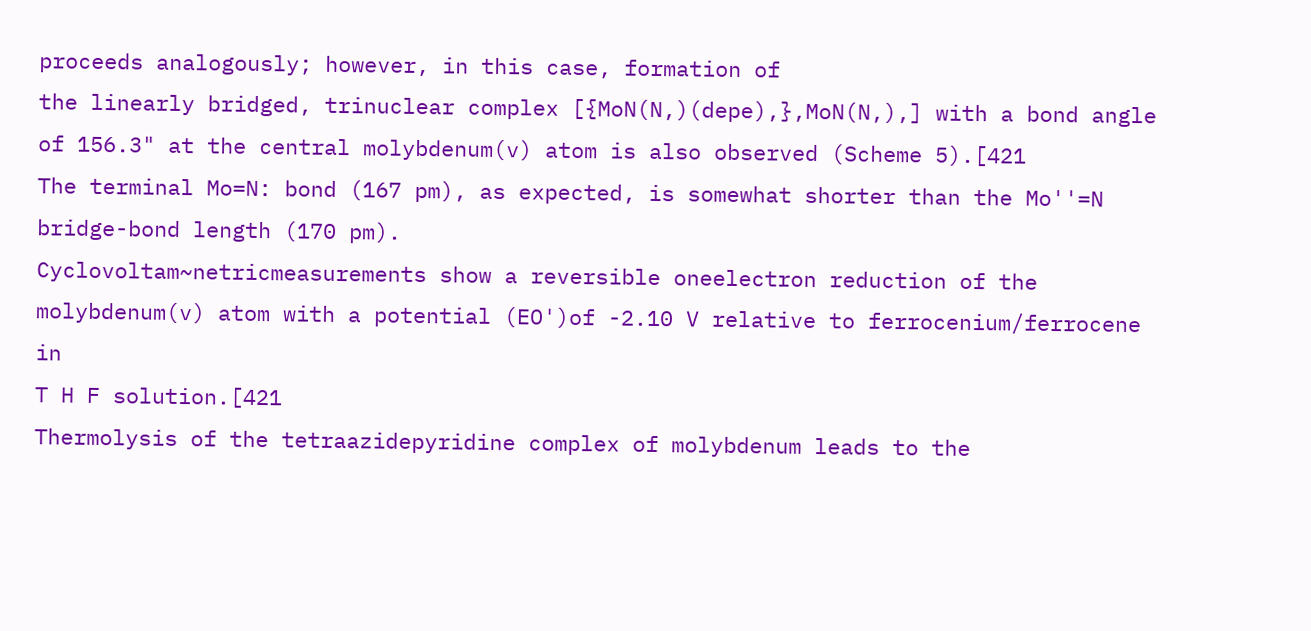proceeds analogously; however, in this case, formation of
the linearly bridged, trinuclear complex [{MoN(N,)(depe),},MoN(N,),] with a bond angle of 156.3" at the central molybdenum(v) atom is also observed (Scheme 5).[421
The terminal Mo=N: bond (167 pm), as expected, is somewhat shorter than the Mo''=N bridge-bond length (170 pm).
Cyclovoltam~netricmeasurements show a reversible oneelectron reduction of the molybdenum(v) atom with a potential (EO')of -2.10 V relative to ferrocenium/ferrocene in
T H F solution.[421
Thermolysis of the tetraazidepyridine complex of molybdenum leads to the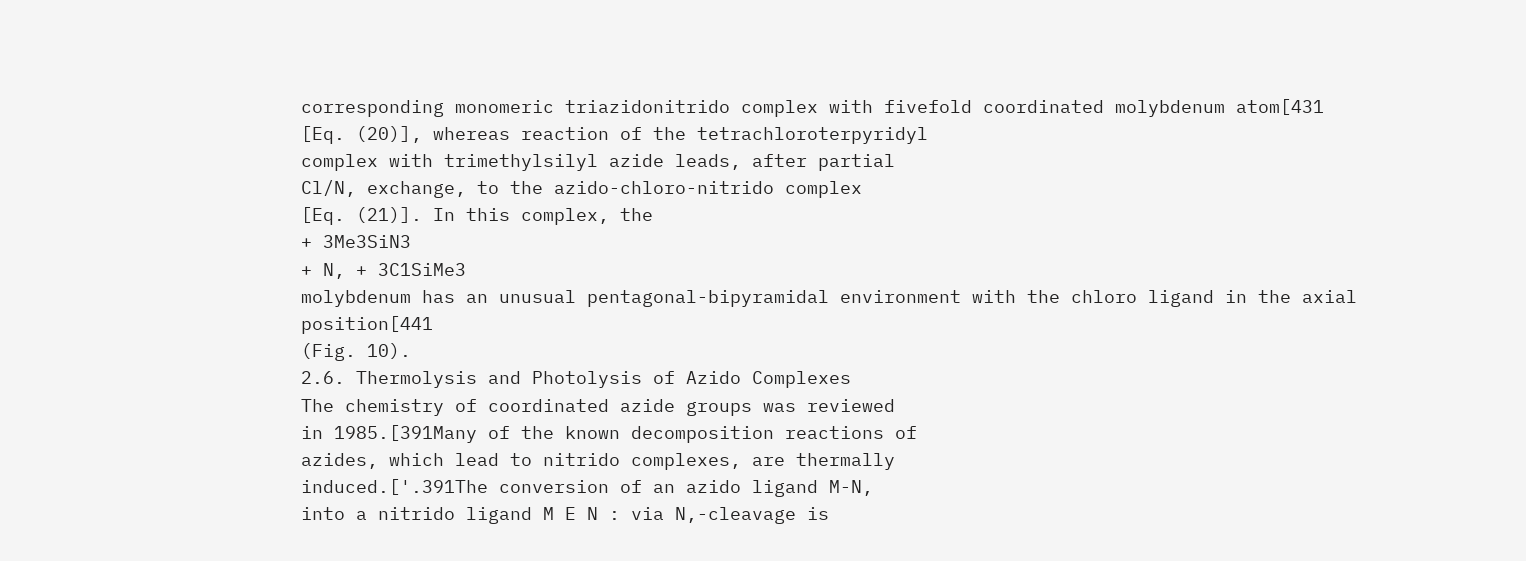corresponding monomeric triazidonitrido complex with fivefold coordinated molybdenum atom[431
[Eq. (20)], whereas reaction of the tetrachloroterpyridyl
complex with trimethylsilyl azide leads, after partial
Cl/N, exchange, to the azido-chloro-nitrido complex
[Eq. (21)]. In this complex, the
+ 3Me3SiN3
+ N, + 3C1SiMe3
molybdenum has an unusual pentagonal-bipyramidal environment with the chloro ligand in the axial position[441
(Fig. 10).
2.6. Thermolysis and Photolysis of Azido Complexes
The chemistry of coordinated azide groups was reviewed
in 1985.[391Many of the known decomposition reactions of
azides, which lead to nitrido complexes, are thermally
induced.['.391The conversion of an azido ligand M-N,
into a nitrido ligand M E N : via N,-cleavage is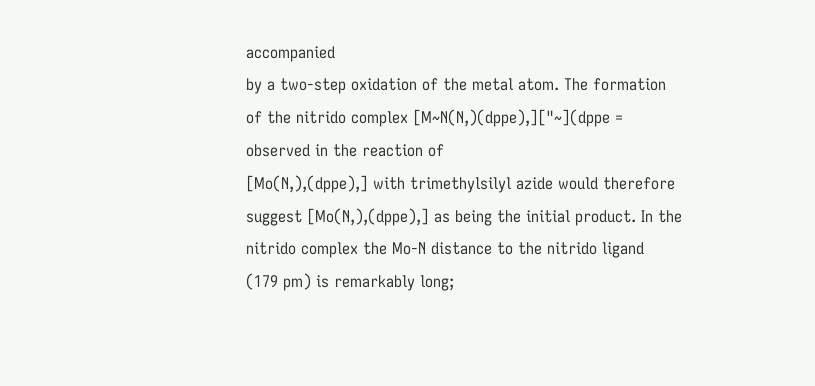accompanied
by a two-step oxidation of the metal atom. The formation
of the nitrido complex [M~N(N,)(dppe),]["~](dppe =
observed in the reaction of
[Mo(N,),(dppe),] with trimethylsilyl azide would therefore
suggest [Mo(N,),(dppe),] as being the initial product. In the
nitrido complex the Mo-N distance to the nitrido ligand
(179 pm) is remarkably long;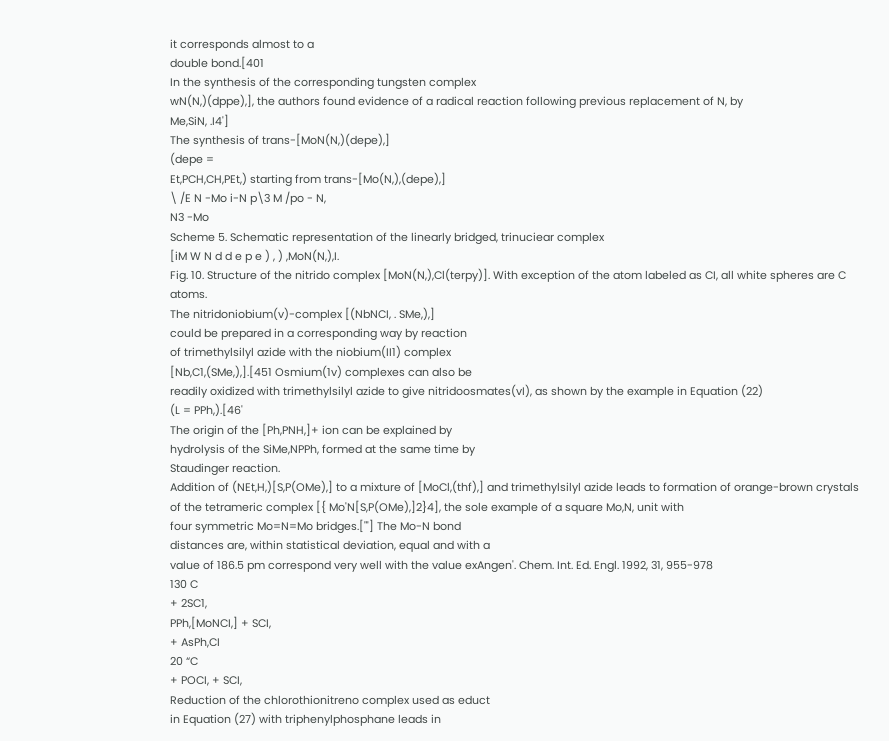it corresponds almost to a
double bond.[401
In the synthesis of the corresponding tungsten complex
wN(N,)(dppe),], the authors found evidence of a radical reaction following previous replacement of N, by
Me,SiN, .I4']
The synthesis of trans-[MoN(N,)(depe),]
(depe =
Et,PCH,CH,PEt,) starting from trans-[Mo(N,),(depe),]
\ /E N -Mo i-N p\3 M /po - N,
N3 -Mo
Scheme 5. Schematic representation of the linearly bridged, trinuciear complex
[iM W N d d e p e ) , ) ,MoN(N,),I.
Fig. 10. Structure of the nitrido complex [MoN(N,),Cl(terpy)]. With exception of the atom labeled as CI, all white spheres are C atoms.
The nitridoniobium(v)-complex [(NbNCI, . SMe,),]
could be prepared in a corresponding way by reaction
of trimethylsilyl azide with the niobium(II1) complex
[Nb,C1,(SMe,),].[451 Osmium(1v) complexes can also be
readily oxidized with trimethylsilyl azide to give nitridoosmates(vI), as shown by the example in Equation (22)
(L = PPh,).[46'
The origin of the [Ph,PNH,]+ ion can be explained by
hydrolysis of the SiMe,NPPh, formed at the same time by
Staudinger reaction.
Addition of (NEt,H,)[S,P(OMe),] to a mixture of [MoCl,(thf),] and trimethylsilyl azide leads to formation of orange-brown crystals of the tetrameric complex [{ Mo'N[S,P(OMe),]2}4], the sole example of a square Mo,N, unit with
four symmetric Mo=N=Mo bridges.["'] The Mo-N bond
distances are, within statistical deviation, equal and with a
value of 186.5 pm correspond very well with the value exAngen'. Chem. Int. Ed. Engl. 1992, 31, 955-978
130 C
+ 2SC1,
PPh,[MoNCI,] + SCI,
+ AsPh,CI
20 “C
+ POCI, + SCI,
Reduction of the chlorothionitreno complex used as educt
in Equation (27) with triphenylphosphane leads in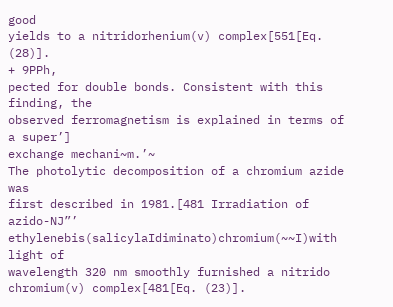good
yields to a nitridorhenium(v) complex[551[Eq. (28)].
+ 9PPh,
pected for double bonds. Consistent with this finding, the
observed ferromagnetism is explained in terms of a super’]
exchange mechani~m.’~
The photolytic decomposition of a chromium azide was
first described in 1981.[481 Irradiation of azido-NJ”’
ethylenebis(salicylaIdiminato)chromium(~~I)with light of
wavelength 320 nm smoothly furnished a nitrido chromium(v) complex[481[Eq. (23)].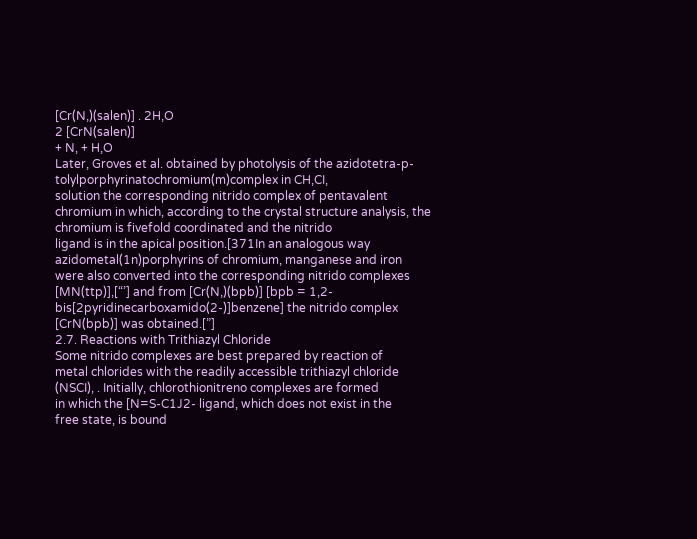[Cr(N,)(salen)] . 2H,O
2 [CrN(salen)]
+ N, + H,O
Later, Groves et al. obtained by photolysis of the azidotetra-p-tolylporphyrinatochromium(m)complex in CH,CI,
solution the corresponding nitrido complex of pentavalent
chromium in which, according to the crystal structure analysis, the chromium is fivefold coordinated and the nitrido
ligand is in the apical position.[371In an analogous way azidometal(1n)porphyrins of chromium, manganese and iron
were also converted into the corresponding nitrido complexes [MN(ttp)],[“’] and from [Cr(N,)(bpb)] [bpb = 1,2-bis[2pyridinecarboxamido(2-)]benzene] the nitrido complex
[CrN(bpb)] was obtained.[”]
2.7. Reactions with Trithiazyl Chloride
Some nitrido complexes are best prepared by reaction of
metal chlorides with the readily accessible trithiazyl chloride
(NSCI), . Initially, chlorothionitreno complexes are formed
in which the [N=S-C1J2- ligand, which does not exist in the
free state, is bound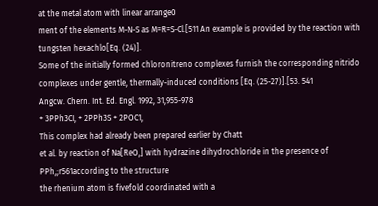at the metal atom with linear arrange0
ment of the elements M-N-S as M=R=S-Cl.[511 An example is provided by the reaction with tungsten hexachlo[Eq. (24)].
Some of the initially formed chloronitreno complexes furnish the corresponding nitrido complexes under gentle, thermally-induced conditions [Eq. (25-27)].[53. 541
Angcw. Chern. Int. Ed. Engl. 1992, 31,955-978
+ 3PPh3CI, + 2PPh3S + 2POC1,
This complex had already been prepared earlier by Chatt
et al. by reaction of Na[ReO,] with hydrazine dihydrochloride in the presence of PPh,;r561according to the structure
the rhenium atom is fivefold coordinated with a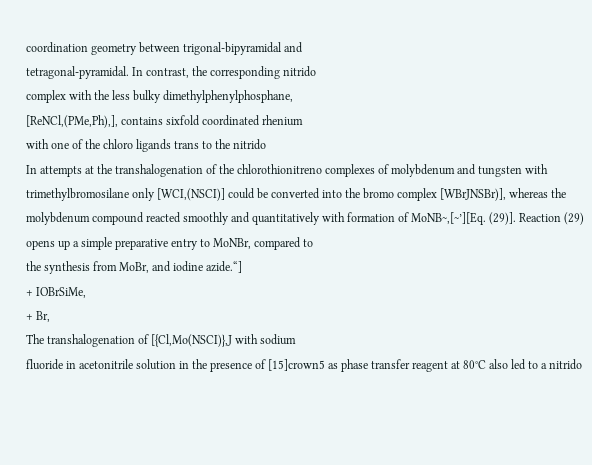coordination geometry between trigonal-bipyramidal and
tetragonal-pyramidal. In contrast, the corresponding nitrido
complex with the less bulky dimethylphenylphosphane,
[ReNCl,(PMe,Ph),], contains sixfold coordinated rhenium
with one of the chloro ligands trans to the nitrido
In attempts at the transhalogenation of the chlorothionitreno complexes of molybdenum and tungsten with
trimethylbromosilane only [WCI,(NSCI)] could be converted into the bromo complex [WBrJNSBr)], whereas the
molybdenum compound reacted smoothly and quantitatively with formation of MoNB~,[~’][Eq. (29)]. Reaction (29)
opens up a simple preparative entry to MoNBr, compared to
the synthesis from MoBr, and iodine azide.“]
+ IOBrSiMe,
+ Br,
The transhalogenation of [{Cl,Mo(NSCI)},J with sodium
fluoride in acetonitrile solution in the presence of [15]crown5 as phase transfer reagent at 80°C also led to a nitrido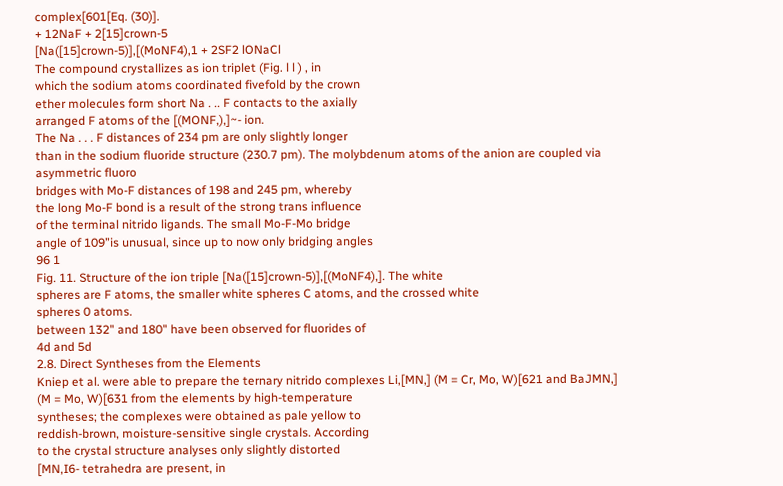complex[601[Eq. (30)].
+ 12NaF + 2[15]crown-5
[Na([15]crown-5)],[(MoNF4),1 + 2SF2 lONaCl
The compound crystallizes as ion triplet (Fig. l l ) , in
which the sodium atoms coordinated fivefold by the crown
ether molecules form short Na . .. F contacts to the axially
arranged F atoms of the [(MONF,),]~- ion.
The Na . . . F distances of 234 pm are only slightly longer
than in the sodium fluoride structure (230.7 pm). The molybdenum atoms of the anion are coupled via asymmetric fluoro
bridges with Mo-F distances of 198 and 245 pm, whereby
the long Mo-F bond is a result of the strong trans influence
of the terminal nitrido ligands. The small Mo-F-Mo bridge
angle of 109”is unusual, since up to now only bridging angles
96 1
Fig. 11. Structure of the ion triple [Na([15]crown-5)],[(MoNF4),]. The white
spheres are F atoms, the smaller white spheres C atoms, and the crossed white
spheres 0 atoms.
between 132" and 180" have been observed for fluorides of
4d and 5d
2.8. Direct Syntheses from the Elements
Kniep et al. were able to prepare the ternary nitrido complexes Li,[MN,] (M = Cr, Mo, W)[621 and BaJMN,]
(M = Mo, W)[631 from the elements by high-temperature
syntheses; the complexes were obtained as pale yellow to
reddish-brown, moisture-sensitive single crystals. According
to the crystal structure analyses only slightly distorted
[MN,I6- tetrahedra are present, in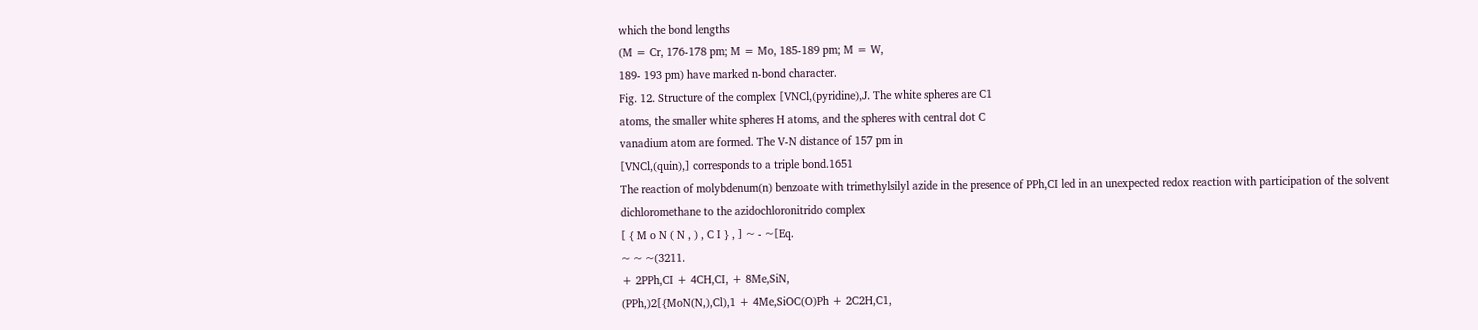which the bond lengths
(M = Cr, 176-178 pm; M = Mo, 185-189 pm; M = W,
189- 193 pm) have marked n-bond character.
Fig. 12. Structure of the complex [VNCl,(pyridine),J. The white spheres are C1
atoms, the smaller white spheres H atoms, and the spheres with central dot C
vanadium atom are formed. The V-N distance of 157 pm in
[VNCl,(quin),] corresponds to a triple bond.1651
The reaction of molybdenum(n) benzoate with trimethylsilyl azide in the presence of PPh,CI led in an unexpected redox reaction with participation of the solvent
dichloromethane to the azidochloronitrido complex
[ { M o N ( N , ) , C I } , ] ~ - ~[Eq.
~ ~ ~(3211.
+ 2PPh,CI + 4CH,CI, + 8Me,SiN,
(PPh,)2[{MoN(N,),Cl),1 + 4Me,SiOC(O)Ph + 2C2H,C1,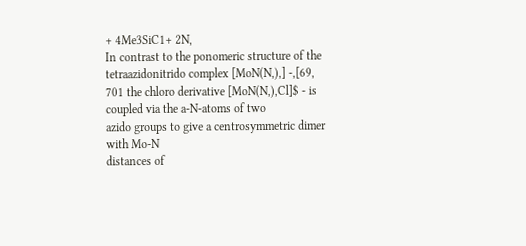+ 4Me3SiC1+ 2N,
In contrast to the ponomeric structure of the tetraazidonitrido complex [MoN(N,),] -,[69, 701 the chloro derivative [MoN(N,),Cl]$ - is coupled via the a-N-atoms of two
azido groups to give a centrosymmetric dimer with Mo-N
distances of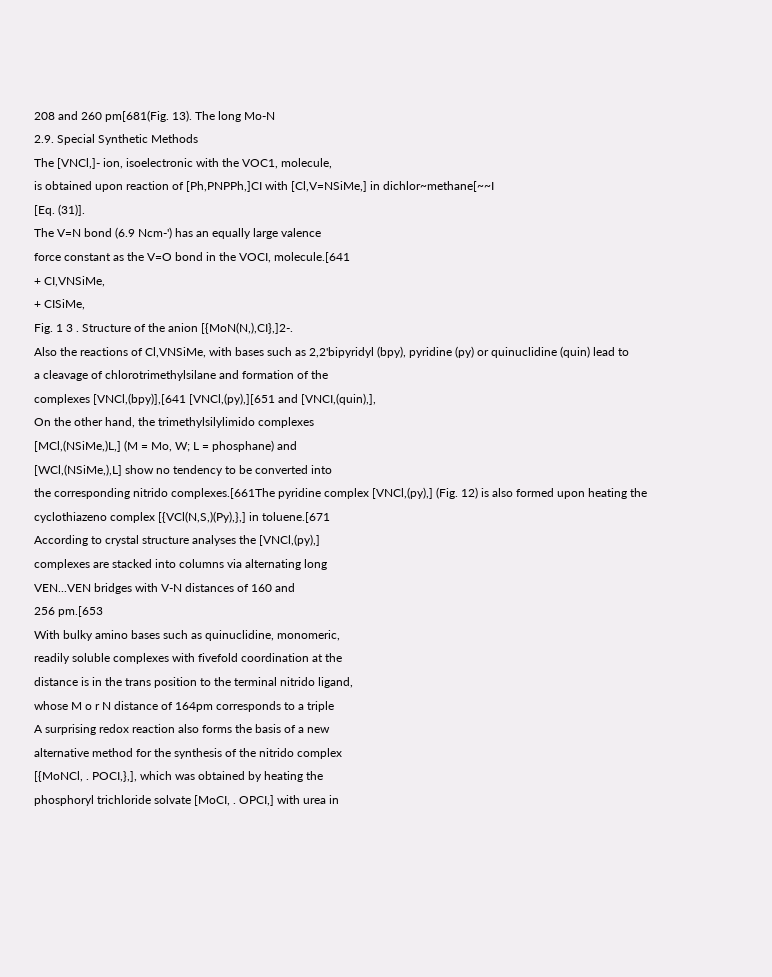208 and 260 pm[681(Fig. 13). The long Mo-N
2.9. Special Synthetic Methods
The [VNCl,]- ion, isoelectronic with the VOC1, molecule,
is obtained upon reaction of [Ph,PNPPh,]CI with [Cl,V=NSiMe,] in dichlor~methane[~~I
[Eq. (31)].
The V=N bond (6.9 Ncm-') has an equally large valence
force constant as the V=O bond in the VOCI, molecule.[641
+ CI,VNSiMe,
+ CISiMe,
Fig. 1 3 . Structure of the anion [{MoN(N,),CI},]2-.
Also the reactions of Cl,VNSiMe, with bases such as 2,2'bipyridyl (bpy), pyridine (py) or quinuclidine (quin) lead to
a cleavage of chlorotrimethylsilane and formation of the
complexes [VNCl,(bpy)],[641 [VNCl,(py),][651 and [VNCI,(quin),],
On the other hand, the trimethylsilylimido complexes
[MCl,(NSiMe,)L,] (M = Mo, W; L = phosphane) and
[WCl,(NSiMe,),L] show no tendency to be converted into
the corresponding nitrido complexes.[661The pyridine complex [VNCl,(py),] (Fig. 12) is also formed upon heating the
cyclothiazeno complex [{VCl(N,S,)(Py),},] in toluene.[671
According to crystal structure analyses the [VNCl,(py),]
complexes are stacked into columns via alternating long
VEN...VEN bridges with V-N distances of 160 and
256 pm.[653
With bulky amino bases such as quinuclidine, monomeric,
readily soluble complexes with fivefold coordination at the
distance is in the trans position to the terminal nitrido ligand,
whose M o r N distance of 164pm corresponds to a triple
A surprising redox reaction also forms the basis of a new
alternative method for the synthesis of the nitrido complex
[{MoNCl, . POCI,},], which was obtained by heating the
phosphoryl trichloride solvate [MoCI, . OPCI,] with urea in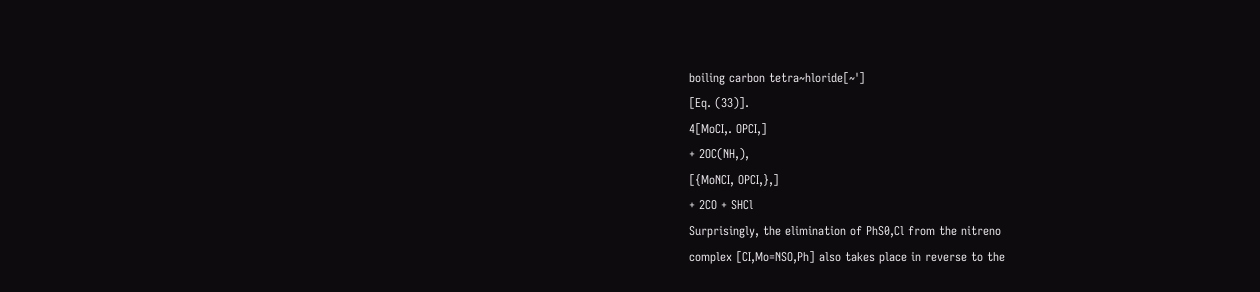boiling carbon tetra~hloride[~']
[Eq. (33)].
4[MoCI,. OPCI,]
+ 2OC(NH,),
[{MoNCI, OPCI,},]
+ 2CO + SHCl
Surprisingly, the elimination of PhS0,Cl from the nitreno
complex [CI,Mo=NSO,Ph] also takes place in reverse to the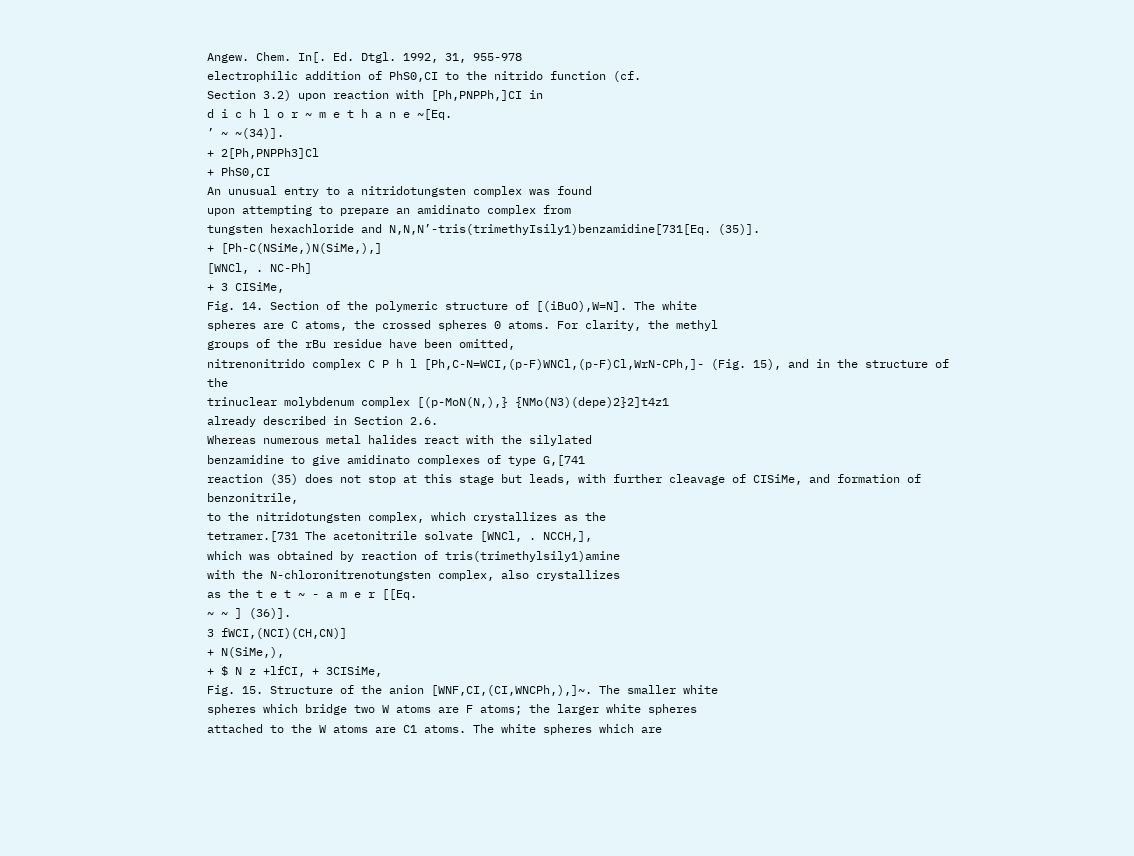Angew. Chem. In[. Ed. Dtgl. 1992, 31, 955-978
electrophilic addition of PhS0,CI to the nitrido function (cf.
Section 3.2) upon reaction with [Ph,PNPPh,]CI in
d i c h l o r ~ m e t h a n e ~[Eq.
’ ~ ~(34)].
+ 2[Ph,PNPPh3]Cl
+ PhS0,CI
An unusual entry to a nitridotungsten complex was found
upon attempting to prepare an amidinato complex from
tungsten hexachloride and N,N,N’-tris(trimethyIsily1)benzamidine[731[Eq. (35)].
+ [Ph-C(NSiMe,)N(SiMe,),]
[WNCl, . NC-Ph]
+ 3 CISiMe,
Fig. 14. Section of the polymeric structure of [(iBuO),W=N]. The white
spheres are C atoms, the crossed spheres 0 atoms. For clarity, the methyl
groups of the rBu residue have been omitted,
nitrenonitrido complex C P h l [Ph,C-N=WCI,(p-F)WNCl,(p-F)Cl,WrN-CPh,]- (Fig. 15), and in the structure of the
trinuclear molybdenum complex [(p-MoN(N,),} {NMo(N3)(depe)2}2]t4z1
already described in Section 2.6.
Whereas numerous metal halides react with the silylated
benzamidine to give amidinato complexes of type G,[741
reaction (35) does not stop at this stage but leads, with further cleavage of CISiMe, and formation of benzonitrile,
to the nitridotungsten complex, which crystallizes as the
tetramer.[731 The acetonitrile solvate [WNCl, . NCCH,],
which was obtained by reaction of tris(trimethylsily1)amine
with the N-chloronitrenotungsten complex, also crystallizes
as the t e t ~ - a m e r [[Eq.
~ ~ ] (36)].
3 fWCI,(NCI)(CH,CN)]
+ N(SiMe,),
+ $ N z +lfCI, + 3CISiMe,
Fig. 15. Structure of the anion [WNF,CI,(CI,WNCPh,),]~. The smaller white
spheres which bridge two W atoms are F atoms; the larger white spheres
attached to the W atoms are C1 atoms. The white spheres which are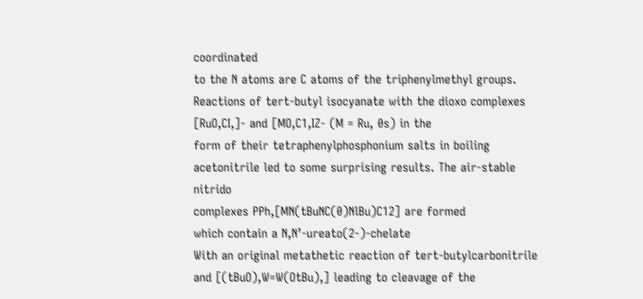coordinated
to the N atoms are C atoms of the triphenylmethyl groups.
Reactions of tert-butyl isocyanate with the dioxo complexes [RuO,CI,]- and [MO,C1,IZ- (M = Ru, 0s) in the
form of their tetraphenylphosphonium salts in boiling acetonitrile led to some surprising results. The air-stable nitrido
complexes PPh,[MN(tBuNC(0)NlBu)C12] are formed
which contain a N,N’-ureato(2-)-chelate
With an original metathetic reaction of tert-butylcarbonitrile and [(tBuO),W=W(OtBu),] leading to cleavage of the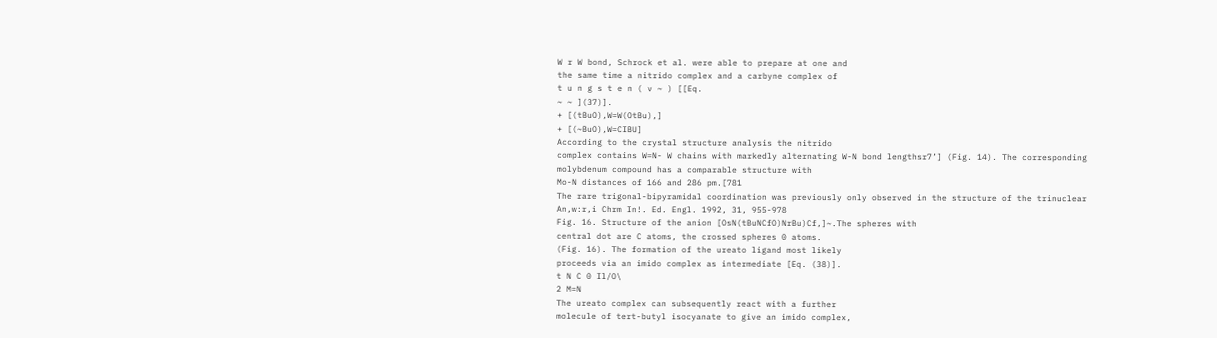W r W bond, Schrock et al. were able to prepare at one and
the same time a nitrido complex and a carbyne complex of
t u n g s t e n ( v ~ ) [[Eq.
~ ~ ](37)].
+ [(tBuO),W=W(OtBu),]
+ [(~BuO),W=CIBU]
According to the crystal structure analysis the nitrido
complex contains W=N- W chains with markedly alternating W-N bond lengthsr7’] (Fig. 14). The corresponding
molybdenum compound has a comparable structure with
Mo-N distances of 166 and 286 pm.[781
The rare trigonal-bipyramidal coordination was previously only observed in the structure of the trinuclear
An,w:r,i Chrm In!. Ed. Engl. 1992, 31, 955-978
Fig. 16. Structure of the anion [OsN(tBuNCfO)NrBu)Cf,]~.The spheres with
central dot are C atoms, the crossed spheres 0 atoms.
(Fig. 16). The formation of the ureato ligand most likely
proceeds via an imido complex as intermediate [Eq. (38)].
t N C 0 Il/O\
2 M=N
The ureato complex can subsequently react with a further
molecule of tert-butyl isocyanate to give an imido complex,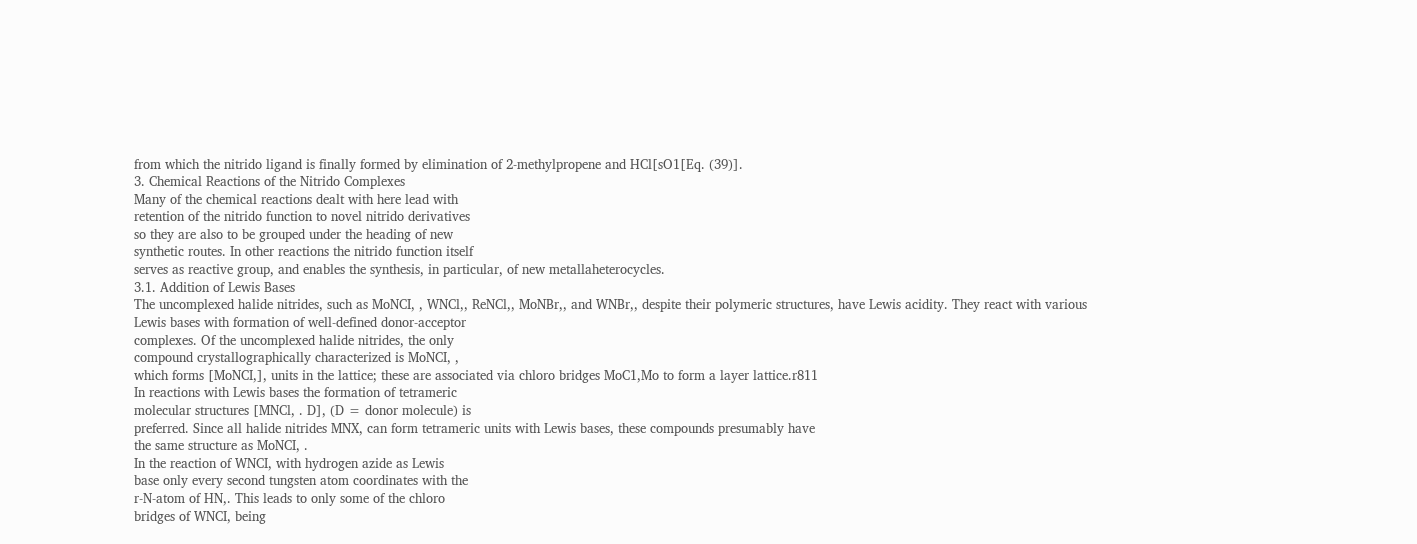from which the nitrido ligand is finally formed by elimination of 2-methylpropene and HCl[sO1[Eq. (39)].
3. Chemical Reactions of the Nitrido Complexes
Many of the chemical reactions dealt with here lead with
retention of the nitrido function to novel nitrido derivatives
so they are also to be grouped under the heading of new
synthetic routes. In other reactions the nitrido function itself
serves as reactive group, and enables the synthesis, in particular, of new metallaheterocycles.
3.1. Addition of Lewis Bases
The uncomplexed halide nitrides, such as MoNCI, , WNCl,, ReNCl,, MoNBr,, and WNBr,, despite their polymeric structures, have Lewis acidity. They react with various
Lewis bases with formation of well-defined donor-acceptor
complexes. Of the uncomplexed halide nitrides, the only
compound crystallographically characterized is MoNCI, ,
which forms [MoNCI,], units in the lattice; these are associated via chloro bridges MoC1,Mo to form a layer lattice.r811
In reactions with Lewis bases the formation of tetrameric
molecular structures [MNCl, . D], (D = donor molecule) is
preferred. Since all halide nitrides MNX, can form tetrameric units with Lewis bases, these compounds presumably have
the same structure as MoNCI, .
In the reaction of WNCI, with hydrogen azide as Lewis
base only every second tungsten atom coordinates with the
r-N-atom of HN,. This leads to only some of the chloro
bridges of WNCI, being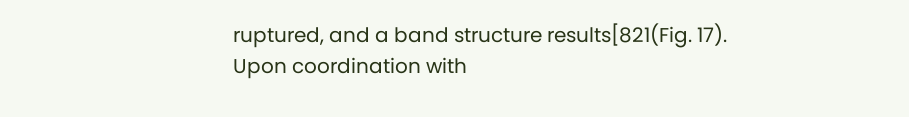ruptured, and a band structure results[821(Fig. 17).
Upon coordination with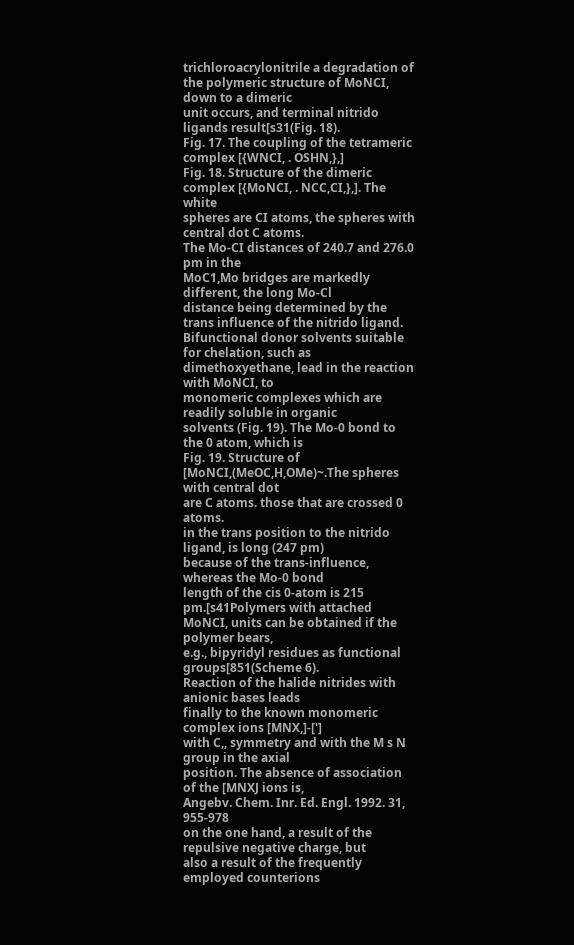trichloroacrylonitrile a degradation of the polymeric structure of MoNCI, down to a dimeric
unit occurs, and terminal nitrido ligands result[s31(Fig. 18).
Fig. 17. The coupling of the tetrameric complex [{WNCI, . OSHN,},]
Fig. 18. Structure of the dimeric complex [{MoNCI, . NCC,CI,},]. The white
spheres are CI atoms, the spheres with central dot C atoms.
The Mo-CI distances of 240.7 and 276.0 pm in the
MoC1,Mo bridges are markedly different, the long Mo-Cl
distance being determined by the trans influence of the nitrido ligand.
Bifunctional donor solvents suitable for chelation, such as
dimethoxyethane, lead in the reaction with MoNCI, to
monomeric complexes which are readily soluble in organic
solvents (Fig. 19). The Mo-0 bond to the 0 atom, which is
Fig. 19. Structure of [MoNCI,(MeOC,H,OMe)~.The spheres with central dot
are C atoms. those that are crossed 0 atoms.
in the trans position to the nitrido ligand, is long (247 pm)
because of the trans-influence, whereas the Mo-0 bond
length of the cis 0-atom is 215 pm.[s41Polymers with attached MoNCI, units can be obtained if the polymer bears,
e.g., bipyridyl residues as functional groups[851(Scheme 6).
Reaction of the halide nitrides with anionic bases leads
finally to the known monomeric complex ions [MNX,]-[']
with C,, symmetry and with the M s N group in the axial
position. The absence of association of the [MNXJ ions is,
Angebv. Chem. Inr. Ed. Engl. 1992. 31, 955-978
on the one hand, a result of the repulsive negative charge, but
also a result of the frequently employed counterions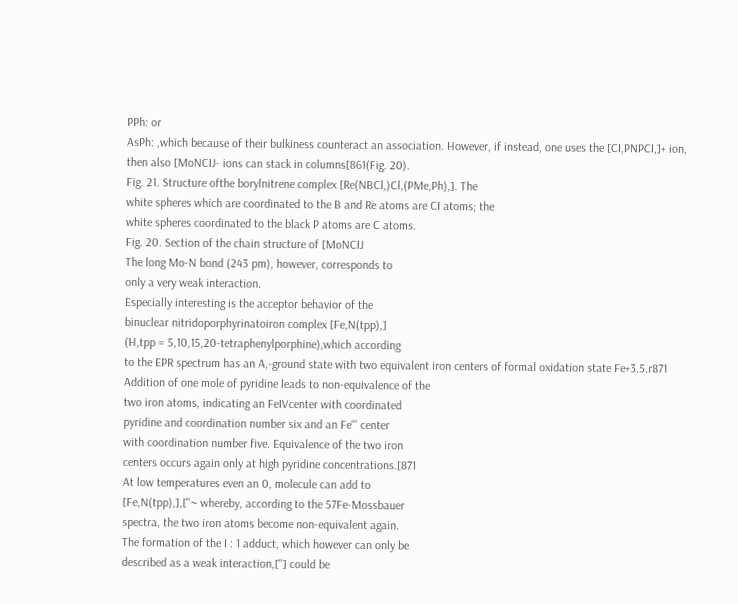PPh: or
AsPh: ,which because of their bulkiness counteract an association. However, if instead, one uses the [CI,PNPCI,]+ ion,
then also [MoNCIJ- ions can stack in columns[861(Fig. 20).
Fig. 21. Structure ofthe borylnitrene complex [Re(NBCl,)Cl,(PMe,Ph),]. The
white spheres which are coordinated to the B and Re atoms are CI atoms; the
white spheres coordinated to the black P atoms are C atoms.
Fig. 20. Section of the chain structure of [MoNCIJ
The long Mo-N bond (243 pm), however, corresponds to
only a very weak interaction.
Especially interesting is the acceptor behavior of the
binuclear nitridoporphyrinatoiron complex [Fe,N(tpp),]
(H,tpp = 5,10,15,20-tetraphenylporphine),which according
to the EPR spectrum has an A,-ground state with two equivalent iron centers of formal oxidation state Fe+3.5.r871
Addition of one mole of pyridine leads to non-equivalence of the
two iron atoms, indicating an FeIVcenter with coordinated
pyridine and coordination number six and an Fe"' center
with coordination number five. Equivalence of the two iron
centers occurs again only at high pyridine concentrations.[871
At low temperatures even an 0, molecule can add to
[Fe,N(tpp),],[''~ whereby, according to the 57Fe-Mossbauer
spectra, the two iron atoms become non-equivalent again.
The formation of the I : 1 adduct, which however can only be
described as a weak interaction,["] could be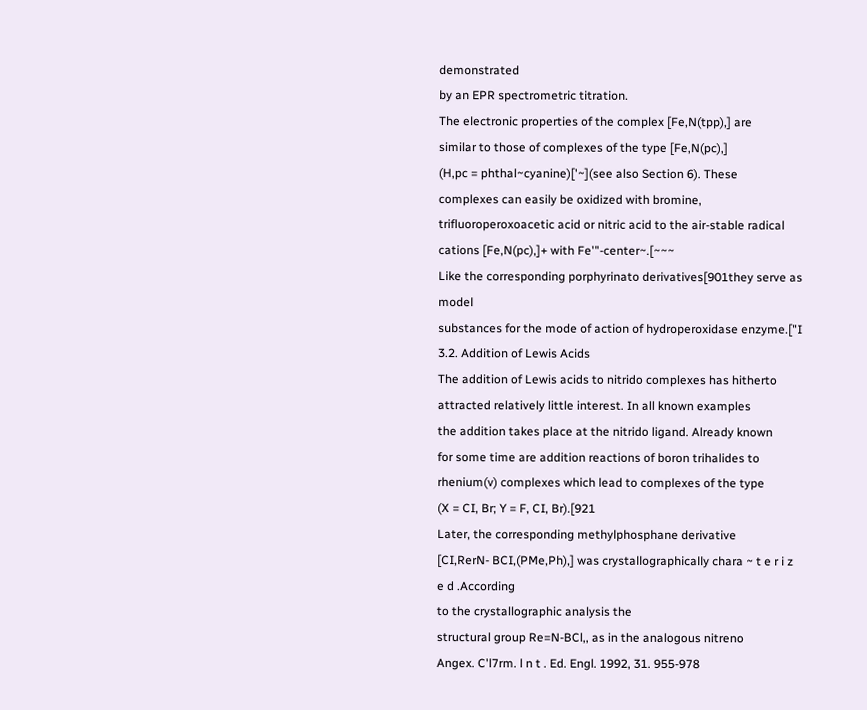demonstrated
by an EPR spectrometric titration.
The electronic properties of the complex [Fe,N(tpp),] are
similar to those of complexes of the type [Fe,N(pc),]
(H,pc = phthal~cyanine)['~](see also Section 6). These
complexes can easily be oxidized with bromine, trifluoroperoxoacetic acid or nitric acid to the air-stable radical
cations [Fe,N(pc),]+ with Fe'"-center~.[~~~
Like the corresponding porphyrinato derivatives[901they serve as model
substances for the mode of action of hydroperoxidase enzyme.["I
3.2. Addition of Lewis Acids
The addition of Lewis acids to nitrido complexes has hitherto attracted relatively little interest. In all known examples
the addition takes place at the nitrido ligand. Already known
for some time are addition reactions of boron trihalides to
rhenium(v) complexes which lead to complexes of the type
(X = CI, Br; Y = F, CI, Br).[921
Later, the corresponding methylphosphane derivative
[CI,RerN- BCI,(PMe,Ph),] was crystallographically chara ~ t e r i z e d .According
to the crystallographic analysis the
structural group Re=N-BCl,, as in the analogous nitreno
Angex. C'l7rm. l n t . Ed. Engl. 1992, 31. 955-978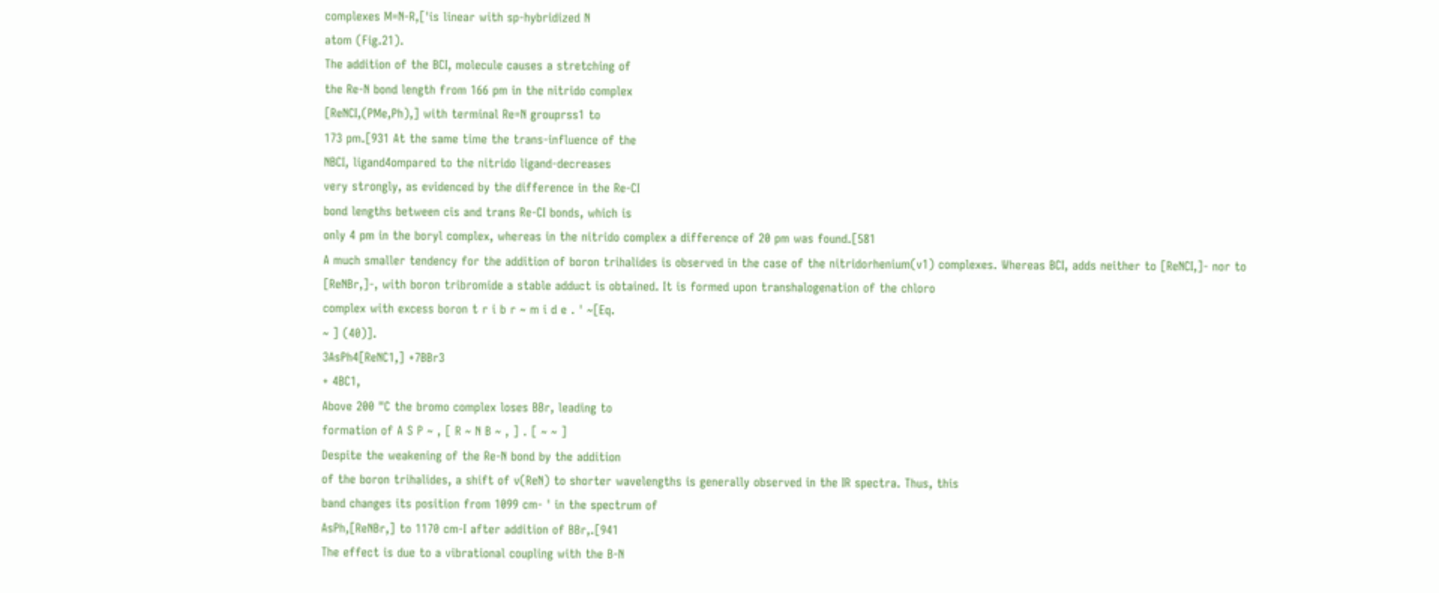complexes M=N-R,['is linear with sp-hybridized N
atom (Fig.21).
The addition of the BCI, molecule causes a stretching of
the Re-N bond length from 166 pm in the nitrido complex
[ReNCI,(PMe,Ph),] with terminal Re=N grouprss1 to
173 pm.[931 At the same time the trans-influence of the
NBCI, ligand4ompared to the nitrido ligand-decreases
very strongly, as evidenced by the difference in the Re-CI
bond lengths between cis and trans Re-CI bonds, which is
only 4 pm in the boryl complex, whereas in the nitrido complex a difference of 20 pm was found.[581
A much smaller tendency for the addition of boron trihalides is observed in the case of the nitridorhenium(v1) complexes. Whereas BCI, adds neither to [ReNCI,]- nor to
[ReNBr,]-, with boron tribromide a stable adduct is obtained. It is formed upon transhalogenation of the chloro
complex with excess boron t r i b r ~ m i d e . ' ~[Eq.
~ ] (40)].
3AsPh4[ReNC1,] +7BBr3
+ 4BC1,
Above 200 "C the bromo complex loses BBr, leading to
formation of A S P ~ , [ R ~ N B ~ , ] . [ ~ ~ ]
Despite the weakening of the Re-N bond by the addition
of the boron trihalides, a shift of v(ReN) to shorter wavelengths is generally observed in the IR spectra. Thus, this
band changes its position from 1099 cm- ' in the spectrum of
AsPh,[ReNBr,] to 1170 cm-I after addition of BBr,.[941
The effect is due to a vibrational coupling with the B-N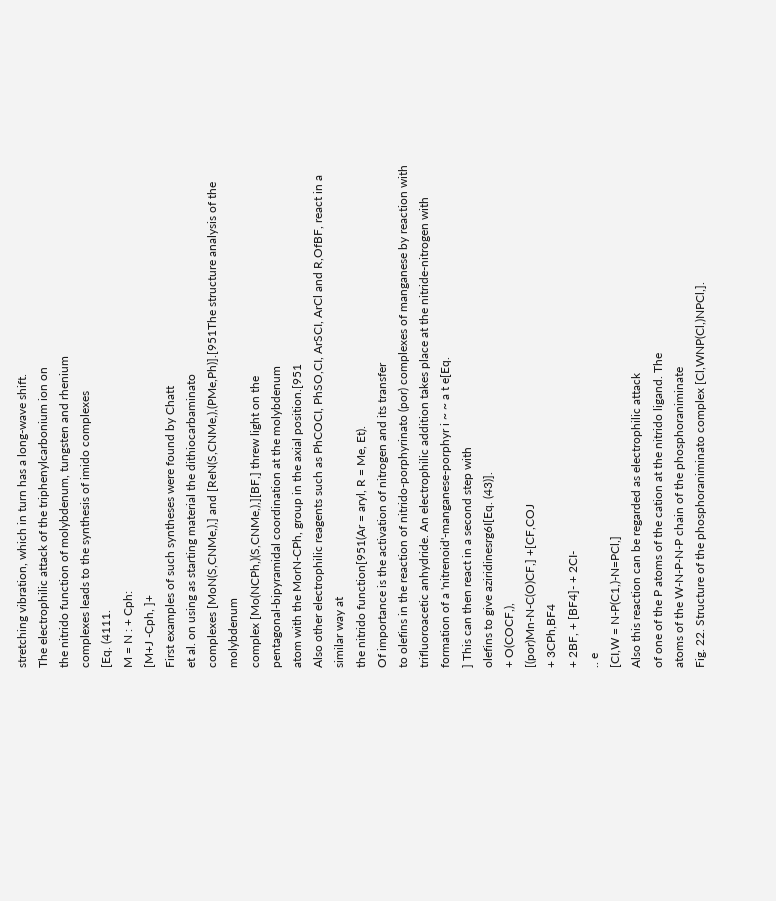stretching vibration, which in turn has a long-wave shift.
The electrophilic attack of the triphenylcarbonium ion on
the nitrido function of molybdenum, tungsten and rhenium
complexes leads to the synthesis of imido complexes
[Eq. (4111.
M = N : + Cph:
[M+J -Cph, ]+
First examples of such syntheses were found by Chatt
et al. on using as starting material the dithiocarbaminato
complexes [MoN(S,CNMe,),] and [ReN(S,CNMe,),(PMe,Ph)].[951The structure analysis of the molybdenum
complex [Mo(NCPh,)(S,CNMe,),][BF,] threw light on the
pentagonal-bipyramidal coordination at the molybdenum
atom with the MorN-CPh, group in the axial position.[951
Also other electrophilic reagents such as PhCOCI, PhSO,CI, ArSCI, ArCl and R,OfBF, react in a similar way at
the nitrido function[951(Ar = aryl, R = Me, Et).
Of importance is the activation of nitrogen and its transfer
to olefins in the reaction of nitrido-porphyrinato (por) complexes of manganese by reaction with trifluoroacetic anhydride. An electrophilic addition takes place at the nitride-nitrogen with formation of a 'nitrenoid'-manganese-porphyr i ~ ~ a t e[Eq.
] This can then react in a second step with
olefins to give aziridinesrg6I[Eq. (43)].
+ O(COCF,),
[(por)Mn-N-C(O)CF,] +[CF,COJ
+ 3CPh,BF4
+ 2BF, + [BF4]- + 2CI-
.. e
[CI,W = N-P(C1,)-N=PCl,]
Also this reaction can be regarded as electrophilic attack
of one of the P atoms of the cation at the nitrido ligand. The
atoms of the W-N-P-N-P chain of the phosphoraniminate
Fig. 22. Structure of the phosphoraniminato complex [Cl,WNP(Cl,)NPCl,].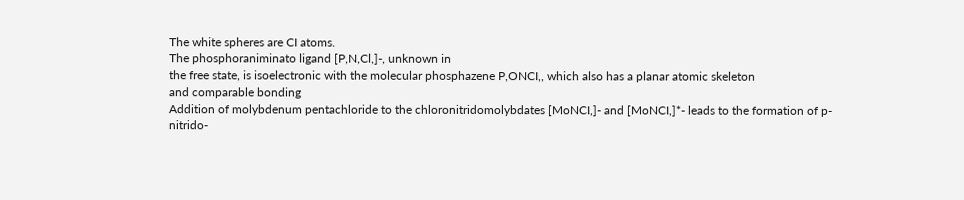The white spheres are CI atoms.
The phosphoraniminato ligand [P,N,Cl,]-, unknown in
the free state, is isoelectronic with the molecular phosphazene P,ONCI,, which also has a planar atomic skeleton
and comparable bonding
Addition of molybdenum pentachloride to the chloronitridomolybdates [MoNCI,]- and [MoNCI,]*- leads to the formation of p-nitrido-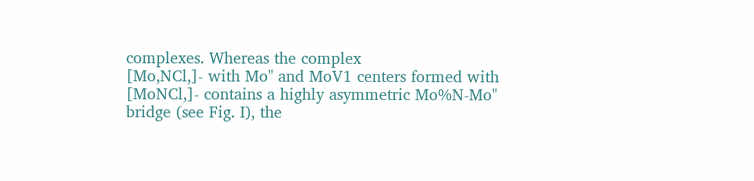complexes. Whereas the complex
[Mo,NCl,]- with Mo" and MoV1 centers formed with
[MoNCl,]- contains a highly asymmetric Mo%N-Mo"
bridge (see Fig. I), the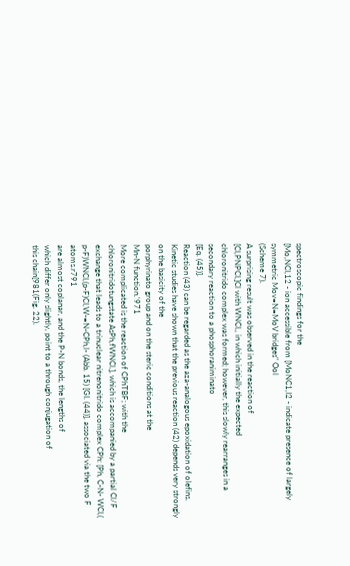spectroscopic findings for the
[Mo,NCI,12 - ion accessible from [MoNC1,I2 - indicate presence of largely symmetric Mov=N=MoV bridges" Ool
(Scheme 7).
A surprising result was observed in the reaction of
[CI,PNPCI,]Cl with WNCI,, in which initially the expected
chloronitrido complex was formed; however, this slowly rearranges in a secondary reaction to a phosphoraniminato
[Eq. (45)].
Reaction (43) can be regarded as the aza-analogous epoxidation of olefins. Kinetic studies have shown that the previous reaction (42) depends very strongly on the basicity of the
porphyrinato group and on the steric conditions at the
Mn-N function.'971
More complicated is the reaction of CPhTBF; with the
chloronitridotungstate AsPh,fWNCl,], which is accompanied by a partial Cl/F exchange that leads to a trinuclear nitrenonitrido complex CPh: [Ph, C-N- WCI,( p-F)WNCI,(p-F)CI,W-=N-CPh,l- (Abb. 15) [GI. (44)], associated via the two F atoms.r791
are almost coplanar, and the P-N bonds, the lengths of
which differ only slightly, point to a through conjugation of
this chain[981(Fig. 22).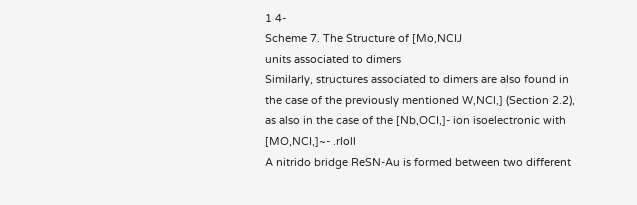1 4-
Scheme 7. The Structure of [Mo,NCIJ
units associated to dimers
Similarly, structures associated to dimers are also found in
the case of the previously mentioned W,NCl,] (Section 2.2),
as also in the case of the [Nb,OCI,]- ion isoelectronic with
[MO,NCI,]~- .rloll
A nitrido bridge ReSN-Au is formed between two different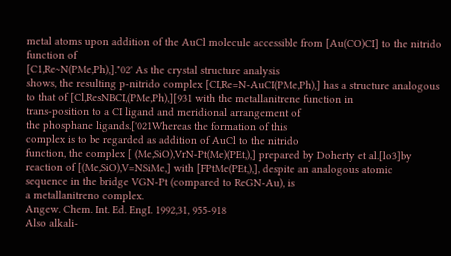metal atoms upon addition of the AuCl molecule accessible from [Au(CO)CI] to the nitrido function of
[C1,Re~N(PMe,Ph),]."02' As the crystal structure analysis
shows, the resulting p-nitrido complex [CI,Re=N-AuCI(PMe,Ph),] has a structure analogous to that of [Cl,ResNBCI,(PMe,Ph),][931 with the metallanitrene function in
trans-position to a CI ligand and meridional arrangement of
the phosphane ligands.['021Whereas the formation of this
complex is to be regarded as addition of AuCl to the nitrido
function, the complex [ (Me,SiO),VrN-Pt(Me)(PEt,),] prepared by Doherty et al.[lo3]by reaction of [(Me,SiO),V=NSiMe,] with [FPtMe(PEt,),], despite an analogous atomic
sequence in the bridge VGN-Pt (compared to ReGN-Au), is
a metallanitreno complex.
Angew. Chem. Int. Ed. EngI. 1992,31, 955-918
Also alkali-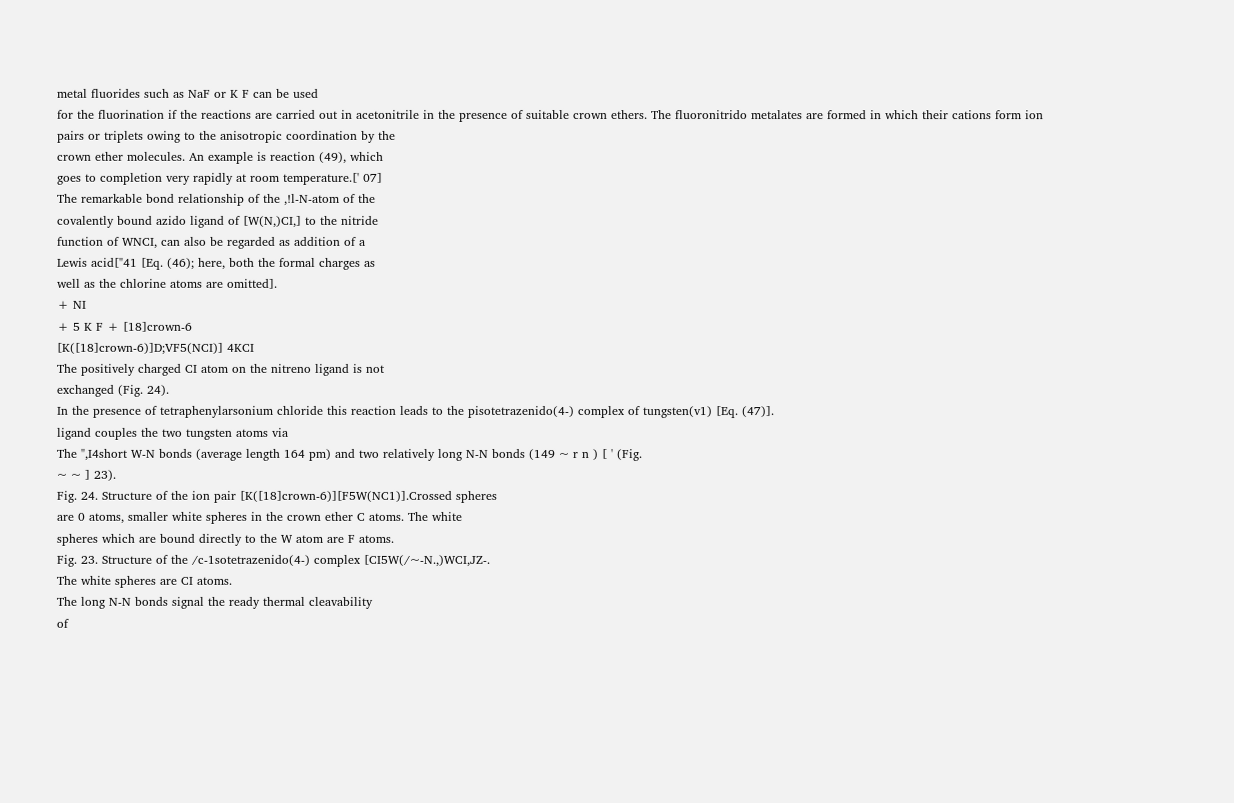metal fluorides such as NaF or K F can be used
for the fluorination if the reactions are carried out in acetonitrile in the presence of suitable crown ethers. The fluoronitrido metalates are formed in which their cations form ion
pairs or triplets owing to the anisotropic coordination by the
crown ether molecules. An example is reaction (49), which
goes to completion very rapidly at room temperature.[' 07]
The remarkable bond relationship of the ,!l-N-atom of the
covalently bound azido ligand of [W(N,)CI,] to the nitride
function of WNCI, can also be regarded as addition of a
Lewis acid["41 [Eq. (46); here, both the formal charges as
well as the chlorine atoms are omitted].
+ NI
+ 5 K F + [18]crown-6
[K([18]crown-6)]D;VF5(NCI)] 4KCI
The positively charged CI atom on the nitreno ligand is not
exchanged (Fig. 24).
In the presence of tetraphenylarsonium chloride this reaction leads to the pisotetrazenido(4-) complex of tungsten(v1) [Eq. (47)].
ligand couples the two tungsten atoms via
The ",I4short W-N bonds (average length 164 pm) and two relatively long N-N bonds (149 ~ r n ) [ ' (Fig.
~ ~ ] 23).
Fig. 24. Structure of the ion pair [K([18]crown-6)][F5W(NC1)].Crossed spheres
are 0 atoms, smaller white spheres in the crown ether C atoms. The white
spheres which are bound directly to the W atom are F atoms.
Fig. 23. Structure of the /c-1sotetrazenido(4-) complex [CI5W(/~-N.,)WCI,JZ-.
The white spheres are CI atoms.
The long N-N bonds signal the ready thermal cleavability
of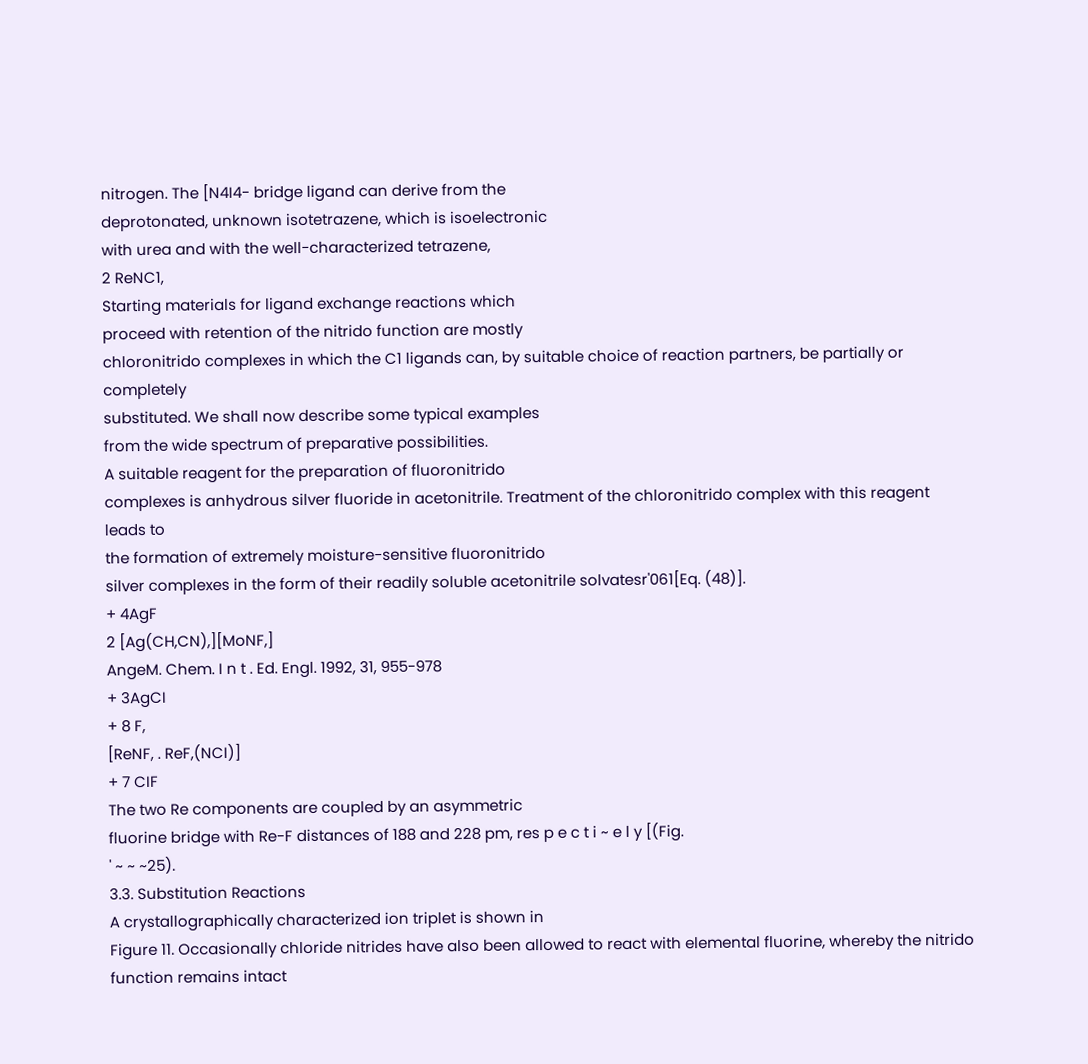nitrogen. The [N4I4- bridge ligand can derive from the
deprotonated, unknown isotetrazene, which is isoelectronic
with urea and with the well-characterized tetrazene,
2 ReNC1,
Starting materials for ligand exchange reactions which
proceed with retention of the nitrido function are mostly
chloronitrido complexes in which the C1 ligands can, by suitable choice of reaction partners, be partially or completely
substituted. We shall now describe some typical examples
from the wide spectrum of preparative possibilities.
A suitable reagent for the preparation of fluoronitrido
complexes is anhydrous silver fluoride in acetonitrile. Treatment of the chloronitrido complex with this reagent leads to
the formation of extremely moisture-sensitive fluoronitrido
silver complexes in the form of their readily soluble acetonitrile solvatesr'061[Eq. (48)].
+ 4AgF
2 [Ag(CH,CN),][MoNF,]
AngeM. Chem. I n t . Ed. Engl. 1992, 31, 955-978
+ 3AgCI
+ 8 F,
[ReNF, . ReF,(NCI)]
+ 7 CIF
The two Re components are coupled by an asymmetric
fluorine bridge with Re-F distances of 188 and 228 pm, res p e c t i ~ e l y [(Fig.
' ~ ~ ~25).
3.3. Substitution Reactions
A crystallographically characterized ion triplet is shown in
Figure 11. Occasionally chloride nitrides have also been allowed to react with elemental fluorine, whereby the nitrido
function remains intact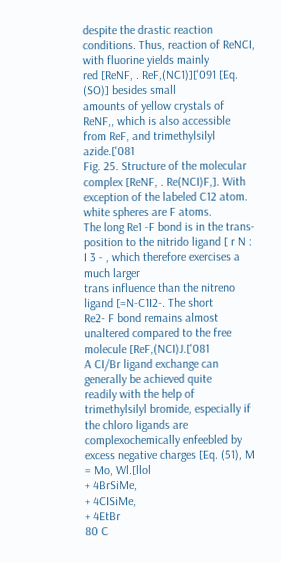despite the drastic reaction conditions. Thus, reaction of ReNCI, with fluorine yields mainly
red [ReNF, . ReF,(NC1)]['091 [Eq. (SO)] besides small
amounts of yellow crystals of ReNF,, which is also accessible from ReF, and trimethylsilyl azide.['081
Fig. 25. Structure of the molecular complex [ReNF, . Re(NCI)F,]. With exception of the labeled C12 atom. white spheres are F atoms.
The long Re1 -F bond is in the trans-position to the nitrido ligand [ r N : I 3 - , which therefore exercises a much larger
trans influence than the nitreno ligand [=N-C1I2-. The short
Re2- F bond remains almost unaltered compared to the free
molecule [ReF,(NCI)J.['081
A CI/Br ligand exchange can generally be achieved quite
readily with the help of trimethylsilyl bromide, especially if
the chloro ligands are complexochemically enfeebled by excess negative charges [Eq. (51), M = Mo, Wl.[llol
+ 4BrSiMe,
+ 4CISiMe,
+ 4EtBr
80 C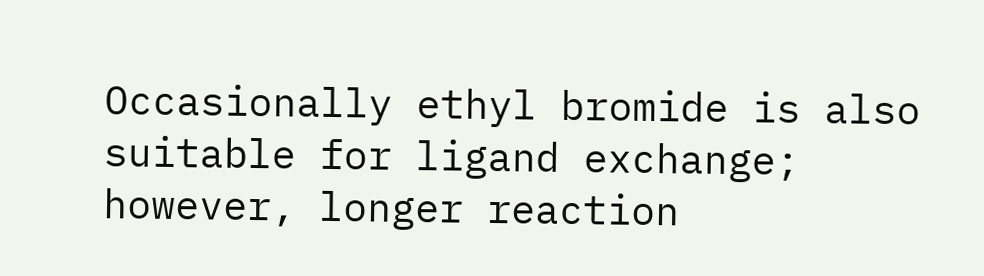Occasionally ethyl bromide is also suitable for ligand exchange; however, longer reaction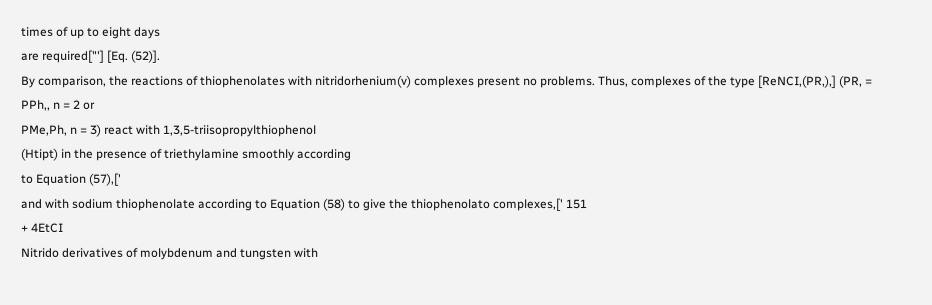times of up to eight days
are required["'] [Eq. (52)].
By comparison, the reactions of thiophenolates with nitridorhenium(v) complexes present no problems. Thus, complexes of the type [ReNCI,(PR,),] (PR, = PPh,, n = 2 or
PMe,Ph, n = 3) react with 1,3,5-triisopropylthiophenol
(Htipt) in the presence of triethylamine smoothly according
to Equation (57),['
and with sodium thiophenolate according to Equation (58) to give the thiophenolato complexes,[' 151
+ 4EtCI
Nitrido derivatives of molybdenum and tungsten with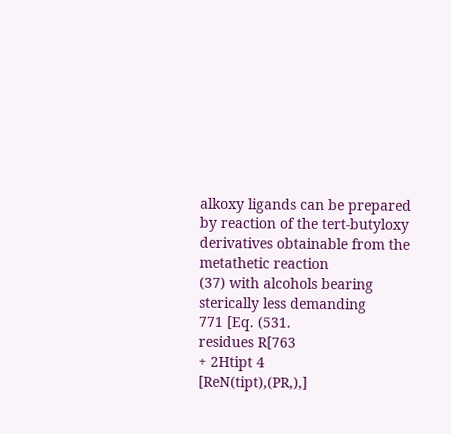alkoxy ligands can be prepared by reaction of the tert-butyloxy derivatives obtainable from the metathetic reaction
(37) with alcohols bearing sterically less demanding
771 [Eq. (531.
residues R[763
+ 2Htipt 4
[ReN(tipt),(PR,),]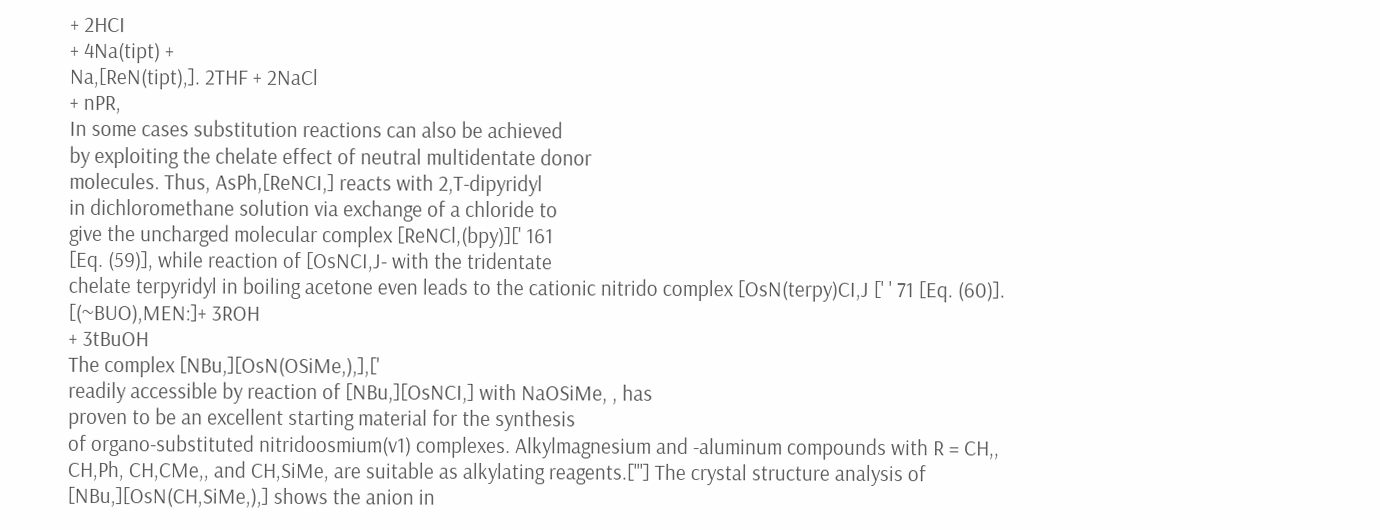+ 2HCI
+ 4Na(tipt) +
Na,[ReN(tipt),]. 2THF + 2NaCl
+ nPR,
In some cases substitution reactions can also be achieved
by exploiting the chelate effect of neutral multidentate donor
molecules. Thus, AsPh,[ReNCI,] reacts with 2,T-dipyridyl
in dichloromethane solution via exchange of a chloride to
give the uncharged molecular complex [ReNCl,(bpy)][' 161
[Eq. (59)], while reaction of [OsNCI,J- with the tridentate
chelate terpyridyl in boiling acetone even leads to the cationic nitrido complex [OsN(terpy)CI,J [' ' 71 [Eq. (60)].
[(~BUO),MEN:]+ 3ROH
+ 3tBuOH
The complex [NBu,][OsN(OSiMe,),],['
readily accessible by reaction of [NBu,][OsNCI,] with NaOSiMe, , has
proven to be an excellent starting material for the synthesis
of organo-substituted nitridoosmium(v1) complexes. Alkylmagnesium and -aluminum compounds with R = CH,,
CH,Ph, CH,CMe,, and CH,SiMe, are suitable as alkylating reagents.["'] The crystal structure analysis of
[NBu,][OsN(CH,SiMe,),] shows the anion in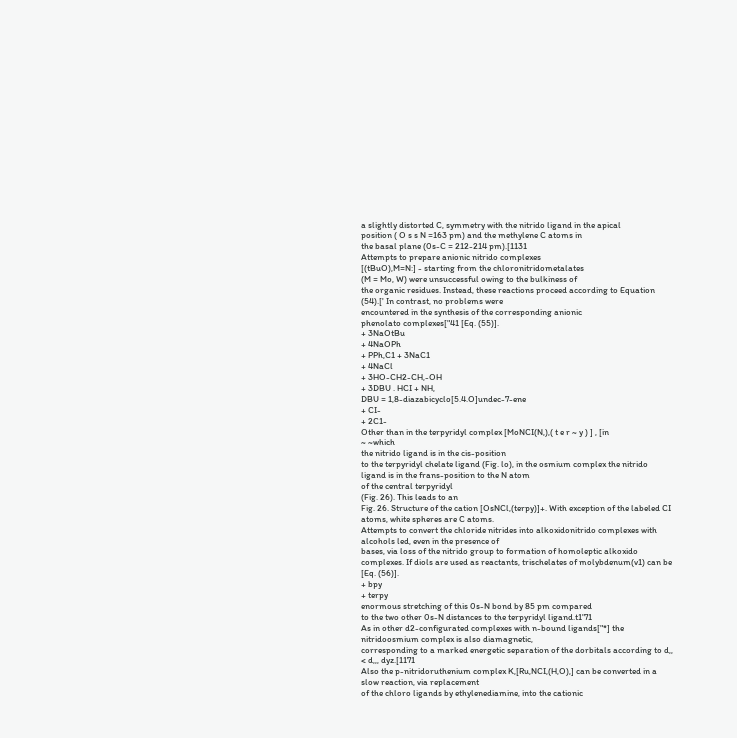a slightly distorted C, symmetry with the nitrido ligand in the apical
position ( O s s N =163 pm) and the methylene C atoms in
the basal plane (0s-C = 212-214 pm).[1131
Attempts to prepare anionic nitrido complexes
[(tBuO),M=N:] - starting from the chloronitridometalates
(M = Mo, W) were unsuccessful owing to the bulkiness of
the organic residues. Instead, these reactions proceed according to Equation (54).[' In contrast, no problems were
encountered in the synthesis of the corresponding anionic
phenolato complexes["41 [Eq. (55)].
+ 3NaOtBu
+ 4NaOPh
+ PPh,C1 + 3NaC1
+ 4NaCl
+ 3HO-CH2-CH,-OH
+ 3DBU . HCI + NH,
DBU = 1,8-diazabicyclo[5.4.O]undec-7-ene
+ CI-
+ 2C1-
Other than in the terpyridyl complex [MoNCI(N,),( t e r ~ y ) ] , [in
~ ~which
the nitrido ligand is in the cis-position
to the terpyridyl chelate ligand (Fig. lo), in the osmium complex the nitrido ligand is in the frans-position to the N atom
of the central terpyridyl
(Fig. 26). This leads to an
Fig. 26. Structure of the cation [OsNCl,(terpy)]+. With exception of the labeled CI atoms, white spheres are C atoms.
Attempts to convert the chloride nitrides into alkoxidonitrido complexes with alcohols led, even in the presence of
bases, via loss of the nitrido group to formation of homoleptic alkoxido complexes. If diols are used as reactants, trischelates of molybdenum(v1) can be
[Eq. (56)].
+ bpy
+ terpy
enormous stretching of this 0s-N bond by 85 pm compared
to the two other 0s-N distances to the terpyridyl ligand.t1'71
As in other d2-configurated complexes with n-bound ligands["*] the nitridoosmium complex is also diamagnetic,
corresponding to a marked energetic separation of the dorbitals according to d,, < d,,, dyz.[1171
Also the p-nitridoruthenium complex K,[Ru,NCI,(H,O),] can be converted in a slow reaction, via replacement
of the chloro ligands by ethylenediamine, into the cationic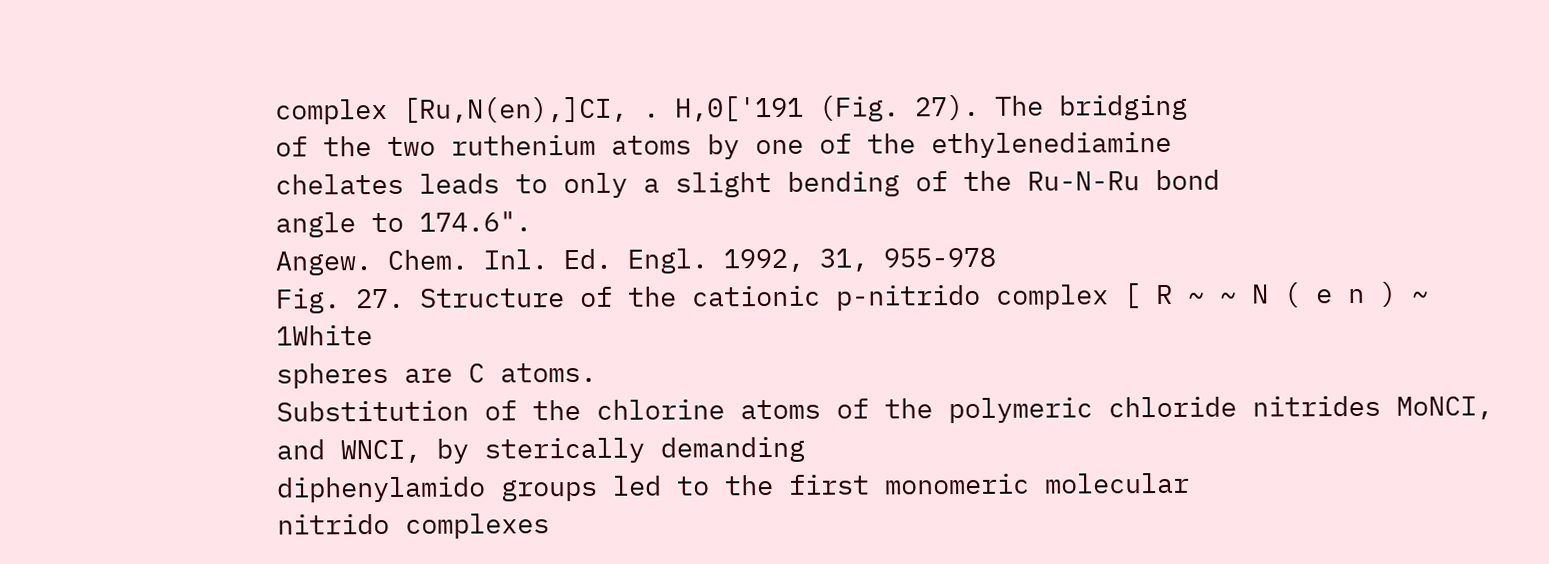complex [Ru,N(en),]CI, . H,0['191 (Fig. 27). The bridging
of the two ruthenium atoms by one of the ethylenediamine
chelates leads to only a slight bending of the Ru-N-Ru bond
angle to 174.6".
Angew. Chem. Inl. Ed. Engl. 1992, 31, 955-978
Fig. 27. Structure of the cationic p-nitrido complex [ R ~ ~ N ( e n ) ~ 1White
spheres are C atoms.
Substitution of the chlorine atoms of the polymeric chloride nitrides MoNCI, and WNCI, by sterically demanding
diphenylamido groups led to the first monomeric molecular
nitrido complexes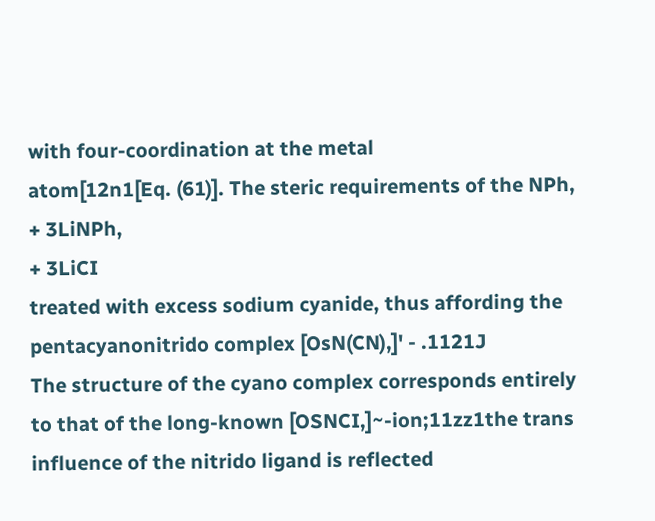with four-coordination at the metal
atom[12n1[Eq. (61)]. The steric requirements of the NPh,
+ 3LiNPh,
+ 3LiCI
treated with excess sodium cyanide, thus affording the pentacyanonitrido complex [OsN(CN),]' - .1121J
The structure of the cyano complex corresponds entirely
to that of the long-known [OSNCI,]~-ion;11zz1the trans
influence of the nitrido ligand is reflected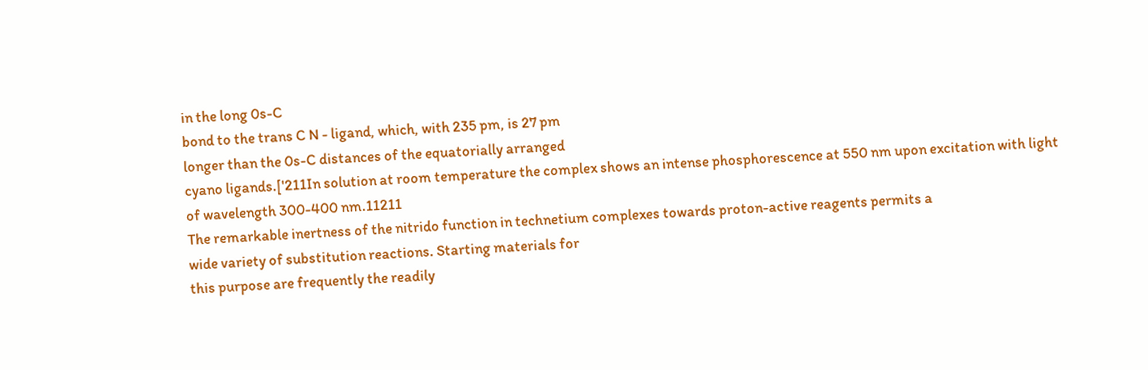in the long 0s-C
bond to the trans C N - ligand, which, with 235 pm, is 27 pm
longer than the 0s-C distances of the equatorially arranged
cyano ligands.['211In solution at room temperature the complex shows an intense phosphorescence at 550 nm upon excitation with light of wavelength 300-400 nm.11211
The remarkable inertness of the nitrido function in technetium complexes towards proton-active reagents permits a
wide variety of substitution reactions. Starting materials for
this purpose are frequently the readily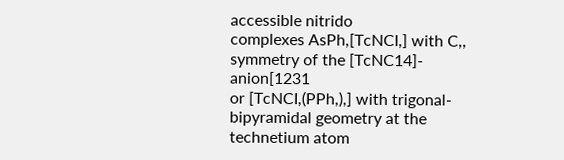accessible nitrido
complexes AsPh,[TcNCI,] with C,, symmetry of the [TcNC14]- anion[1231
or [TcNCI,(PPh,),] with trigonal-bipyramidal geometry at the technetium atom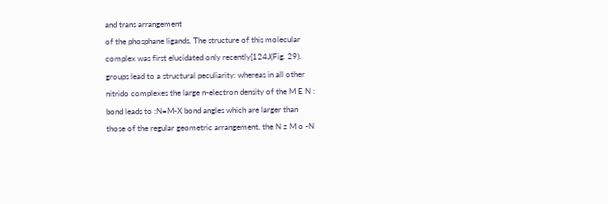and trans arrangement
of the phosphane ligands. The structure of this molecular
complex was first elucidated only recently[124J(Fig. 29).
groups lead to a structural peculiarity: whereas in all other
nitrido complexes the large n-electron density of the M E N :
bond leads to :N=M-X bond angles which are larger than
those of the regular geometric arrangement, the N z M o -N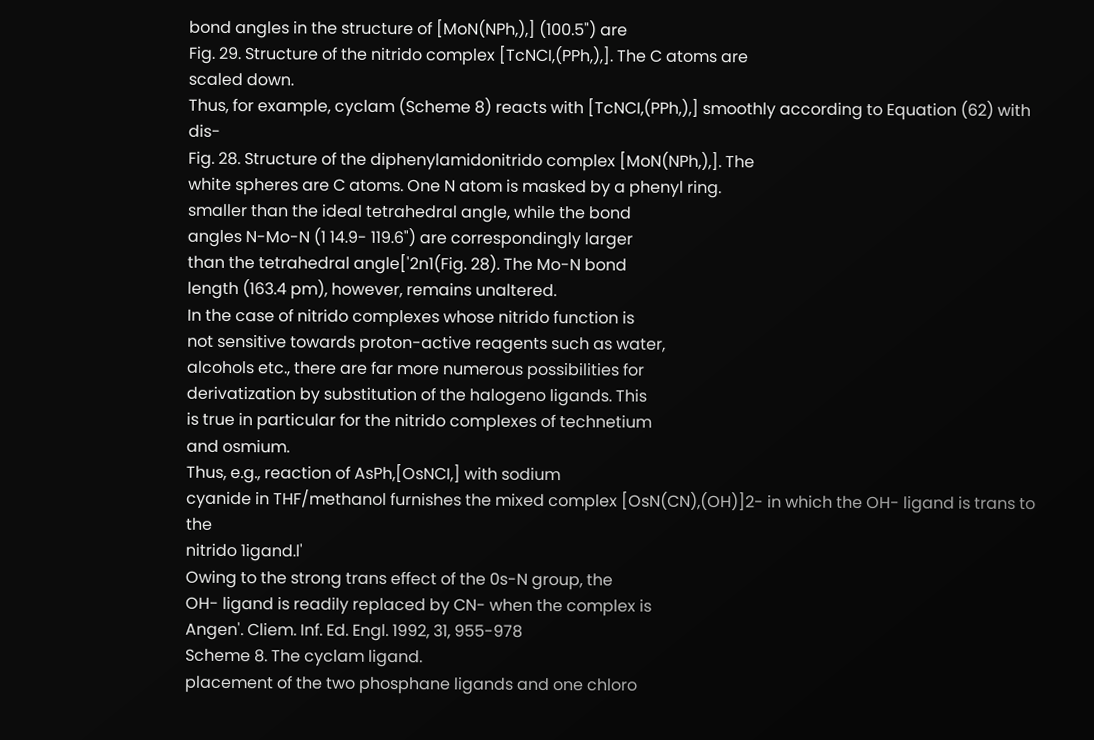bond angles in the structure of [MoN(NPh,),] (100.5") are
Fig. 29. Structure of the nitrido complex [TcNCI,(PPh,),]. The C atoms are
scaled down.
Thus, for example, cyclam (Scheme 8) reacts with [TcNCI,(PPh,),] smoothly according to Equation (62) with dis-
Fig. 28. Structure of the diphenylamidonitrido complex [MoN(NPh,),]. The
white spheres are C atoms. One N atom is masked by a phenyl ring.
smaller than the ideal tetrahedral angle, while the bond
angles N-Mo-N (1 14.9- 119.6") are correspondingly larger
than the tetrahedral angle['2n1(Fig. 28). The Mo-N bond
length (163.4 pm), however, remains unaltered.
In the case of nitrido complexes whose nitrido function is
not sensitive towards proton-active reagents such as water,
alcohols etc., there are far more numerous possibilities for
derivatization by substitution of the halogeno ligands. This
is true in particular for the nitrido complexes of technetium
and osmium.
Thus, e.g., reaction of AsPh,[OsNCI,] with sodium
cyanide in THF/methanol furnishes the mixed complex [OsN(CN),(OH)]2- in which the OH- ligand is trans to the
nitrido 1igand.l'
Owing to the strong trans effect of the 0s-N group, the
OH- ligand is readily replaced by CN- when the complex is
Angen'. Cliem. Inf. Ed. Engl. 1992, 31, 955-978
Scheme 8. The cyclam ligand.
placement of the two phosphane ligands and one chloro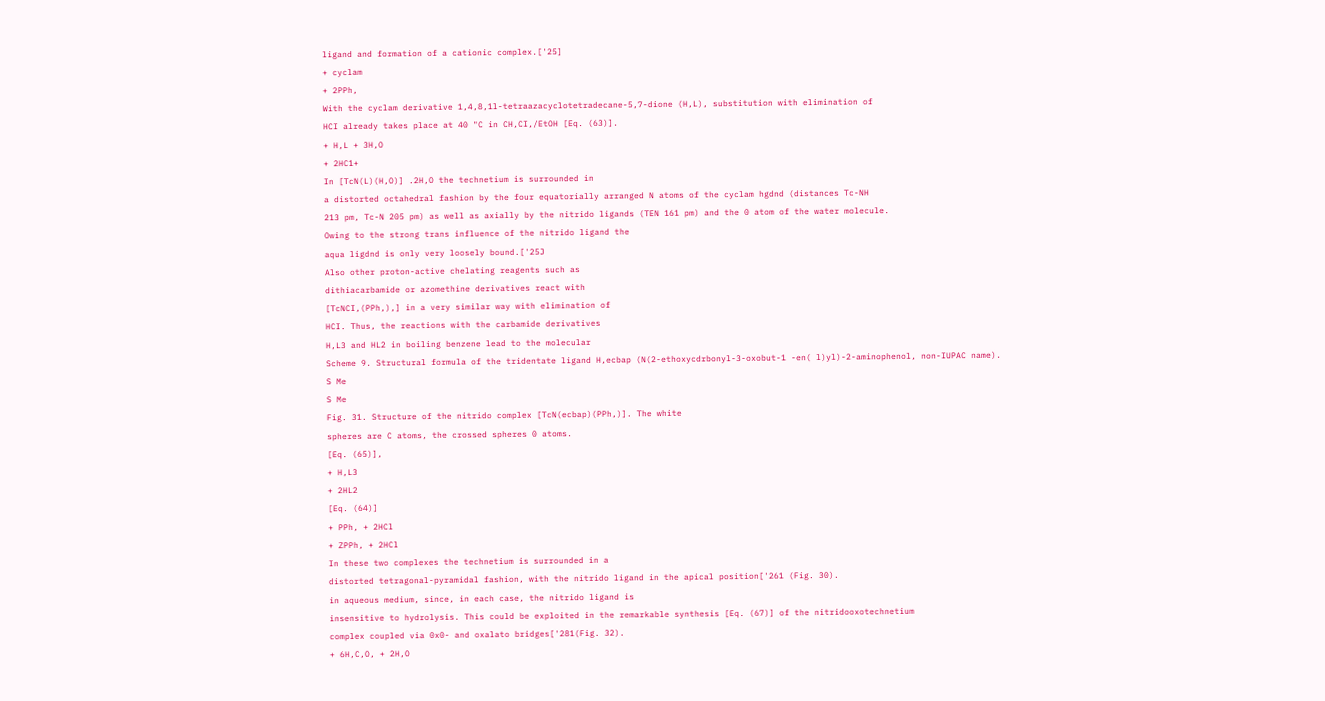ligand and formation of a cationic complex.['25]
+ cyclam
+ 2PPh,
With the cyclam derivative 1,4,8,1l-tetraazacyclotetradecane-5,7-dione (H,L), substitution with elimination of
HCI already takes place at 40 "C in CH,CI,/EtOH [Eq. (63)].
+ H,L + 3H,O
+ 2HC1+
In [TcN(L)(H,O)] .2H,O the technetium is surrounded in
a distorted octahedral fashion by the four equatorially arranged N atoms of the cyclam hgdnd (distances Tc-NH
213 pm, Tc-N 205 pm) as well as axially by the nitrido ligands (TEN 161 pm) and the 0 atom of the water molecule.
Owing to the strong trans influence of the nitrido ligand the
aqua ligdnd is only very loosely bound.['25J
Also other proton-active chelating reagents such as
dithiacarbamide or azomethine derivatives react with
[TcNCI,(PPh,),] in a very similar way with elimination of
HCI. Thus, the reactions with the carbamide derivatives
H,L3 and HL2 in boiling benzene lead to the molecular
Scheme 9. Structural formula of the tridentate ligand H,ecbap (N(2-ethoxycdrbonyl-3-oxobut-1 -en( l)yl)-2-aminophenol, non-IUPAC name).
S Me
S Me
Fig. 31. Structure of the nitrido complex [TcN(ecbap)(PPh,)]. The white
spheres are C atoms, the crossed spheres 0 atoms.
[Eq. (65)],
+ H,L3
+ 2HL2
[Eq. (64)]
+ PPh, + 2HCl
+ ZPPh, + 2HCl
In these two complexes the technetium is surrounded in a
distorted tetragonal-pyramidal fashion, with the nitrido ligand in the apical position['261 (Fig. 30).
in aqueous medium, since, in each case, the nitrido ligand is
insensitive to hydrolysis. This could be exploited in the remarkable synthesis [Eq. (67)] of the nitridooxotechnetium
complex coupled via 0x0- and oxalato bridges['281(Fig. 32).
+ 6H,C,O, + 2H,O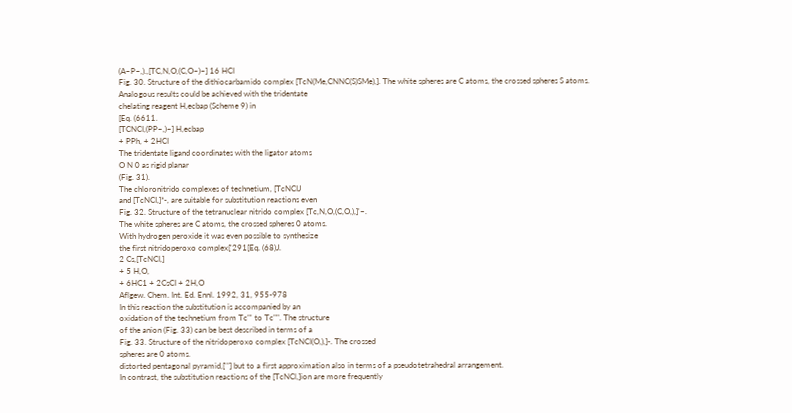(A~P~,).,[TC,N,O,(C,O~)~] 16 HCI
Fig. 30. Structure of the dithiocarbamido complex [TcN(Me,CNNC(S)SMe),]. The white spheres are C atoms, the crossed spheres S atoms.
Analogous results could be achieved with the tridentate
chelating reagent H,ecbap (Scheme 9) in
[Eq. (6611.
[TCNCI,(PP~,)~] H,ecbap
+ PPh, + 2HCI
The tridentate ligand coordinates with the ligator atoms
O N 0 as rigid planar
(Fig. 31).
The chloronitrido complexes of technetium, [TcNCIJ
and [TcNCI,]*-, are suitable for substitution reactions even
Fig. 32. Structure of the tetranuclear nitrido complex [Tc,N,O,(C,O,),]'~.
The white spheres are C atoms, the crossed spheres 0 atoms.
With hydrogen peroxide it was even possible to synthesize
the first nitridoperoxo complex['291[Eq. (68)J.
2 Cs,[TcNCI,]
+ 5 H,O,
+ 6HC1 + 2CsCI + 2H,O
Aflgew. Chem. Int. Ed. Ennl. 1992, 31, 955-978
In this reaction the substitution is accompanied by an
oxidation of the technetium from Tc"' to Tc"". The structure
of the anion (Fig. 33) can be best described in terms of a
Fig. 33. Structure of the nitridoperoxo complex [TcNCI(O,),]-. The crossed
spheres are 0 atoms.
distorted pentagonal pyramid,['"] but to a first approximation also in terms of a pseudotetrahedral arrangement.
In contrast, the substitution reactions of the [TcNCl,]ion are more frequently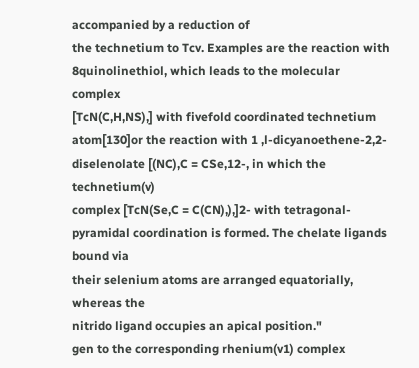accompanied by a reduction of
the technetium to Tcv. Examples are the reaction with 8quinolinethiol, which leads to the molecular complex
[TcN(C,H,NS),] with fivefold coordinated technetium
atom[130]or the reaction with 1 ,l-dicyanoethene-2,2-diselenolate [(NC),C = CSe,12-, in which the technetium(v)
complex [TcN(Se,C = C(CN),),]2- with tetragonal-pyramidal coordination is formed. The chelate ligands bound via
their selenium atoms are arranged equatorially, whereas the
nitrido ligand occupies an apical position."
gen to the corresponding rhenium(v1) complex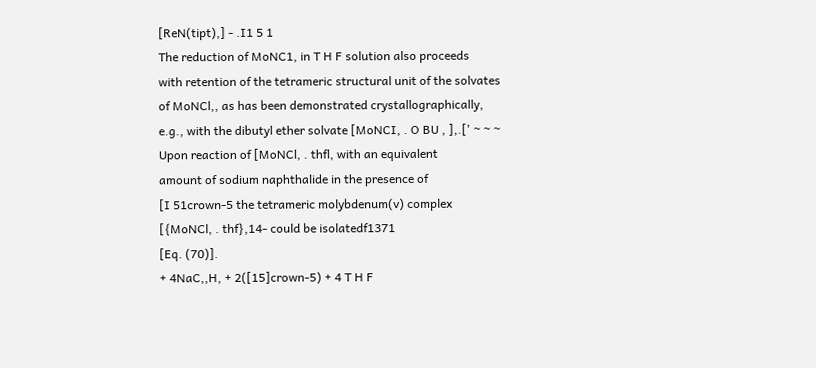[ReN(tipt),] - .I1 5 1
The reduction of MoNC1, in T H F solution also proceeds
with retention of the tetrameric structural unit of the solvates
of MoNCl,, as has been demonstrated crystallographically,
e.g., with the dibutyl ether solvate [MoNCI, . O BU , ],.[' ~ ~ ~
Upon reaction of [MoNCl, . thfl, with an equivalent
amount of sodium naphthalide in the presence of
[I 51crown-5 the tetrameric molybdenum(v) complex
[{MoNCl, . thf},14- could be isolatedf1371
[Eq. (70)].
+ 4NaC,,H, + 2([15]crown-5) + 4 T H F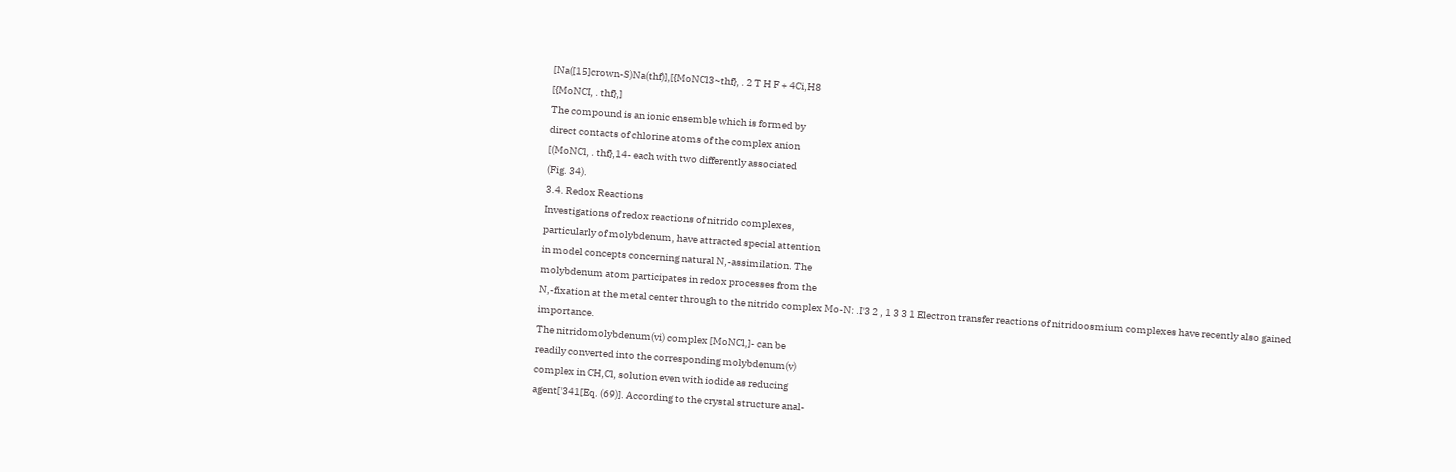[Na([15]crown-S)Na(thf)],[{MoNCl3~thf}, . 2 T H F + 4Ci,H8
[{MoNCI, . thf},]
The compound is an ionic ensemble which is formed by
direct contacts of chlorine atoms of the complex anion
[(MoNCl, . thf},14- each with two differently associated
(Fig. 34).
3.4. Redox Reactions
Investigations of redox reactions of nitrido complexes,
particularly of molybdenum, have attracted special attention
in model concepts concerning natural N,-assimilation. The
molybdenum atom participates in redox processes from the
N,-fixation at the metal center through to the nitrido complex Mo-N: .I'3 2 , 1 3 3 1 Electron transfer reactions of nitridoosmium complexes have recently also gained importance.
The nitridomolybdenum(vi) complex [MoNCl,]- can be
readily converted into the corresponding molybdenum(v)
complex in CH,Cl, solution even with iodide as reducing
agent['341[Eq. (69)]. According to the crystal structure anal-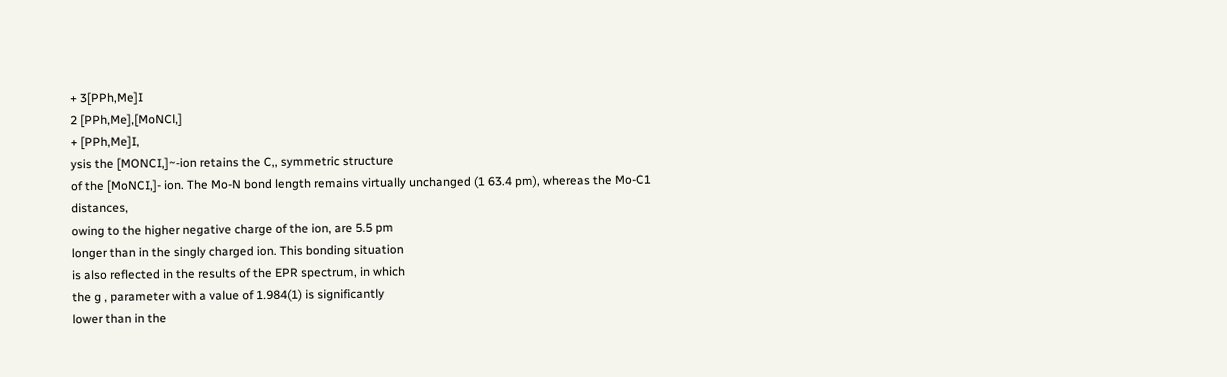+ 3[PPh,Me]I
2 [PPh,Me],[MoNCl,]
+ [PPh,Me]I,
ysis the [MONCI,]~-ion retains the C,, symmetric structure
of the [MoNCI,]- ion. The Mo-N bond length remains virtually unchanged (1 63.4 pm), whereas the Mo-C1 distances,
owing to the higher negative charge of the ion, are 5.5 pm
longer than in the singly charged ion. This bonding situation
is also reflected in the results of the EPR spectrum, in which
the g , parameter with a value of 1.984(1) is significantly
lower than in the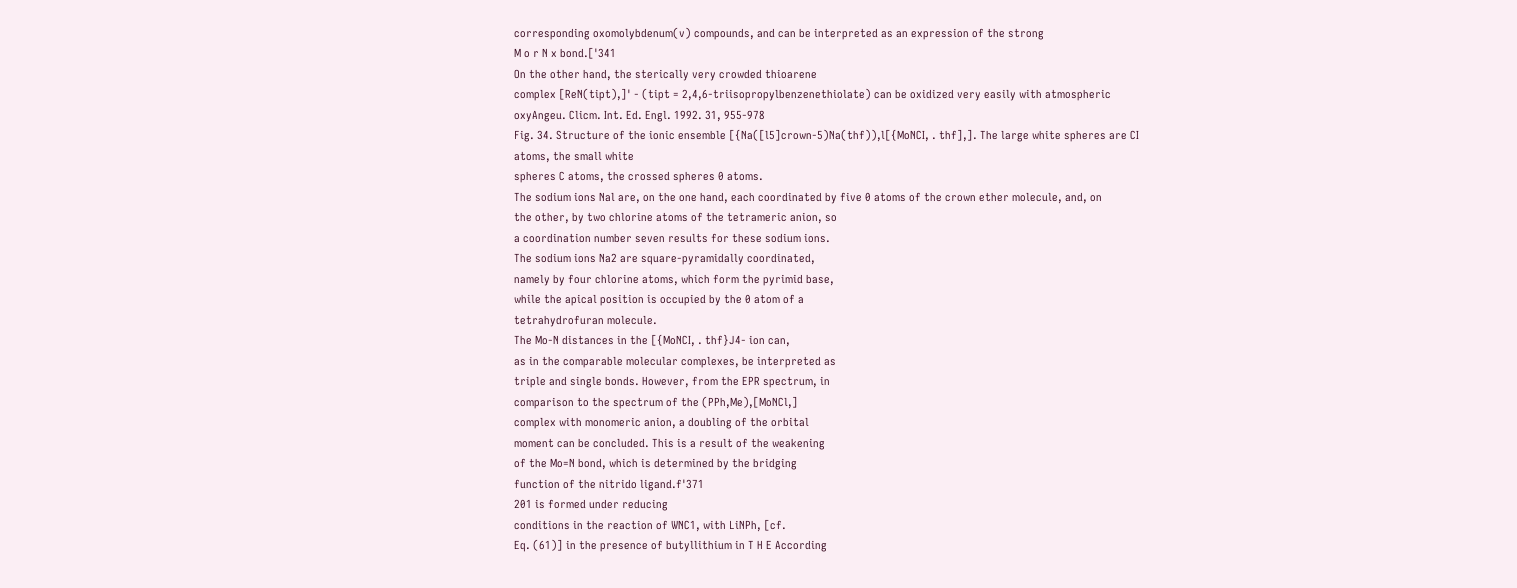corresponding oxomolybdenum(v) compounds, and can be interpreted as an expression of the strong
M o r N x bond.['341
On the other hand, the sterically very crowded thioarene
complex [ReN(tipt),]' - (tipt = 2,4,6-triisopropylbenzenethiolate) can be oxidized very easily with atmospheric oxyAngeu. Clicm. Int. Ed. Engl. 1992. 31, 955-978
Fig. 34. Structure of the ionic ensemble [{Na([l5]crown-5)Na(thf)),l[{MoNCI, . thf],]. The large white spheres are CI atoms, the small white
spheres C atoms, the crossed spheres 0 atoms.
The sodium ions Nal are, on the one hand, each coordinated by five 0 atoms of the crown ether molecule, and, on
the other, by two chlorine atoms of the tetrameric anion, so
a coordination number seven results for these sodium ions.
The sodium ions Na2 are square-pyramidally coordinated,
namely by four chlorine atoms, which form the pyrimid base,
while the apical position is occupied by the 0 atom of a
tetrahydrofuran molecule.
The Mo-N distances in the [{MoNCI, . thf}J4- ion can,
as in the comparable molecular complexes, be interpreted as
triple and single bonds. However, from the EPR spectrum, in
comparison to the spectrum of the (PPh,Me),[MoNCl,]
complex with monomeric anion, a doubling of the orbital
moment can be concluded. This is a result of the weakening
of the Mo=N bond, which is determined by the bridging
function of the nitrido ligand.f'371
201 is formed under reducing
conditions in the reaction of WNC1, with LiNPh, [cf.
Eq. (61)] in the presence of butyllithium in T H E According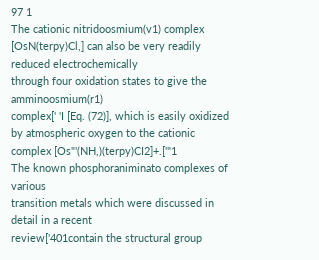97 1
The cationic nitridoosmium(v1) complex [OsN(terpy)Cl,] can also be very readily reduced electrochemically
through four oxidation states to give the amminoosmium(r1)
complex[' 'I [Eq. (72)], which is easily oxidized by atmospheric oxygen to the cationic complex [Os"'(NH,)(terpy)CI2]+.['"1
The known phosphoraniminato complexes of various
transition metals which were discussed in detail in a recent
review['401contain the structural group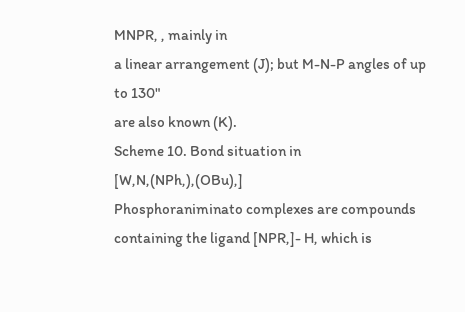MNPR, , mainly in
a linear arrangement (J); but M-N-P angles of up to 130"
are also known (K).
Scheme 10. Bond situation in [W,N,(NPh,),(OBu),]
Phosphoraniminato complexes are compounds containing the ligand [NPR,]- H, which is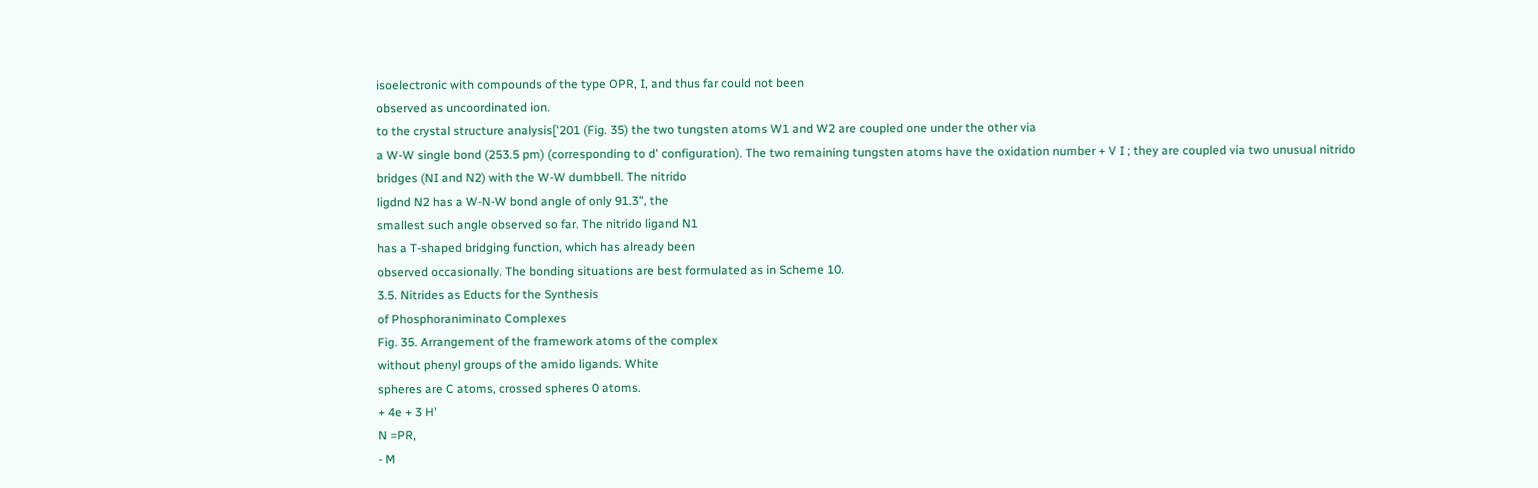isoelectronic with compounds of the type OPR, I, and thus far could not been
observed as uncoordinated ion.
to the crystal structure analysis['201 (Fig. 35) the two tungsten atoms W1 and W2 are coupled one under the other via
a W-W single bond (253.5 pm) (corresponding to d' configuration). The two remaining tungsten atoms have the oxidation number + V I ; they are coupled via two unusual nitrido
bridges (NI and N2) with the W-W dumbbell. The nitrido
ligdnd N2 has a W-N-W bond angle of only 91.3", the
smallest such angle observed so far. The nitrido ligand N1
has a T-shaped bridging function, which has already been
observed occasionally. The bonding situations are best formulated as in Scheme 10.
3.5. Nitrides as Educts for the Synthesis
of Phosphoraniminato Complexes
Fig. 35. Arrangement of the framework atoms of the complex
without phenyl groups of the amido ligands. White
spheres are C atoms, crossed spheres 0 atoms.
+ 4e + 3 H'
N =PR,
- M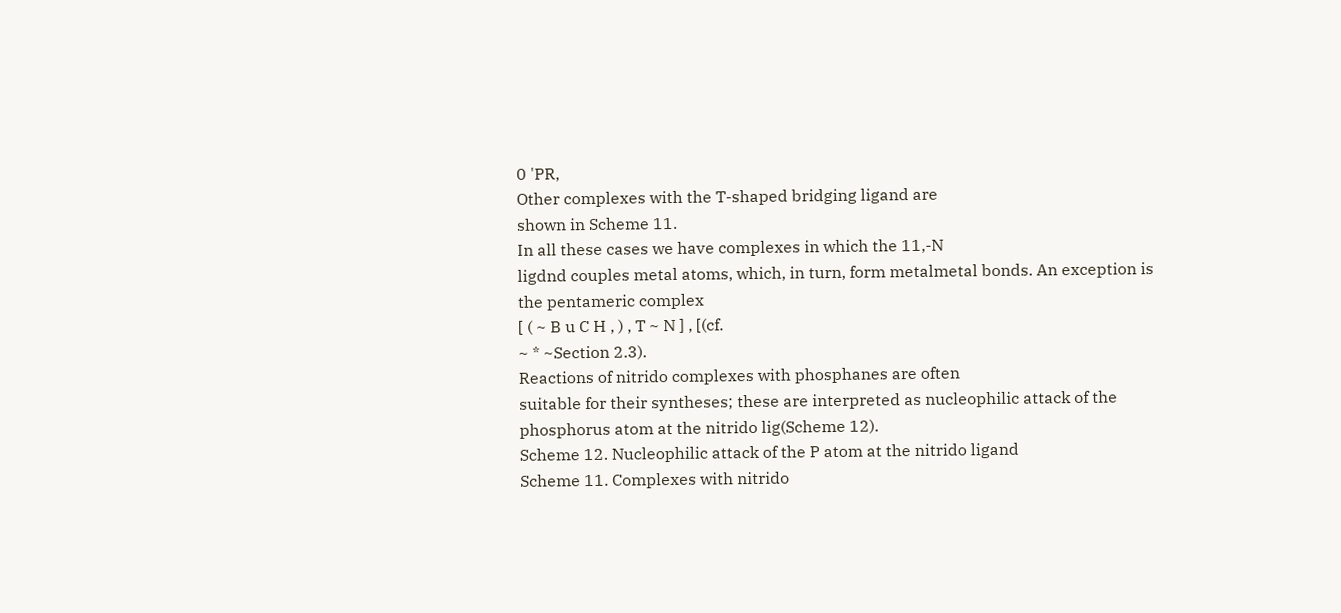0 'PR,
Other complexes with the T-shaped bridging ligand are
shown in Scheme 11.
In all these cases we have complexes in which the 11,-N
ligdnd couples metal atoms, which, in turn, form metalmetal bonds. An exception is the pentameric complex
[ ( ~ B u C H , ) , T ~ N ] , [(cf.
~ * ~Section 2.3).
Reactions of nitrido complexes with phosphanes are often
suitable for their syntheses; these are interpreted as nucleophilic attack of the phosphorus atom at the nitrido lig(Scheme 12).
Scheme 12. Nucleophilic attack of the P atom at the nitrido ligand
Scheme 11. Complexes with nitrido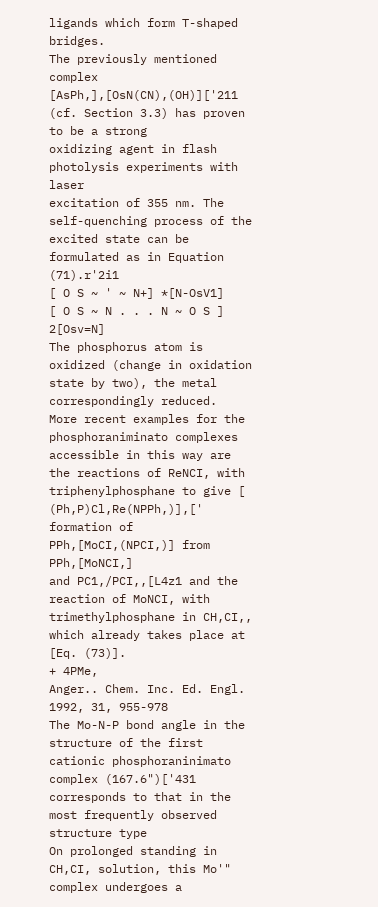ligands which form T-shaped bridges.
The previously mentioned complex [AsPh,],[OsN(CN),(OH)]['211 (cf. Section 3.3) has proven to be a strong
oxidizing agent in flash photolysis experiments with laser
excitation of 355 nm. The self-quenching process of the excited state can be formulated as in Equation (71).r'2i1
[ O S ~ ' ~ N+] *[N-OsV1]
[ O S ~ N . . . N ~ O S ] 2[Osv=N]
The phosphorus atom is oxidized (change in oxidation
state by two), the metal correspondingly reduced.
More recent examples for the phosphoraniminato complexes accessible in this way are the reactions of ReNCI, with
triphenylphosphane to give [ (Ph,P)Cl,Re(NPPh,)],['
formation of PPh,[MoCI,(NPCI,)] from PPh,[MoNCI,]
and PC1,/PCI,,[L4z1 and the reaction of MoNCI, with
trimethylphosphane in CH,CI,, which already takes place at
[Eq. (73)].
+ 4PMe,
Anger.. Chem. Inc. Ed. Engl. 1992, 31, 955-978
The Mo-N-P bond angle in the structure of the first
cationic phosphoraninimato complex (167.6")['431 corresponds to that in the most frequently observed structure type
On prolonged standing in CH,CI, solution, this Mo'"
complex undergoes a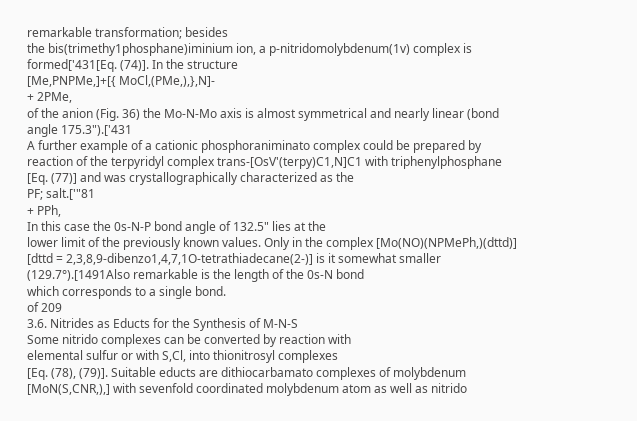remarkable transformation; besides
the bis(trimethy1phosphane)iminium ion, a p-nitridomolybdenum(1v) complex is formed['431[Eq. (74)]. In the structure
[Me,PNPMe,]+[{ MoCl,(PMe,),},N]-
+ 2PMe,
of the anion (Fig. 36) the Mo-N-Mo axis is almost symmetrical and nearly linear (bond angle 175.3").['431
A further example of a cationic phosphoraniminato complex could be prepared by reaction of the terpyridyl complex trans-[OsV'(terpy)C1,N]C1 with triphenylphosphane
[Eq. (77)] and was crystallographically characterized as the
PF; salt.['"81
+ PPh,
In this case the 0s-N-P bond angle of 132.5" lies at the
lower limit of the previously known values. Only in the complex [Mo(NO)(NPMePh,)(dttd)] [dttd = 2,3,8,9-dibenzo1,4,7,1O-tetrathiadecane(2-)] is it somewhat smaller
(129.7°).[1491Also remarkable is the length of the 0s-N bond
which corresponds to a single bond.
of 209
3.6. Nitrides as Educts for the Synthesis of M-N-S
Some nitrido complexes can be converted by reaction with
elemental sulfur or with S,Cl, into thionitrosyl complexes
[Eq. (78), (79)]. Suitable educts are dithiocarbamato complexes of molybdenum [MoN(S,CNR,),] with sevenfold coordinated molybdenum atom as well as nitrido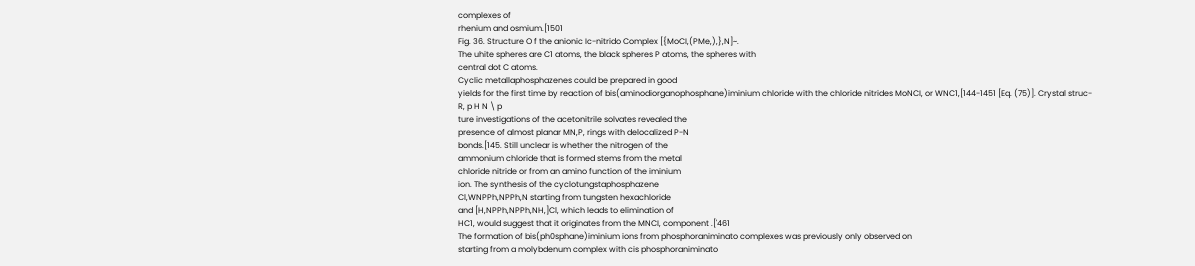complexes of
rhenium and osmium.[1501
Fig. 36. Structure O f the anionic Ic-nitrido Complex [{MoCI,(PMe,),},N]~.
The uhite spheres are C1 atoms, the black spheres P atoms, the spheres with
central dot C atoms.
Cyclic metallaphosphazenes could be prepared in good
yields for the first time by reaction of bis(aminodiorganophosphane)iminium chloride with the chloride nitrides MoNCI, or WNC1,[144-1451 [Eq. (75)]. Crystal struc-
R, p H N \ p
ture investigations of the acetonitrile solvates revealed the
presence of almost planar MN,P, rings with delocalized P-N
bonds.[145. Still unclear is whether the nitrogen of the
ammonium chloride that is formed stems from the metal
chloride nitride or from an amino function of the iminium
ion. The synthesis of the cyclotungstaphosphazene
Cl,WNPPh,NPPh,N starting from tungsten hexachloride
and [H,NPPh,NPPh,NH,]Cl, which leads to elimination of
HC1, would suggest that it originates from the MNCI, component .['461
The formation of bis(ph0sphane)iminium ions from phosphoraniminato complexes was previously only observed on
starting from a molybdenum complex with cis phosphoraniminato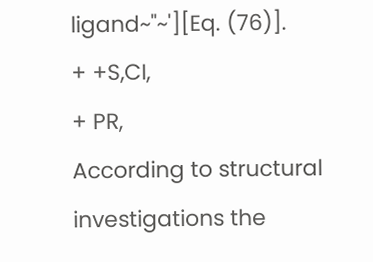ligand~"~'][Eq. (76)].
+ +S,CI,
+ PR,
According to structural investigations the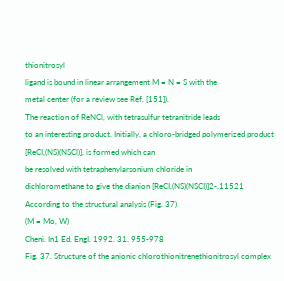thionitrosyl
ligand is bound in linear arrangement M = N = S with the
metal center (for a review see Ref. [151]).
The reaction of ReNCl, with tetrasulfur tetranitride leads
to an interesting product. Initially, a chloro-bridged polymerized product [ReCI,(NS)(NSCl)], is formed which can
be resolved with tetraphenylarsonium chloride in
dichloromethane to give the dianion [ReCI,(NS)(NSCI)]2-.11521
According to the structural analysis (Fig. 37)
(M = Mo, W)
Cheni. In1 Ed. EngI. 1992. 31. 955-978
Fig. 37. Structure of the anionic chlorothionitrenethionitrosyl complex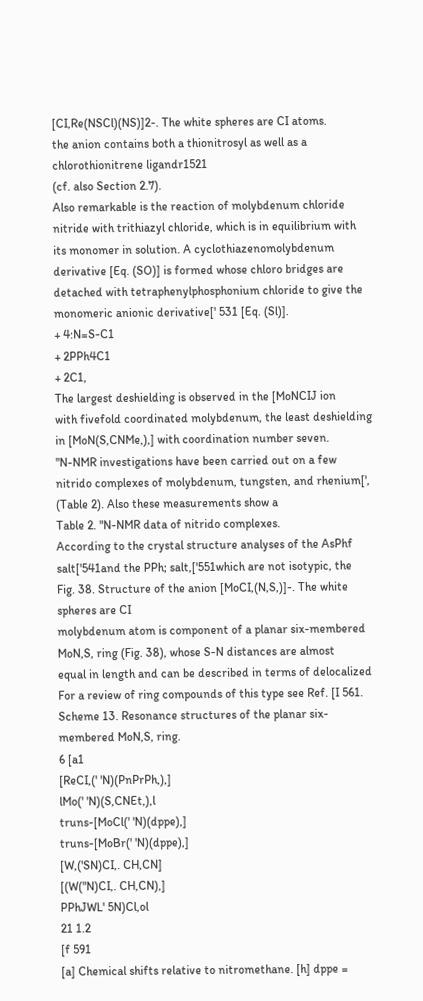[CI,Re(NSCl)(NS)]2-. The white spheres are CI atoms.
the anion contains both a thionitrosyl as well as a chlorothionitrene ligandr1521
(cf. also Section 2.7).
Also remarkable is the reaction of molybdenum chloride
nitride with trithiazyl chloride, which is in equilibrium with
its monomer in solution. A cyclothiazenomolybdenum
derivative [Eq. (SO)] is formed whose chloro bridges are detached with tetraphenylphosphonium chloride to give the
monomeric anionic derivative[' 531 [Eq. (Sl)].
+ 4:N=S-C1
+ 2PPh4C1
+ 2C1,
The largest deshielding is observed in the [MoNCIJ ion
with fivefold coordinated molybdenum, the least deshielding
in [MoN(S,CNMe,),] with coordination number seven.
"N-NMR investigations have been carried out on a few
nitrido complexes of molybdenum, tungsten, and rhenium[',
(Table 2). Also these measurements show a
Table 2. "N-NMR data of nitrido complexes.
According to the crystal structure analyses of the AsPhf
salt['541and the PPh; salt,['551which are not isotypic, the
Fig. 38. Structure of the anion [MoCI,(N,S,)]-. The white spheres are CI
molybdenum atom is component of a planar six-membered
MoN,S, ring (Fig. 38), whose S-N distances are almost
equal in length and can be described in terms of delocalized
For a review of ring compounds of this type see Ref. [I 561.
Scheme 13. Resonance structures of the planar six-membered MoN,S, ring.
6 [a1
[ReCI,(' 'N)(PnPrPh,),]
lMo(' 'N)(S,CNEt,),l
truns-[MoCl(' 'N)(dppe),]
truns-[MoBr(' 'N)(dppe),]
[W,('SN)CI,. CH,CN]
[(W("N)CI,. CH,CN),]
PPhJWL' 5N)Cl,ol
21 1.2
[f 591
[a] Chemical shifts relative to nitromethane. [h] dppe =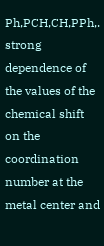Ph,PCH,CH,PPh,.
strong dependence of the values of the chemical shift on the
coordination number at the metal center and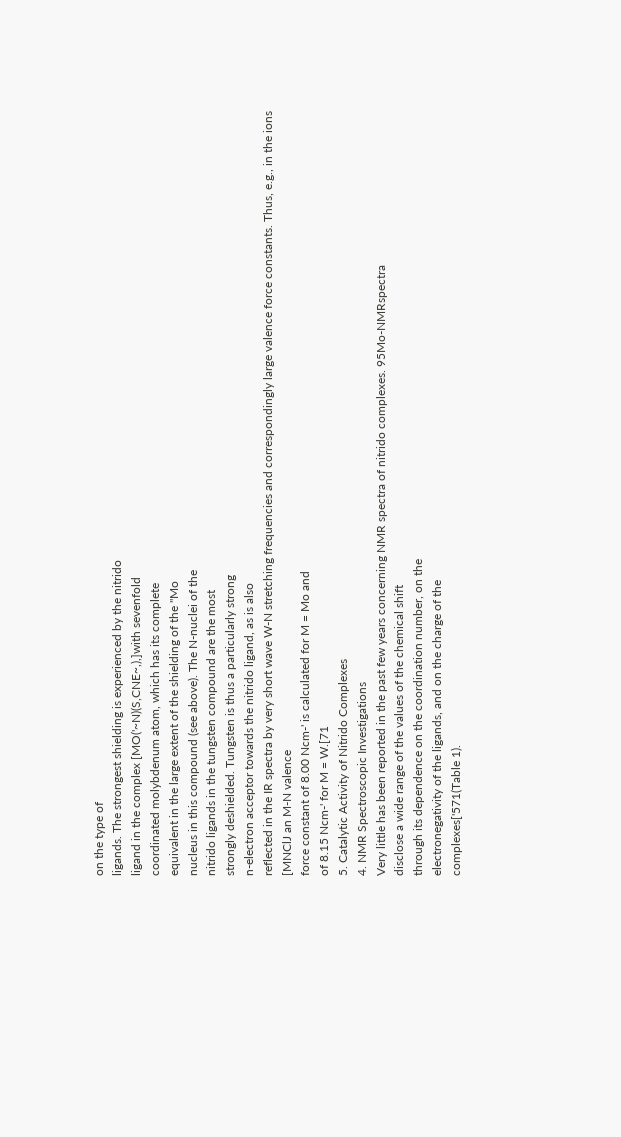on the type of
ligands. The strongest shielding is experienced by the nitrido
ligand in the complex [MO('~N)(S,CNE~,),]with sevenfold
coordinated molybdenum atom, which has its complete
equivalent in the large extent of the shielding of the "Mo
nucleus in this compound (see above). The N-nuclei of the
nitrido ligands in the tungsten compound are the most
strongly deshielded. Tungsten is thus a particularly strong
n-electron acceptor towards the nitrido ligand, as is also
reflected in the IR spectra by very short wave W-N stretching frequencies and correspondingly large valence force constants. Thus, e.g., in the ions [MNClJ an M-N valence
force constant of 8.00 Ncm-' is calculated for M = Mo and
of 8.15 Ncm-' for M = W.[71
5. Catalytic Activity of Nitrido Complexes
4. NMR Spectroscopic Investigations
Very little has been reported in the past few years concerning NMR spectra of nitrido complexes. 95Mo-NMRspectra
disclose a wide range of the values of the chemical shift
through its dependence on the coordination number, on the
electronegativity of the ligands, and on the charge of the
complexes['571(Table 1).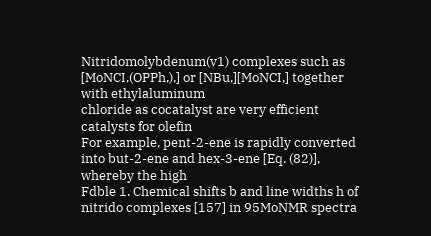Nitridomolybdenum(v1) complexes such as [MoNCI,(OPPh,),] or [NBu,][MoNCI,] together with ethylaluminum
chloride as cocatalyst are very efficient catalysts for olefin
For example, pent-2-ene is rapidly converted
into but-2-ene and hex-3-ene [Eq. (82)], whereby the high
Fdble 1. Chemical shifts b and line widths h of nitrido complexes [157] in 95MoNMR spectra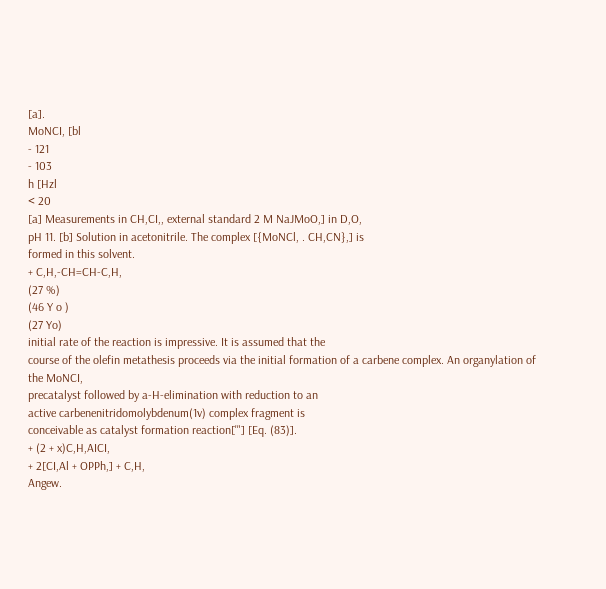[a].
MoNCI, [bl
- 121
- 103
h [Hzl
< 20
[a] Measurements in CH,CI,, external standard 2 M NaJMoO,] in D,O,
pH 11. [b] Solution in acetonitrile. The complex [{MoNCl, . CH,CN},] is
formed in this solvent.
+ C,H,-CH=CH-C,H,
(27 %)
(46 Y o )
(27 Yo)
initial rate of the reaction is impressive. It is assumed that the
course of the olefin metathesis proceeds via the initial formation of a carbene complex. An organylation of the MoNCI,
precatalyst followed by a-H-elimination with reduction to an
active carbenenitridomolybdenum(1v) complex fragment is
conceivable as catalyst formation reaction['"] [Eq. (83)].
+ (2 + x)C,H,AICI,
+ 2[CI,Al + OPPh,] + C,H,
Angew.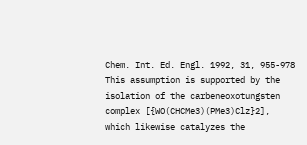Chem. Int. Ed. Engl. 1992, 31, 955-978
This assumption is supported by the isolation of the carbeneoxotungsten complex [{WO(CHCMe3)(PMe3)Clz}2],
which likewise catalyzes the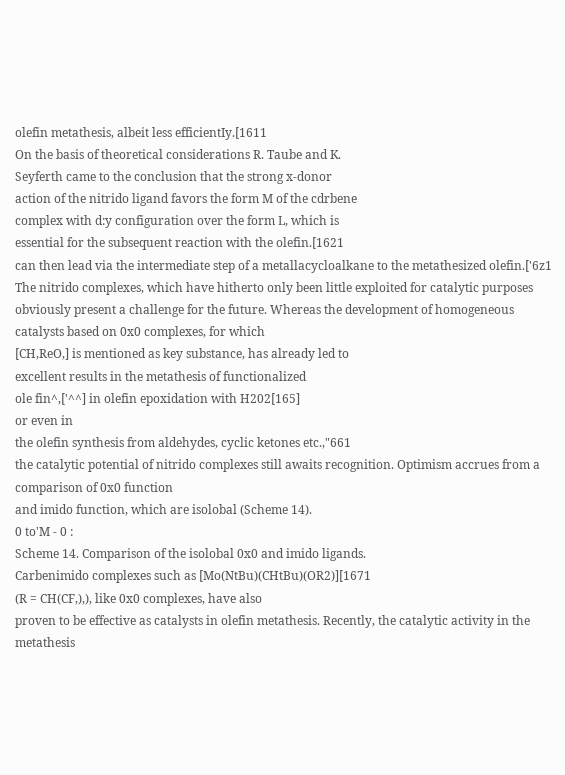olefin metathesis, albeit less efficientIy.[1611
On the basis of theoretical considerations R. Taube and K.
Seyferth came to the conclusion that the strong x-donor
action of the nitrido ligand favors the form M of the cdrbene
complex with d:y configuration over the form L, which is
essential for the subsequent reaction with the olefin.[1621
can then lead via the intermediate step of a metallacycloalkane to the metathesized olefin.['6z1
The nitrido complexes, which have hitherto only been little exploited for catalytic purposes obviously present a challenge for the future. Whereas the development of homogeneous catalysts based on 0x0 complexes, for which
[CH,ReO,] is mentioned as key substance, has already led to
excellent results in the metathesis of functionalized
ole fin^,['^^] in olefin epoxidation with H202[165]
or even in
the olefin synthesis from aldehydes, cyclic ketones etc.,"661
the catalytic potential of nitrido complexes still awaits recognition. Optimism accrues from a comparison of 0x0 function
and imido function, which are isolobal (Scheme 14).
0 to'M - 0 :
Scheme 14. Comparison of the isolobal 0x0 and imido ligands.
Carbenimido complexes such as [Mo(NtBu)(CHtBu)(OR2)][1671
(R = CH(CF,),), like 0x0 complexes, have also
proven to be effective as catalysts in olefin metathesis. Recently, the catalytic activity in the metathesis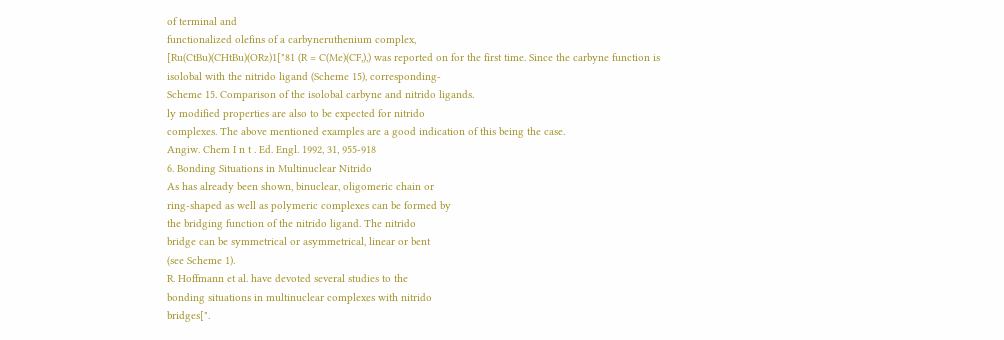of terminal and
functionalized olefins of a carbyneruthenium complex,
[Ru(CtBu)(CHtBu)(ORz)1["81 (R = C(Me)(CF,),) was reported on for the first time. Since the carbyne function is
isolobal with the nitrido ligand (Scheme 15), corresponding-
Scheme 15. Comparison of the isolobal carbyne and nitrido ligands.
ly modified properties are also to be expected for nitrido
complexes. The above mentioned examples are a good indication of this being the case.
Angiw. Chem I n t . Ed. Engl. 1992, 31, 955-918
6. Bonding Situations in Multinuclear Nitrido
As has already been shown, binuclear, oligomeric chain or
ring-shaped as well as polymeric complexes can be formed by
the bridging function of the nitrido ligand. The nitrido
bridge can be symmetrical or asymmetrical, linear or bent
(see Scheme 1).
R. Hoffmann et al. have devoted several studies to the
bonding situations in multinuclear complexes with nitrido
bridges[".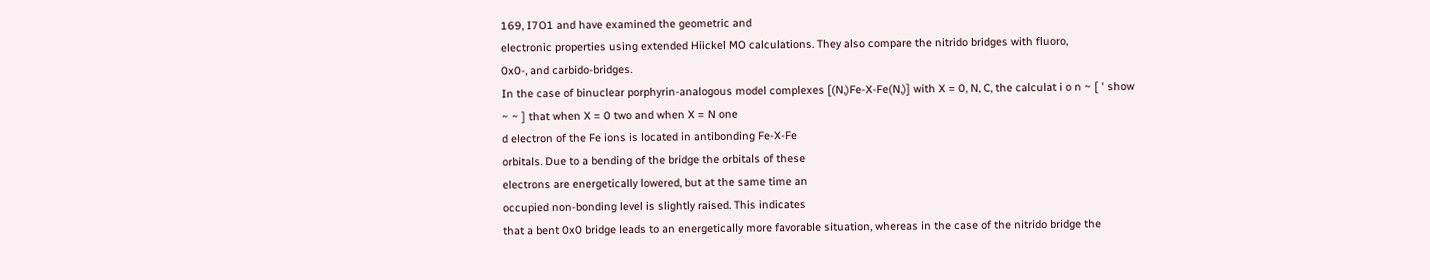169, I7O1 and have examined the geometric and
electronic properties using extended Hiickel MO calculations. They also compare the nitrido bridges with fluoro,
0x0-, and carbido-bridges.
In the case of binuclear porphyrin-analogous model complexes [(N,)Fe-X-Fe(N,)] with X = 0, N, C, the calculat i o n ~ [ ' show
~ ~ ] that when X = 0 two and when X = N one
d electron of the Fe ions is located in antibonding Fe-X-Fe
orbitals. Due to a bending of the bridge the orbitals of these
electrons are energetically lowered, but at the same time an
occupied non-bonding level is slightly raised. This indicates
that a bent 0x0 bridge leads to an energetically more favorable situation, whereas in the case of the nitrido bridge the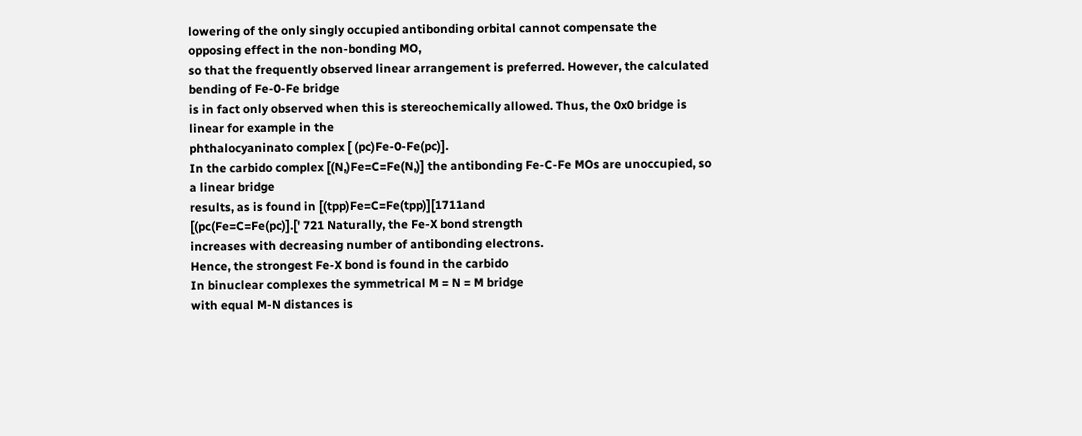lowering of the only singly occupied antibonding orbital cannot compensate the opposing effect in the non-bonding MO,
so that the frequently observed linear arrangement is preferred. However, the calculated bending of Fe-0-Fe bridge
is in fact only observed when this is stereochemically allowed. Thus, the 0x0 bridge is linear for example in the
phthalocyaninato complex [ (pc)Fe-0-Fe(pc)].
In the carbido complex [(N,)Fe=C=Fe(N,)] the antibonding Fe-C-Fe MOs are unoccupied, so a linear bridge
results, as is found in [(tpp)Fe=C=Fe(tpp)][1711and
[(pc(Fe=C=Fe(pc)].[' 721 Naturally, the Fe-X bond strength
increases with decreasing number of antibonding electrons.
Hence, the strongest Fe-X bond is found in the carbido
In binuclear complexes the symmetrical M = N = M bridge
with equal M-N distances is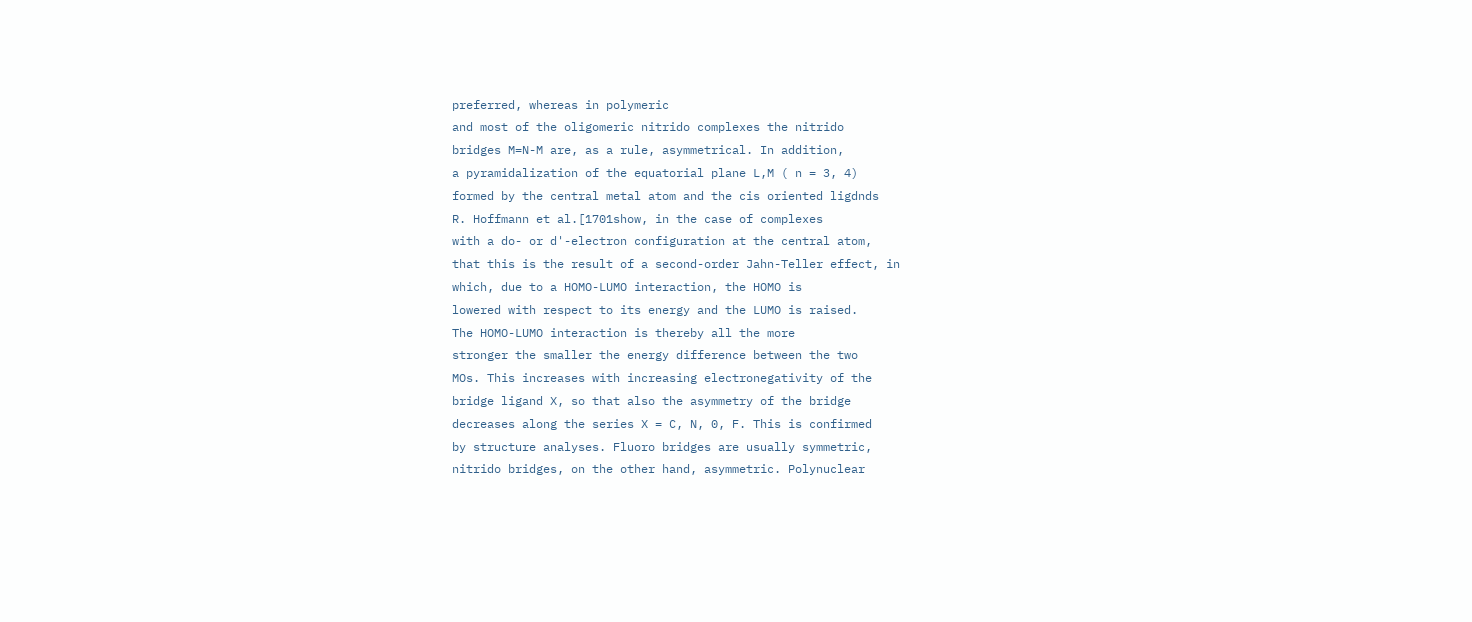preferred, whereas in polymeric
and most of the oligomeric nitrido complexes the nitrido
bridges M=N-M are, as a rule, asymmetrical. In addition,
a pyramidalization of the equatorial plane L,M ( n = 3, 4)
formed by the central metal atom and the cis oriented ligdnds
R. Hoffmann et al.[1701show, in the case of complexes
with a do- or d'-electron configuration at the central atom,
that this is the result of a second-order Jahn-Teller effect, in
which, due to a HOMO-LUMO interaction, the HOMO is
lowered with respect to its energy and the LUMO is raised.
The HOMO-LUMO interaction is thereby all the more
stronger the smaller the energy difference between the two
MOs. This increases with increasing electronegativity of the
bridge ligand X, so that also the asymmetry of the bridge
decreases along the series X = C, N, 0, F. This is confirmed
by structure analyses. Fluoro bridges are usually symmetric,
nitrido bridges, on the other hand, asymmetric. Polynuclear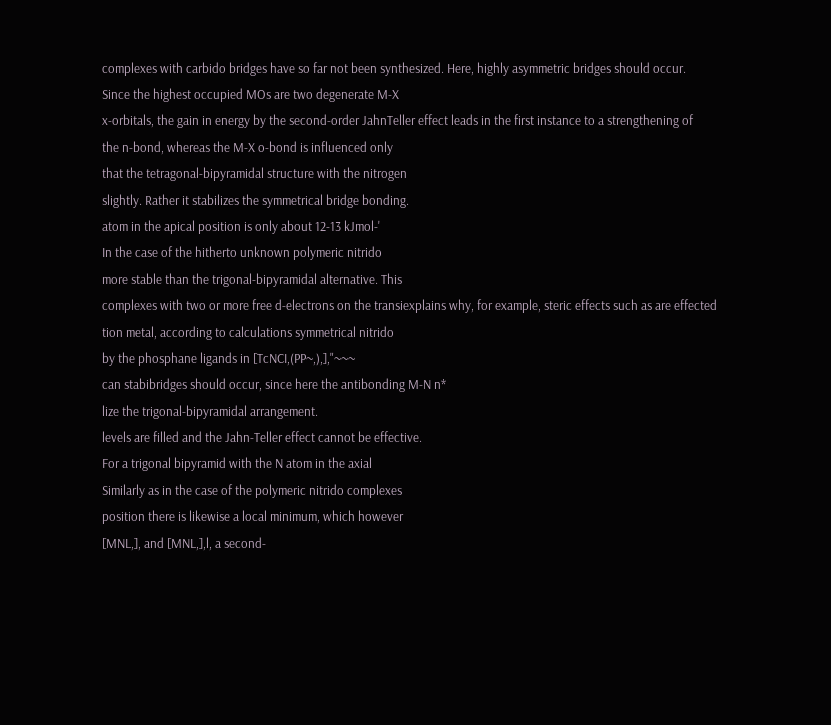complexes with carbido bridges have so far not been synthesized. Here, highly asymmetric bridges should occur.
Since the highest occupied MOs are two degenerate M-X
x-orbitals, the gain in energy by the second-order JahnTeller effect leads in the first instance to a strengthening of
the n-bond, whereas the M-X o-bond is influenced only
that the tetragonal-bipyramidal structure with the nitrogen
slightly. Rather it stabilizes the symmetrical bridge bonding.
atom in the apical position is only about 12-13 kJmol-'
In the case of the hitherto unknown polymeric nitrido
more stable than the trigonal-bipyramidal alternative. This
complexes with two or more free d-electrons on the transiexplains why, for example, steric effects such as are effected
tion metal, according to calculations symmetrical nitrido
by the phosphane ligands in [TcNCI,(PP~,),],"~~~
can stabibridges should occur, since here the antibonding M-N n*
lize the trigonal-bipyramidal arrangement.
levels are filled and the Jahn-Teller effect cannot be effective.
For a trigonal bipyramid with the N atom in the axial
Similarly as in the case of the polymeric nitrido complexes
position there is likewise a local minimum, which however
[MNL,], and [MNL,],l, a second-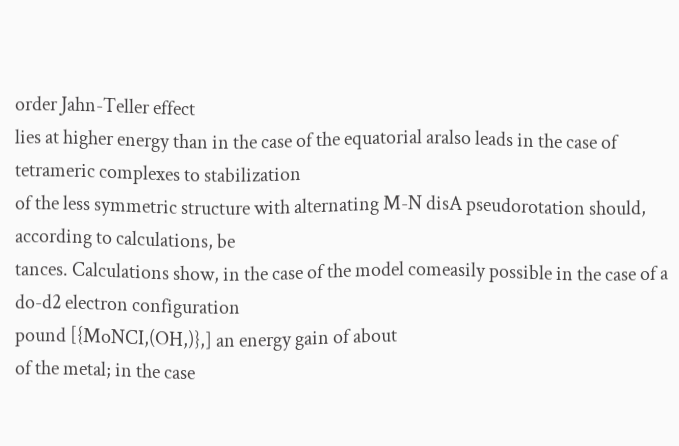order Jahn-Teller effect
lies at higher energy than in the case of the equatorial aralso leads in the case of tetrameric complexes to stabilization
of the less symmetric structure with alternating M-N disA pseudorotation should, according to calculations, be
tances. Calculations show, in the case of the model comeasily possible in the case of a do-d2 electron configuration
pound [{MoNCI,(OH,)},] an energy gain of about
of the metal; in the case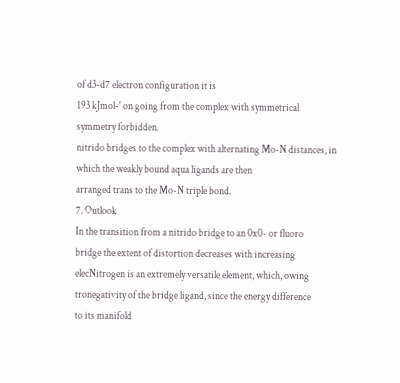of d3-d7 electron configuration it is
193 kJmol-' on going from the complex with symmetrical
symmetry forbidden.
nitrido bridges to the complex with alternating Mo-N distances, in which the weakly bound aqua ligands are then
arranged trans to the Mo-N triple bond.
7. Outlook
In the transition from a nitrido bridge to an 0x0- or fluoro
bridge the extent of distortion decreases with increasing elecNitrogen is an extremely versatile element, which, owing
tronegativity of the bridge ligand, since the energy difference
to its manifold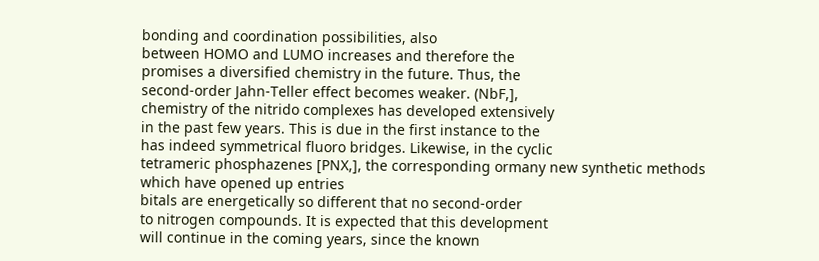bonding and coordination possibilities, also
between HOMO and LUMO increases and therefore the
promises a diversified chemistry in the future. Thus, the
second-order Jahn-Teller effect becomes weaker. (NbF,],
chemistry of the nitrido complexes has developed extensively
in the past few years. This is due in the first instance to the
has indeed symmetrical fluoro bridges. Likewise, in the cyclic
tetrameric phosphazenes [PNX,], the corresponding ormany new synthetic methods which have opened up entries
bitals are energetically so different that no second-order
to nitrogen compounds. It is expected that this development
will continue in the coming years, since the known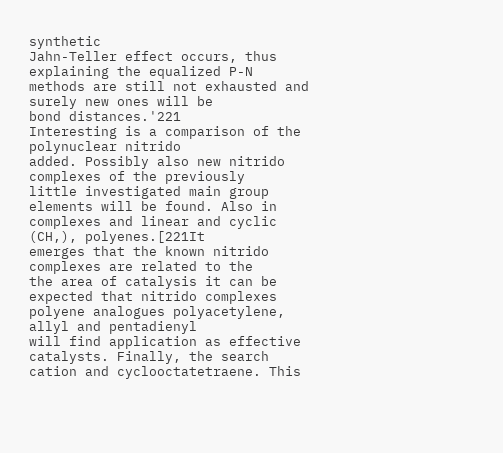synthetic
Jahn-Teller effect occurs, thus explaining the equalized P-N
methods are still not exhausted and surely new ones will be
bond distances.'221
Interesting is a comparison of the polynuclear nitrido
added. Possibly also new nitrido complexes of the previously
little investigated main group elements will be found. Also in
complexes and linear and cyclic (CH,), polyenes.[221It
emerges that the known nitrido complexes are related to the
the area of catalysis it can be expected that nitrido complexes
polyene analogues polyacetylene, allyl and pentadienyl
will find application as effective catalysts. Finally, the search
cation and cyclooctatetraene. This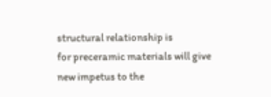structural relationship is
for preceramic materials will give new impetus to the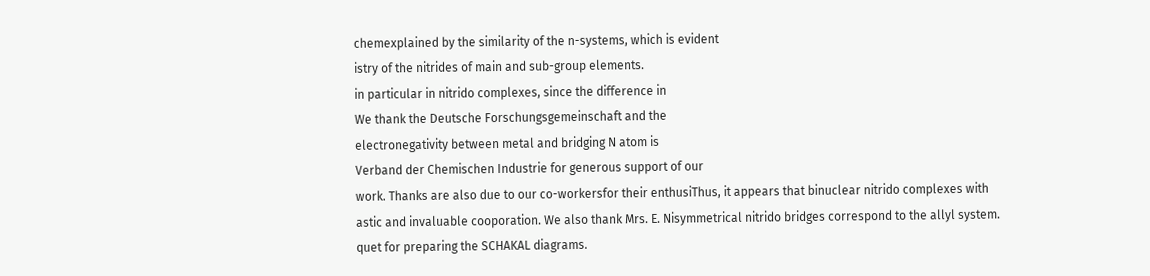chemexplained by the similarity of the n-systems, which is evident
istry of the nitrides of main and sub-group elements.
in particular in nitrido complexes, since the difference in
We thank the Deutsche Forschungsgemeinschaft and the
electronegativity between metal and bridging N atom is
Verband der Chemischen Industrie for generous support of our
work. Thanks are also due to our co-workersfor their enthusiThus, it appears that binuclear nitrido complexes with
astic and invaluable cooporation. We also thank Mrs. E. Nisymmetrical nitrido bridges correspond to the allyl system.
quet for preparing the SCHAKAL diagrams.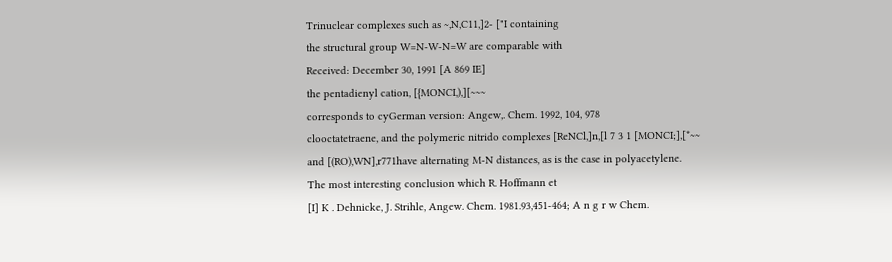Trinuclear complexes such as ~,N,C11,]2- ["I containing
the structural group W=N-W-N=W are comparable with
Received: December 30, 1991 [A 869 IE]
the pentadienyl cation, [{MONCI,),][~~~
corresponds to cyGerman version: Angew,. Chem. 1992, 104, 978
clooctatetraene, and the polymeric nitrido complexes [ReNCl,]n,[l 7 3 1 [MONCI;],[*~~
and [(RO),WN],r771have alternating M-N distances, as is the case in polyacetylene.
The most interesting conclusion which R. Hoffmann et
[I] K . Dehnicke, J. Strihle, Angew. Chem. 1981.93,451-464; A n g r w Chem.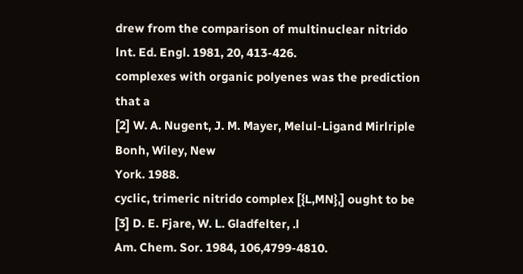drew from the comparison of multinuclear nitrido
lnt. Ed. Engl. 1981, 20, 413-426.
complexes with organic polyenes was the prediction that a
[2] W. A. Nugent, J. M. Mayer, Melul-Ligand Mirlriple Bonh, Wiley, New
York. 1988.
cyclic, trimeric nitrido complex [{L,MN},] ought to be
[3] D. E. Fjare, W. L. Gladfelter, .l
Am. Chem. Sor. 1984, 106,4799-4810.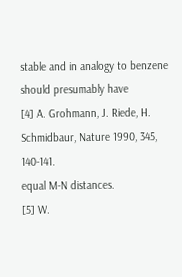stable and in analogy to benzene should presumably have
[4] A. Grohmann, J. Riede, H. Schmidbaur, Nature 1990, 345, 140-141.
equal M-N distances.
[5] W.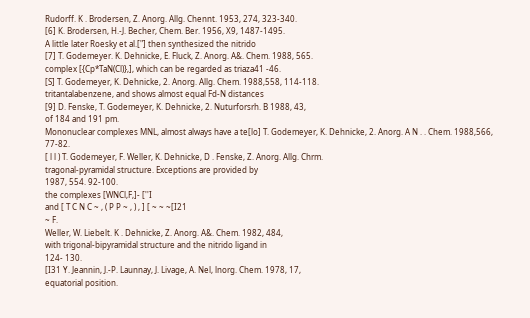Rudorff. K . Brodersen, Z. Anorg. Allg. Chennt. 1953, 274, 323-340.
[6] K. Brodersen, H.-J. Becher, Chem. Ber. 1956, X9, 1487-1495.
A little later Roesky et al.["] then synthesized the nitrido
[7] T. Godemeyer. K. Dehnicke, E. Fluck, Z. Anorg. A&. Chem. 1988, 565.
complex [{Cp*TaN(Cl)},], which can be regarded as triaza41 -46.
[S] T. Godemeyer, K. Dehnicke, 2. Anorg. Allg. Chem. 1988,558, 114-118.
tritantalabenzene, and shows almost equal Fd-N distances
[9] D. Fenske, T. Godemeyer, K. Dehnicke, 2. Nuturforsrh. B 1988, 43,
of 184 and 191 pm.
Mononuclear complexes MNL, almost always have a te[lo] T. Godemeyer, K. Dehnicke, 2. Anorg. A N . . Chem. 1988,566, 77-82.
[ l l ) T. Godemeyer, F. Weller, K. Dehnicke, D . Fenske, Z. Anorg. Allg. Chrm.
tragonal-pyramidal structure. Exceptions are provided by
1987, 554. 92-100.
the complexes [WNCl,F,]- [''I
and [ T C N C ~ , ( P P ~ , ) , ] [ ~ ~ ~[I21
~ F.
Weller, W. Liebelt. K . Dehnicke, Z. Anorg. A&. Chem. 1982, 484,
with trigonal-bipyramidal structure and the nitrido ligand in
124- 130.
[I31 Y. Jeannin, J.-P. Launnay, J. Livage, A. Nel, lnorg. Chem. 1978, 17,
equatorial position.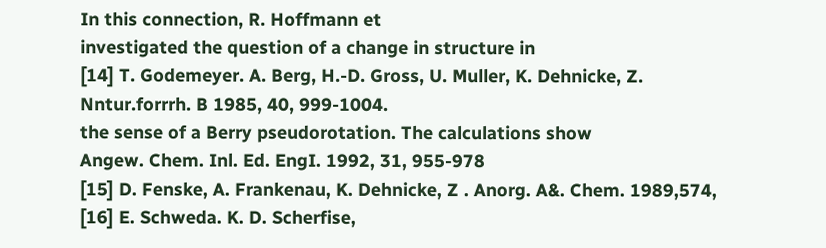In this connection, R. Hoffmann et
investigated the question of a change in structure in
[14] T. Godemeyer. A. Berg, H.-D. Gross, U. Muller, K. Dehnicke, Z. Nntur.forrrh. B 1985, 40, 999-1004.
the sense of a Berry pseudorotation. The calculations show
Angew. Chem. Inl. Ed. EngI. 1992, 31, 955-978
[15] D. Fenske, A. Frankenau, K. Dehnicke, Z . Anorg. A&. Chem. 1989,574,
[16] E. Schweda. K. D. Scherfise,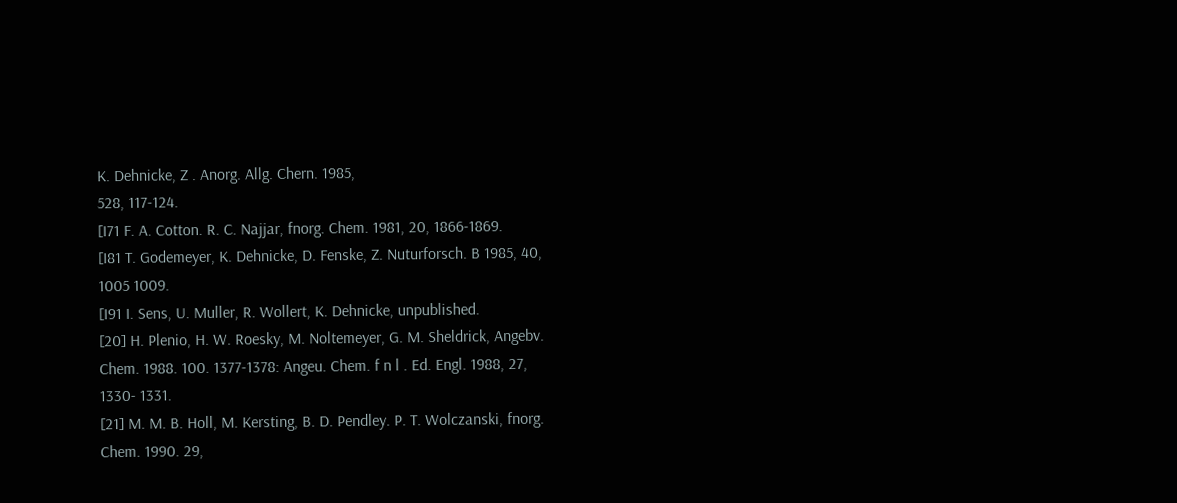K. Dehnicke, Z . Anorg. Allg. Chern. 1985,
528, 117-124.
[I71 F. A. Cotton. R. C. Najjar, fnorg. Chem. 1981, 20, 1866-1869.
[I81 T. Godemeyer, K. Dehnicke, D. Fenske, Z. Nuturforsch. B 1985, 40,
1005 1009.
[I91 I. Sens, U. Muller, R. Wollert, K. Dehnicke, unpublished.
[20] H. Plenio, H. W. Roesky, M. Noltemeyer, G. M. Sheldrick, Angebv.
Chem. 1988. 100. 1377-1378: Angeu. Chem. f n l . Ed. Engl. 1988, 27,
1330- 1331.
[21] M. M. B. Holl, M. Kersting, B. D. Pendley. P. T. Wolczanski, fnorg.
Chem. 1990. 29,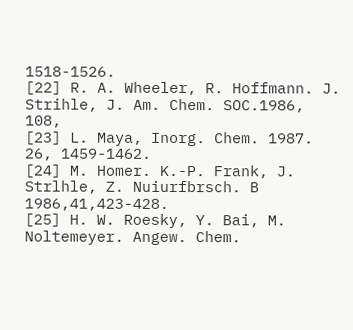1518-1526.
[22] R. A. Wheeler, R. Hoffmann. J. Strihle, J. Am. Chem. SOC.1986, 108,
[23] L. Maya, Inorg. Chem. 1987. 26, 1459-1462.
[24] M. Homer. K.-P. Frank, J. Strlhle, Z. Nuiurfbrsch. B 1986,41,423-428.
[25] H. W. Roesky, Y. Bai, M. Noltemeyer. Angew. Chem.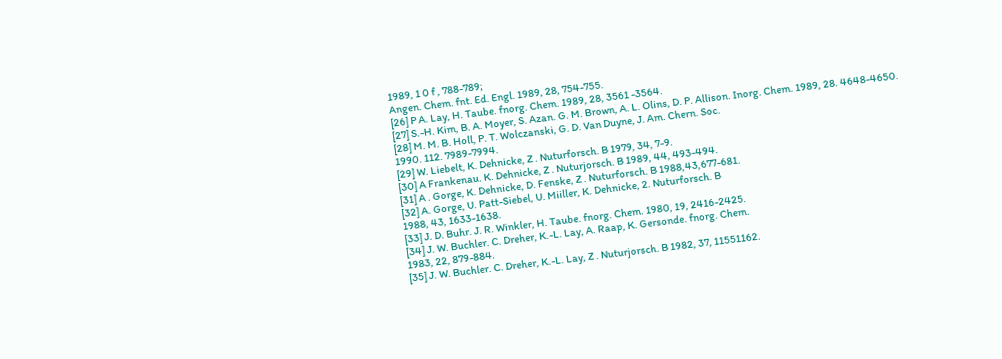1989, 1 0 f , 788-789;
Angen. Chem. fnt. Ed. Engl. 1989, 28, 754-755.
[26] P A. Lay, H. Taube. fnorg. Chem. 1989, 28, 3561 -3564.
[27] S.-H. Kim, B. A. Moyer, S. Azan. G. M. Brown, A. L. Olins, D. P. Allison. Inorg. Chem. 1989, 28. 4648-4650.
[28] M. M. B. Holl, P. T. Wolczanski, G. D. Van Duyne, J. Am. Chern. Soc.
1990. 112. 7989-7994.
[29] W. Liebelt, K. Dehnicke, Z . Nuturforsch. B 1979, 34, 7-9.
[30] A Frankenau. K. Dehnicke, Z . Nuturjorsch. B 1989, 44, 493-494.
[31] A . Gorge, K. Dehnicke, D. Fenske, Z . Nuturforsch. B 1988,43,677-681.
[32] A. Gorge, U. Patt-Siebel, U. Miiller, K. Dehnicke, 2. Nuturforsch. B
1988, 43, 1633-1638.
[33] J. D. Buhr. J. R. Winkler, H. Taube. fnorg. Chem. 1980, 19, 2416-2425.
[34] J. W. Buchler. C. Dreher, K.-L. Lay, A. Raap, K. Gersonde. fnorg. Chem.
1983, 22, 879-884.
[35] J. W. Buchler. C. Dreher, K.-L. Lay, Z . Nuturjorsch. B 1982, 37, 11551162.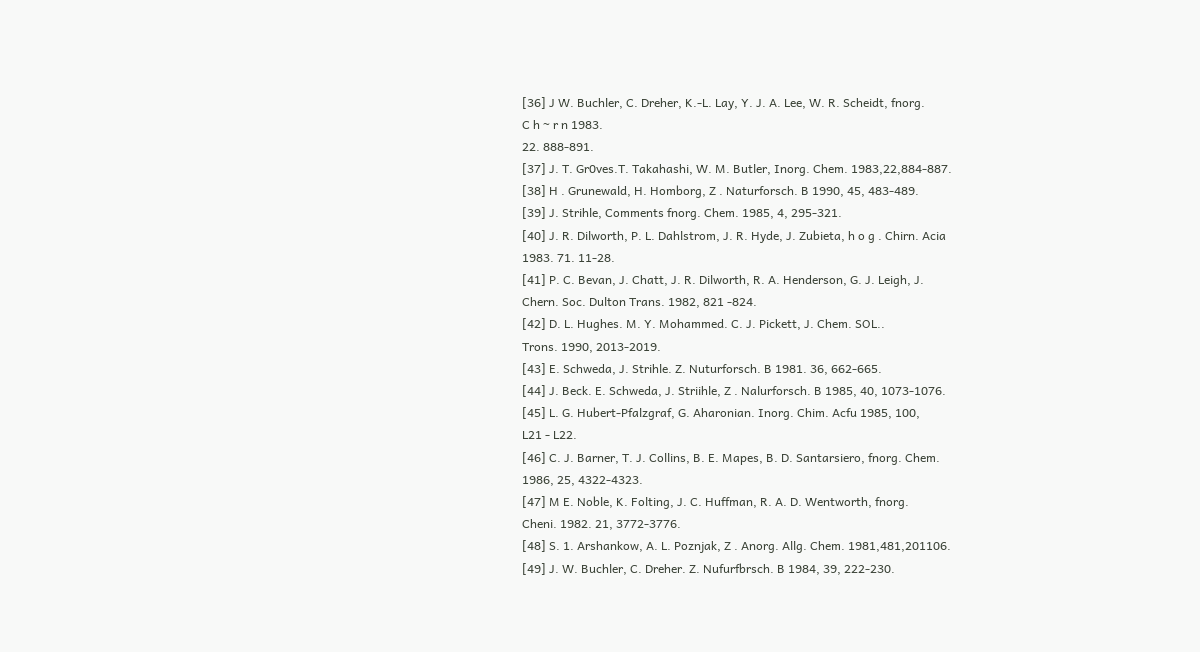[36] J W. Buchler, C. Dreher, K.-L. Lay, Y. J. A. Lee, W. R. Scheidt, fnorg.
C h ~ r n 1983.
22. 888-891.
[37] J. T. Gr0ves.T. Takahashi, W. M. Butler, Inorg. Chem. 1983,22,884-887.
[38] H . Grunewald, H. Homborg, Z . Naturforsch. B 1990, 45, 483-489.
[39] J. Strihle, Comments fnorg. Chem. 1985, 4, 295-321.
[40] J. R. Dilworth, P. L. Dahlstrom, J. R. Hyde, J. Zubieta, h o g . Chirn. Acia
1983. 71. 11-28.
[41] P. C. Bevan, J. Chatt, J. R. Dilworth, R. A. Henderson, G. J. Leigh, J.
Chern. Soc. Dulton Trans. 1982, 821 -824.
[42] D. L. Hughes. M. Y. Mohammed. C. J. Pickett, J. Chem. SOL..
Trons. 1990, 2013-2019.
[43] E. Schweda, J. Strihle. Z. Nuturforsch. B 1981. 36, 662-665.
[44] J. Beck. E. Schweda, J. Striihle, Z . Nalurforsch. B 1985, 40, 1073-1076.
[45] L. G. Hubert-Pfalzgraf, G. Aharonian. Inorg. Chim. Acfu 1985, 100,
L21 - L22.
[46] C. J. Barner, T. J. Collins, B. E. Mapes, B. D. Santarsiero, fnorg. Chem.
1986, 25, 4322-4323.
[47] M E. Noble, K. Folting, J. C. Huffman, R. A. D. Wentworth, fnorg.
Cheni. 1982. 21, 3772-3776.
[48] S. 1. Arshankow, A. L. Poznjak, Z . Anorg. Allg. Chem. 1981,481,201106.
[49] J. W. Buchler, C. Dreher. Z. Nufurfbrsch. B 1984, 39, 222-230.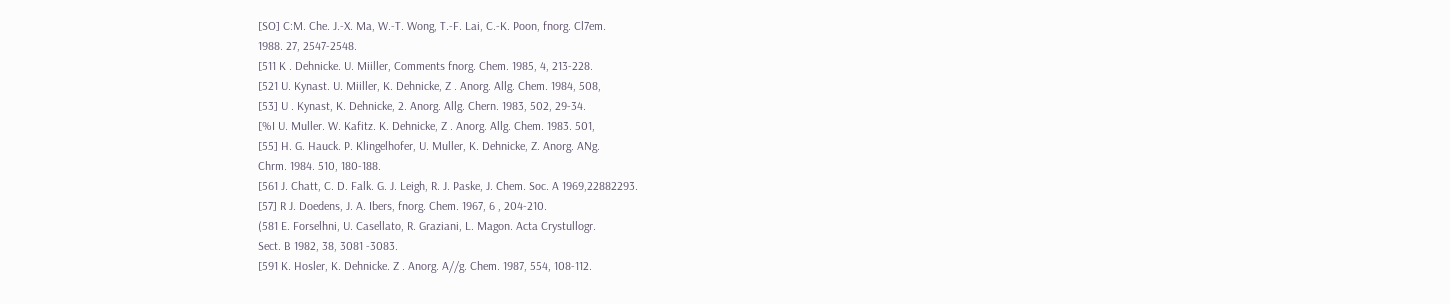[SO] C:M. Che. J.-X. Ma, W.-T. Wong, T.-F. Lai, C.-K. Poon, fnorg. Cl7em.
1988. 27, 2547-2548.
[511 K . Dehnicke. U. Miiller, Comments fnorg. Chem. 1985, 4, 213-228.
[521 U. Kynast. U. Miiller, K. Dehnicke, Z . Anorg. Allg. Chem. 1984, 508,
[53] U . Kynast, K. Dehnicke, 2. Anorg. Allg. Chern. 1983, 502, 29-34.
[%I U. Muller. W. Kafitz. K. Dehnicke, Z . Anorg. Allg. Chem. 1983. 501,
[55] H. G. Hauck. P. Klingelhofer, U. Muller, K. Dehnicke, Z. Anorg. ANg.
Chrm. 1984. 510, 180-188.
[561 J. Chatt, C. D. Falk. G. J. Leigh, R. J. Paske, J. Chem. Soc. A 1969,22882293.
[57] R J. Doedens, J. A. Ibers, fnorg. Chem. 1967, 6 , 204-210.
(581 E. Forselhni, U. Casellato, R. Graziani, L. Magon. Acta Crystullogr.
Sect. B 1982, 38, 3081 -3083.
[591 K. Hosler, K. Dehnicke. Z . Anorg. A//g. Chem. 1987, 554, 108-112.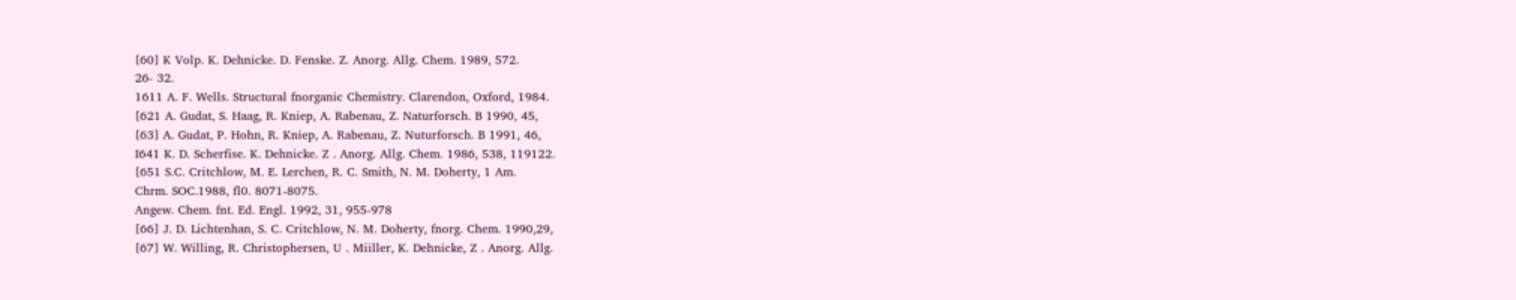[60] K Volp. K. Dehnicke. D. Fenske. Z. Anorg. Allg. Chem. 1989, 572.
26- 32.
1611 A. F. Wells. Structural fnorganic Chemistry. Clarendon, Oxford, 1984.
[621 A. Gudat, S. Haag, R. Kniep, A. Rabenau, Z. Naturforsch. B 1990, 45,
[63] A. Gudat, P. Hohn, R. Kniep, A. Rabenau, Z. Nuturforsch. B 1991, 46,
I641 K. D. Scherfise. K. Dehnicke. Z . Anorg. Allg. Chem. 1986, 538, 119122.
[651 S.C. Critchlow, M. E. Lerchen, R. C. Smith, N. M. Doherty, 1 Am.
Chrm. SOC.1988, fl0. 8071-8075.
Angew. Chem. fnt. Ed. Engl. 1992, 31, 955-978
[66] J. D. Lichtenhan, S. C. Critchlow, N. M. Doherty, fnorg. Chem. 1990,29,
[67] W. Willing, R. Christophersen, U . Miiller, K. Dehnicke, Z . Anorg. Allg.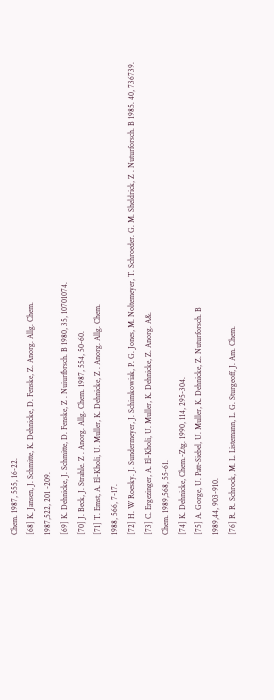Chem. 1987, 555, 16-22.
[68] K. Jansen, J. Schmitte, K. Dehnicke, D. Fenske, Z. Anorg. Allg. Chem.
1987,522, 201 -209.
[69] K. Dehnicke, J. Schmitte, D. Fenske, Z . Nuiurfbrsch. B 1980, 35, 10701074.
[70] J. Beck, J. Strahle. Z . Anorg. Allg. Chem. 1987, 554, 50-60.
[71] T. Emst, A. El-Kholi, U. Muller, K. Dehnicke, Z . Anorg. Allg. Chem.
1988, 566, 7-17.
[72] H. W Roesky. J. Sundermeyer, J. Schimkowiak, P. G. Jones, M. Noltemeyer, T. Schroeder. G. M. Sheldrick, Z . Nuturforsch. B 1985. 40, 736739.
[73] C. Ergezinger, A. El-Kholi, U. Muller, K. Dehnicke, Z. Anorg. A&.
Chem. 1989,568, 55-61.
[74] K. Dehnicke, Chem.-Ztg. 1990, 114, 295-304.
[75] A. Gorge, U. Patt-Siebel, U. Muller, K. Dehnicke, Z. Nuturforsch. B
1989,44, 903-910.
[76] R. R. Schrock, M. L. Listemann, L. G. Sturgeoff, J. Am. Chem.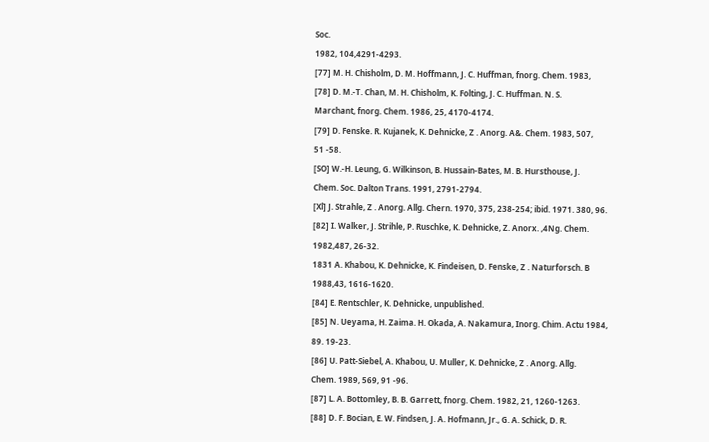Soc.
1982, 104,4291-4293.
[77] M. H. Chisholm, D. M. Hoffmann, J. C. Huffman, fnorg. Chem. 1983,
[78] D. M.-T. Chan, M. H. Chisholm, K. Folting, J. C. Huffman. N. S.
Marchant, fnorg. Chem. 1986, 25, 4170-4174.
[79] D. Fenske. R. Kujanek, K. Dehnicke, Z . Anorg. A&. Chem. 1983, 507,
51 -58.
[SO] W.-H. Leung, G. Wilkinson, B. Hussain-Bates, M. B. Hursthouse, J.
Chem. Soc. Dalton Trans. 1991, 2791-2794.
[Xl] J. Strahle, Z . Anorg. Allg. Chern. 1970, 375, 238-254; ibid. 1971. 380, 96.
[82] I. Walker, J. Strihle, P. Ruschke, K. Dehnicke, Z. Anorx. ,4Ng. Chem.
1982,487, 26-32.
1831 A. Khabou, K. Dehnicke, K. Findeisen, D. Fenske, Z . Naturforsch. B
1988,43, 1616-1620.
[84] E. Rentschler, K. Dehnicke, unpublished.
[85] N. Ueyama, H. Zaima. H. Okada, A. Nakamura, Inorg. Chim. Actu 1984,
89. 19-23.
[86] U. Patt-Siebel, A. Khabou, U. Muller, K. Dehnicke, Z . Anorg. Allg.
Chem. 1989, 569, 91 -96.
[87] L. A. Bottomley, B. B. Garrett, fnorg. Chem. 1982, 21, 1260-1263.
[88] D. F. Bocian, E. W. Findsen, J. A. Hofmann, Jr., G. A. Schick, D. R.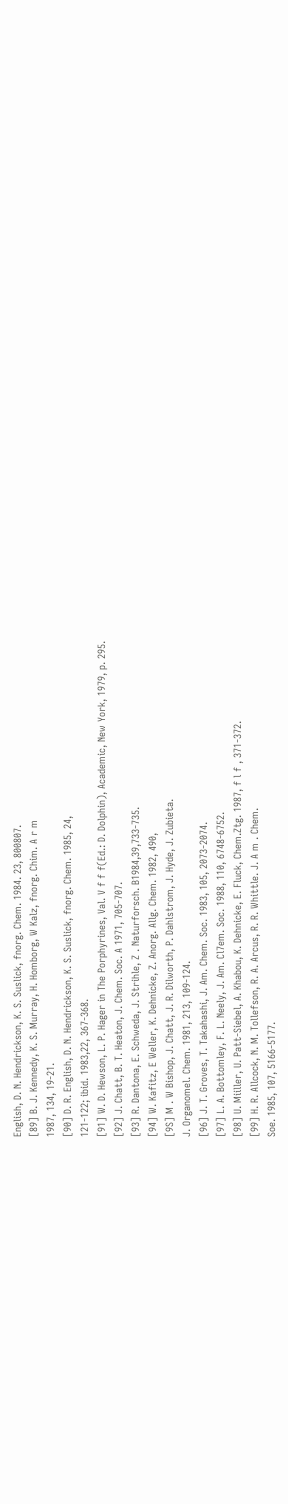English, D. N. Hendrickson, K. S. Suslick, fnorg. Chem. 1984. 23, 800807.
[89] B. J. Kennedy, K. S. Murray, H. Homborg, W Kalz, fnorg. Chim. A r m
1987, 134, 19-21.
[90] D. R. English, D. N. Hendrickson, K. S. Suslick, fnorg. Chem. 1985, 24,
121-122; ibid. 1983,22, 367-368.
[91] W. D. Hewson, L. P. Hager in The Porphyrines, Val. V f f f(Ed.: D. Dolphin), Academic, New York, 1979, p. 295.
[92] J. Chatt, B. T. Heaton, J. Chem. Soc. A 1971, 705-707.
[93] R. Dantona, E. Schweda, J. Strihle, Z . Naturforsch. B1984,39,733-735.
[94] W. Kafitz, E Weller, K. Dehnicke, Z. Anorg. Allg. Chem. 1982, 490,
[9S] M . W Bishop, J. Chatt, J. R. Dilworth, P. Dahlstrom, J. Hyde, J. Zubieta.
J. Organomel. Chem. 1981, 213, 109-124.
[96] J. T. Groves, T. Takahashi, J. Am. Chem. Soc. 1983, 105, 2073-2074.
[97] L. A. Bottomley, F. L. Neely, J. Am. Cl7em. Soc. 1988, 110, 6748-6752.
[98] U. Miiller, U. Patt-Siebel, A. Khabou, K. Dehnicke, E. Fluck, Chem.Ztg. 1987, f l f , 371-372.
[99] H. R. Allcock, N. M. Tollefson, R. A. Arcus, R. R. Whittle. J. A m . Chem.
Soe. 1985, 107, 5166-5177.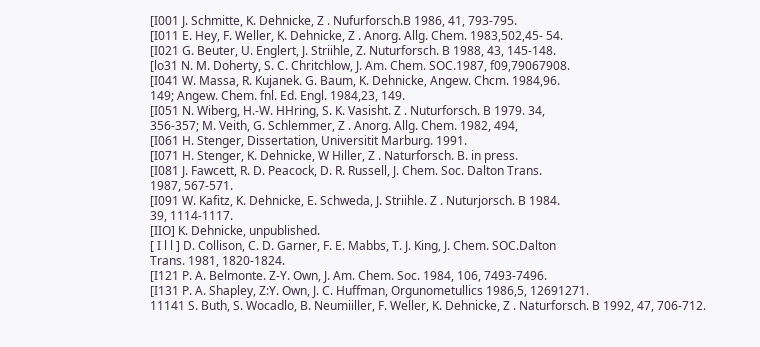[I001 J. Schmitte, K. Dehnicke, Z . Nufurforsch.B 1986, 41, 793-795.
[I011 E. Hey, F. Weller, K. Dehnicke, Z . Anorg. Allg. Chem. 1983,502,45- 54.
[I021 G. Beuter, U. Englert, J. Striihle, Z. Nuturforsch. B 1988, 43, 145-148.
[lo31 N. M. Doherty, S. C. Chritchlow, J. Am. Chem. SOC.1987, f09,79067908.
[I041 W. Massa, R. Kujanek. G. Baum, K. Dehnicke, Angew. Chcm. 1984,96.
149; Angew. Chem. fnl. Ed. Engl. 1984,23, 149.
[I051 N. Wiberg, H.-W. HHring, S. K. Vasisht. Z . Nuturforsch. B 1979. 34,
356-357; M. Veith, G. Schlemmer, Z . Anorg. Allg. Chem. 1982, 494,
[I061 H. Stenger, Dissertation, Universitit Marburg. 1991.
[I071 H. Stenger, K. Dehnicke, W Hiller, Z . Naturforsch. B. in press.
[I081 J. Fawcett, R. D. Peacock, D. R. Russell, J. Chem. Soc. Dalton Trans.
1987, 567-571.
[I091 W. Kafitz, K. Dehnicke, E. Schweda, J. Striihle. Z . Nuturjorsch. B 1984.
39, 1114-1117.
[IIO] K. Dehnicke, unpublished.
[ I l l ] D. Collison, C. D. Garner, F. E. Mabbs, T. J. King, J. Chem. SOC.Dalton
Trans. 1981, 1820-1824.
[I121 P. A. Belmonte. Z-Y. Own, J. Am. Chem. Soc. 1984, 106, 7493-7496.
[I131 P. A. Shapley, Z:Y. Own, J. C. Huffman, Orgunometullics 1986,5, 12691271.
11141 S. Buth, S. Wocadlo, B. Neumiiller, F. Weller, K. Dehnicke, Z . Naturforsch. B 1992, 47, 706-712.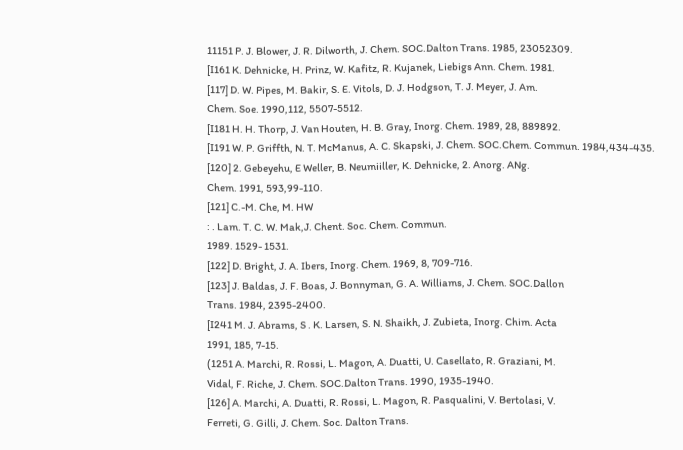11151 P. J. Blower, J. R. Dilworth, J. Chem. SOC.Dalton Trans. 1985, 23052309.
[I161 K. Dehnicke, H. Prinz, W. Kafitz, R. Kujanek, Liebigs Ann. Chem. 1981.
[117] D. W. Pipes, M. Bakir, S. E. Vitols, D. J. Hodgson, T. J. Meyer, J. Am.
Chem. Soe. 1990,112, 5507-5512.
[I181 H. H. Thorp, J. Van Houten, H. B. Gray, Inorg. Chem. 1989, 28, 889892.
[I191 W. P. Griffth, N. T. McManus, A. C. Skapski, J. Chem. SOC.Chem. Commun. 1984,434-435.
[120] 2. Gebeyehu, E Weller, B. Neumiiller, K. Dehnicke, 2. Anorg. ANg.
Chem. 1991, 593,99-110.
[121] C.-M. Che, M. HW
: . Lam. T. C. W. Mak,J. Chent. Soc. Chem. Commun.
1989. 1529- 1531.
[122] D. Bright, J. A. Ibers, Inorg. Chem. 1969, 8, 709-716.
[123] J. Baldas, J. F. Boas, J. Bonnyman, G. A. Williams, J. Chem. SOC.Dallon
Trans. 1984, 2395-2400.
[I241 M. J. Abrams, S . K. Larsen, S. N. Shaikh, J. Zubieta, Inorg. Chim. Acta
1991, 185, 7-15.
(1251 A. Marchi, R. Rossi, L. Magon, A. Duatti, U. Casellato, R. Graziani, M.
Vidal, F. Riche, J. Chem. SOC.Dalton Trans. 1990, 1935-1940.
[126] A. Marchi, A. Duatti, R. Rossi, L. Magon, R. Pasqualini, V. Bertolasi, V.
Ferreti, G. Gilli, J. Chem. Soc. Dalton Trans.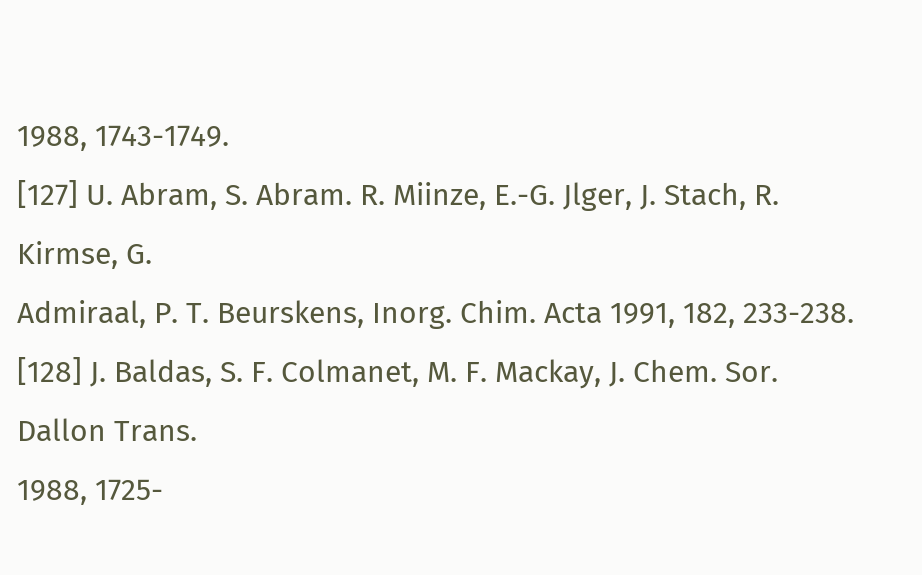1988, 1743-1749.
[127] U. Abram, S. Abram. R. Miinze, E.-G. Jlger, J. Stach, R. Kirmse, G.
Admiraal, P. T. Beurskens, Inorg. Chim. Acta 1991, 182, 233-238.
[128] J. Baldas, S. F. Colmanet, M. F. Mackay, J. Chem. Sor. Dallon Trans.
1988, 1725-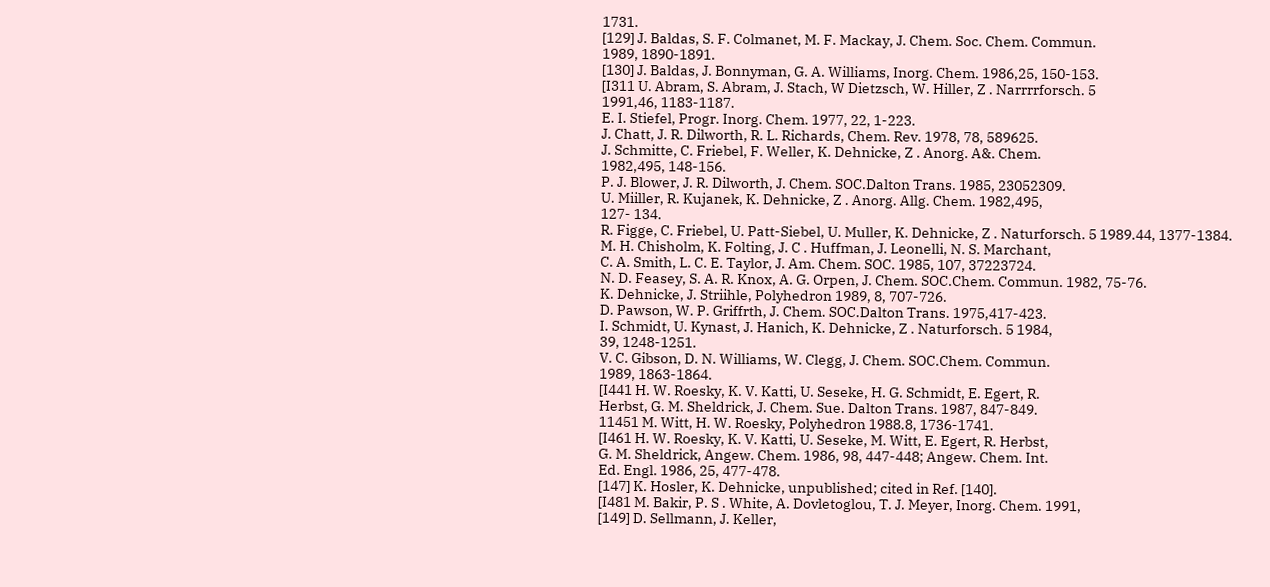1731.
[129] J. Baldas, S. F. Colmanet, M. F. Mackay, J. Chem. Soc. Chem. Commun.
1989, 1890-1891.
[130] J. Baldas, J. Bonnyman, G. A. Williams, Inorg. Chem. 1986,25, 150-153.
[I311 U. Abram, S. Abram, J. Stach, W Dietzsch, W. Hiller, Z . Narrrrforsch. 5
1991,46, 1183-1187.
E. I. Stiefel, Progr. Inorg. Chem. 1977, 22, 1-223.
J. Chatt, J. R. Dilworth, R. L. Richards, Chem. Rev. 1978, 78, 589625.
J. Schmitte, C. Friebel, F. Weller, K. Dehnicke, Z . Anorg. A&. Chem.
1982,495, 148-156.
P. J. Blower, J. R. Dilworth, J. Chem. SOC.Dalton Trans. 1985, 23052309.
U. Miiller, R. Kujanek, K. Dehnicke, Z . Anorg. Allg. Chem. 1982,495,
127- 134.
R. Figge, C. Friebel, U. Patt-Siebel, U. Muller, K. Dehnicke, Z . Naturforsch. 5 1989.44, 1377-1384.
M. H. Chisholm, K. Folting, J. C . Huffman, J. Leonelli, N. S. Marchant,
C. A. Smith, L. C. E. Taylor, J. Am. Chem. SOC. 1985, 107, 37223724.
N. D. Feasey, S. A. R. Knox, A. G. Orpen, J. Chem. SOC.Chem. Commun. 1982, 75-76.
K. Dehnicke, J. Striihle, Polyhedron 1989, 8, 707-726.
D. Pawson, W. P. Griffrth, J. Chem. SOC.Dalton Trans. 1975,417-423.
I. Schmidt, U. Kynast, J. Hanich, K. Dehnicke, Z . Naturforsch. 5 1984,
39, 1248-1251.
V. C. Gibson, D. N. Williams, W. Clegg, J. Chem. SOC.Chem. Commun.
1989, 1863-1864.
[I441 H. W. Roesky, K. V. Katti, U. Seseke, H. G. Schmidt, E. Egert, R.
Herbst, G. M. Sheldrick, J. Chem. Sue. Dalton Trans. 1987, 847-849.
11451 M. Witt, H. W. Roesky, Polyhedron 1988.8, 1736-1741.
[I461 H. W. Roesky, K. V. Katti, U. Seseke, M. Witt, E. Egert, R. Herbst,
G. M. Sheldrick, Angew. Chem. 1986, 98, 447-448; Angew. Chem. Int.
Ed. Engl. 1986, 25, 477-478.
[147] K. Hosler, K. Dehnicke, unpublished; cited in Ref. [140].
[I481 M. Bakir, P. S . White, A. Dovletoglou, T. J. Meyer, Inorg. Chem. 1991,
[149] D. Sellmann, J. Keller,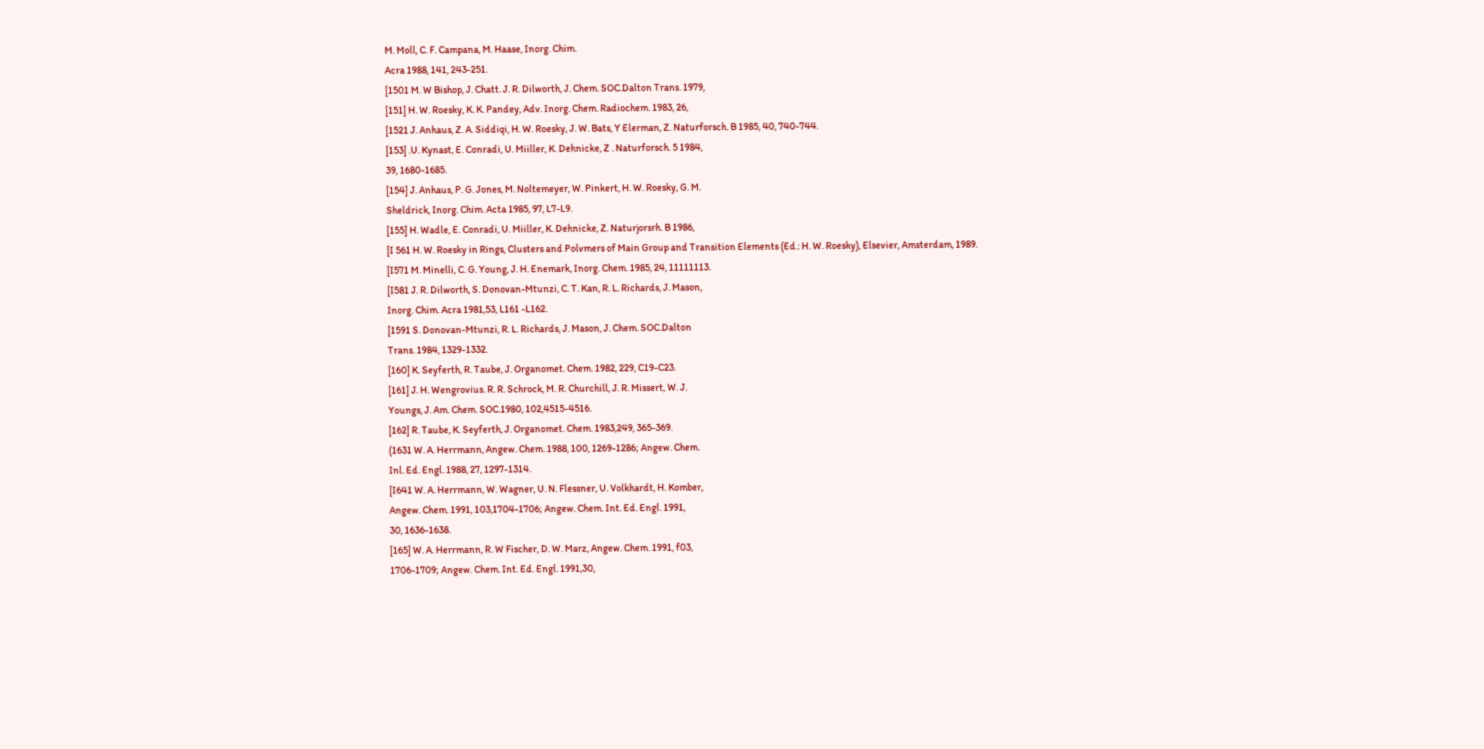M. Moll, C. F. Campana, M. Haase, Inorg. Chim.
Acra 1988, 141, 243-251.
[1501 M. W Bishop, J. Chatt. J. R. Dilworth, J. Chem. SOC.Dalton Trans. 1979,
[151] H. W. Roesky, K. K. Pandey, Adv. Inorg. Chem. Radiochem. 1983, 26,
[1521 J. Anhaus, Z. A. Siddiqi, H. W. Roesky, J. W. Bats, Y Elerman, Z. Naturforsch. B 1985, 40, 740-744.
[153] .U. Kynast, E. Conradi, U. Miiller, K. Dehnicke, Z . Naturforsch. 5 1984,
39, 1680-1685.
[154] J. Anhaus, P. G. Jones, M. Noltemeyer, W. Pinkert, H. W. Roesky, G. M.
Sheldrick, Inorg. Chim. Acta 1985, 97, L7-L9.
[155] H. Wadle, E. Conradi, U. Miiller, K. Dehnicke, Z. Naturjorsrh. B 1986,
[I 561 H. W. Roesky in Rings, Clusters and Polvmers of Main Group and Transition Elements (Ed.: H. W. Roesky), Elsevier, Amsterdam, 1989.
[I571 M. Minelli, C. G. Young, J. H. Enemark, Inorg. Chem. 1985, 24, 11111113.
[I581 J. R. Dilworth, S. Donovan-Mtunzi, C. T. Kan, R. L. Richards, J. Mason,
Inorg. Chim. Acra 1981,53, L161 -L162.
[1591 S. Donovan-Mtunzi, R. L. Richards, J. Mason, J. Chem. SOC.Dalton
Trans. 1984, 1329-1332.
[160] K. Seyferth, R. Taube, J. Organomet. Chem. 1982, 229, C19-C23.
[161] J. H. Wengrovius. R. R. Schrock, M. R. Churchill, J. R. Missert, W. J.
Youngs, J. Am. Chem. SOC.1980, 102,4515-4516.
[162] R. Taube, K. Seyferth, J. Organomet. Chem. 1983,249, 365-369.
(1631 W. A. Herrmann, Angew. Chem. 1988, 100, 1269-1286; Angew. Chem.
Inl. Ed. Engl. 1988, 27, 1297-1314.
[I641 W. A. Herrmann, W. Wagner, U. N. Flessner, U. Volkhardt, H. Komber,
Angew. Chem. 1991, 103,1704-1706; Angew. Chem. Int. Ed. Engl. 1991,
30, 1636-1638.
[165] W. A. Herrmann, R. W Fischer, D. W. Marz, Angew. Chem. 1991, f03,
1706-1709; Angew. Chem. Int. Ed. Engl. 1991,30,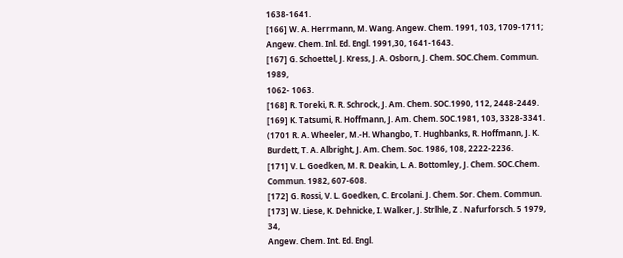1638-1641.
[166] W. A. Herrmann, M. Wang. Angew. Chem. 1991, 103, 1709-1711;
Angew. Chem. Inl. Ed. Engl. 1991,30, 1641-1643.
[167] G. Schoettel, J. Kress, J. A. Osborn, J. Chem. SOC.Chem. Commun. 1989,
1062- 1063.
[168] R. Toreki, R. R. Schrock, J. Am. Chem. SOC.1990, 112, 2448-2449.
[169] K. Tatsumi, R. Hoffmann, J. Am. Chem. SOC.1981, 103, 3328-3341.
(1701 R. A. Wheeler, M.-H. Whangbo, T. Hughbanks, R. Hoffmann, J. K.
Burdett, T. A. Albright, J. Am. Chem. Soc. 1986, 108, 2222-2236.
[171] V. L. Goedken, M. R. Deakin, L. A. Bottomley, J. Chem. SOC.Chem.
Commun. 1982, 607-608.
[172] G. Rossi, V. L. Goedken, C. Ercolani. J. Chem. Sor. Chem. Commun.
[173] W. Liese, K. Dehnicke, I. Walker, J. Strlhle, Z . Nafurforsch. 5 1979, 34,
Angew. Chem. Int. Ed. Engl.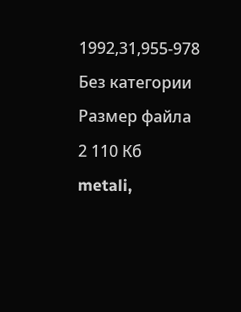1992,31,955-978
Без категории
Размер файла
2 110 Кб
metali,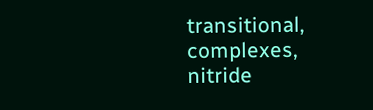transitional, complexes, nitride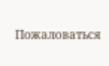Пожаловаться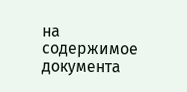на содержимое документа